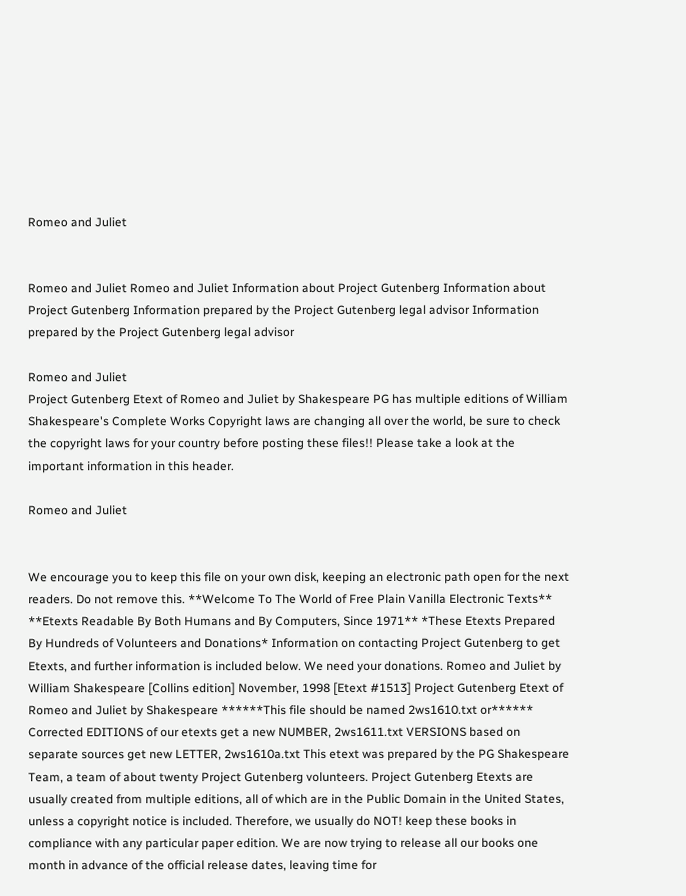Romeo and Juliet


Romeo and Juliet Romeo and Juliet Information about Project Gutenberg Information about Project Gutenberg Information prepared by the Project Gutenberg legal advisor Information prepared by the Project Gutenberg legal advisor

Romeo and Juliet
Project Gutenberg Etext of Romeo and Juliet by Shakespeare PG has multiple editions of William Shakespeare's Complete Works Copyright laws are changing all over the world, be sure to check the copyright laws for your country before posting these files!! Please take a look at the important information in this header.

Romeo and Juliet


We encourage you to keep this file on your own disk, keeping an electronic path open for the next readers. Do not remove this. **Welcome To The World of Free Plain Vanilla Electronic Texts** **Etexts Readable By Both Humans and By Computers, Since 1971** *These Etexts Prepared By Hundreds of Volunteers and Donations* Information on contacting Project Gutenberg to get Etexts, and further information is included below. We need your donations. Romeo and Juliet by William Shakespeare [Collins edition] November, 1998 [Etext #1513] Project Gutenberg Etext of Romeo and Juliet by Shakespeare ******This file should be named 2ws1610.txt or****** Corrected EDITIONS of our etexts get a new NUMBER, 2ws1611.txt VERSIONS based on separate sources get new LETTER, 2ws1610a.txt This etext was prepared by the PG Shakespeare Team, a team of about twenty Project Gutenberg volunteers. Project Gutenberg Etexts are usually created from multiple editions, all of which are in the Public Domain in the United States, unless a copyright notice is included. Therefore, we usually do NOT! keep these books in compliance with any particular paper edition. We are now trying to release all our books one month in advance of the official release dates, leaving time for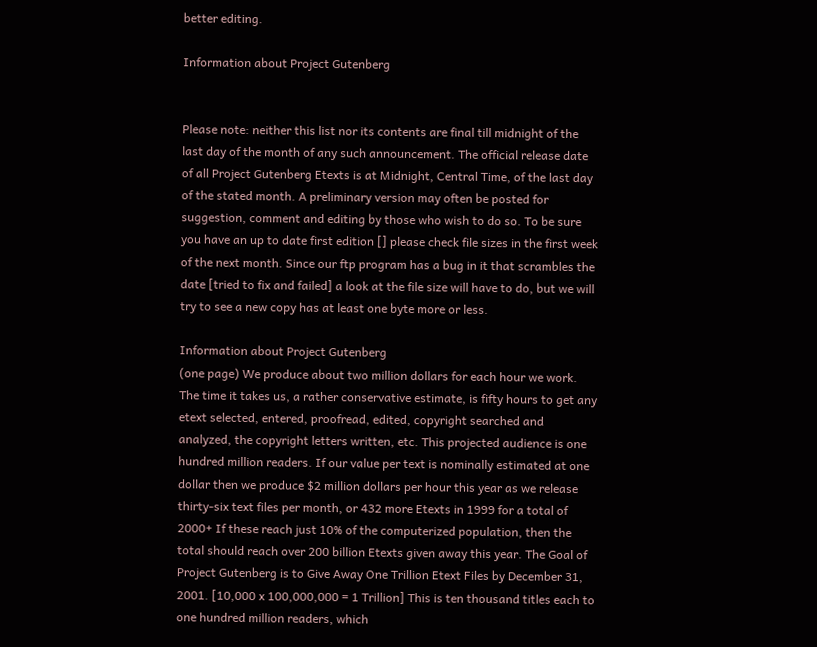better editing.

Information about Project Gutenberg


Please note: neither this list nor its contents are final till midnight of the last day of the month of any such announcement. The official release date of all Project Gutenberg Etexts is at Midnight, Central Time, of the last day of the stated month. A preliminary version may often be posted for suggestion, comment and editing by those who wish to do so. To be sure you have an up to date first edition [] please check file sizes in the first week of the next month. Since our ftp program has a bug in it that scrambles the date [tried to fix and failed] a look at the file size will have to do, but we will try to see a new copy has at least one byte more or less.

Information about Project Gutenberg
(one page) We produce about two million dollars for each hour we work. The time it takes us, a rather conservative estimate, is fifty hours to get any etext selected, entered, proofread, edited, copyright searched and analyzed, the copyright letters written, etc. This projected audience is one hundred million readers. If our value per text is nominally estimated at one dollar then we produce $2 million dollars per hour this year as we release thirty-six text files per month, or 432 more Etexts in 1999 for a total of 2000+ If these reach just 10% of the computerized population, then the total should reach over 200 billion Etexts given away this year. The Goal of Project Gutenberg is to Give Away One Trillion Etext Files by December 31, 2001. [10,000 x 100,000,000 = 1 Trillion] This is ten thousand titles each to one hundred million readers, which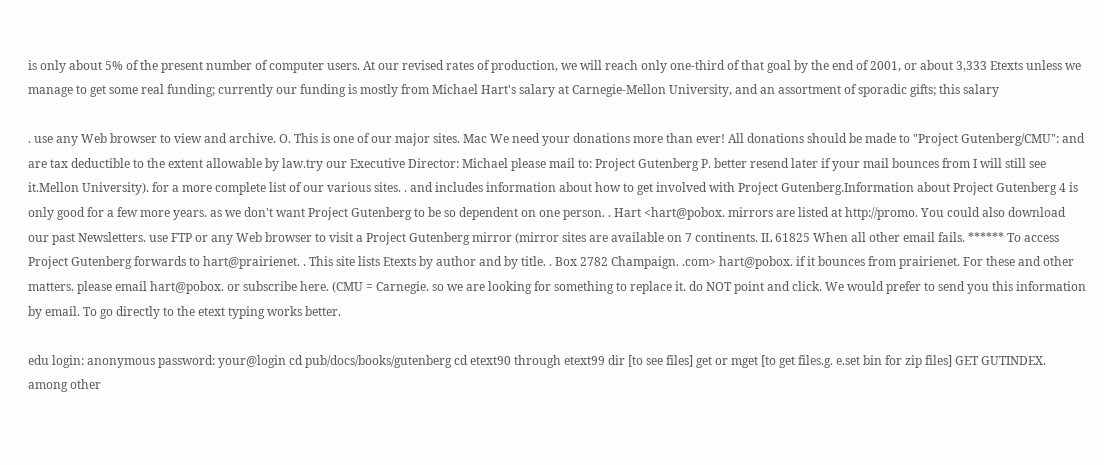is only about 5% of the present number of computer users. At our revised rates of production, we will reach only one-third of that goal by the end of 2001, or about 3,333 Etexts unless we manage to get some real funding; currently our funding is mostly from Michael Hart's salary at Carnegie-Mellon University, and an assortment of sporadic gifts; this salary

. use any Web browser to view and archive. O. This is one of our major sites. Mac We need your donations more than ever! All donations should be made to "Project Gutenberg/CMU": and are tax deductible to the extent allowable by law.try our Executive Director: Michael please mail to: Project Gutenberg P. better resend later if your mail bounces from I will still see it.Mellon University). for a more complete list of our various sites. . and includes information about how to get involved with Project Gutenberg.Information about Project Gutenberg 4 is only good for a few more years. as we don't want Project Gutenberg to be so dependent on one person. . Hart <hart@pobox. mirrors are listed at http://promo. You could also download our past Newsletters. use FTP or any Web browser to visit a Project Gutenberg mirror (mirror sites are available on 7 continents. IL 61825 When all other email fails. ****** To access Project Gutenberg forwards to hart@prairienet. . This site lists Etexts by author and by title. . Box 2782 Champaign. .com> hart@pobox. if it bounces from prairienet. For these and other matters. please email hart@pobox. or subscribe here. (CMU = Carnegie. so we are looking for something to replace it. do NOT point and click. We would prefer to send you this information by email. To go directly to the etext typing works better.

edu login: anonymous password: your@login cd pub/docs/books/gutenberg cd etext90 through etext99 dir [to see files] get or mget [to get files.g. e.set bin for zip files] GET GUTINDEX. among other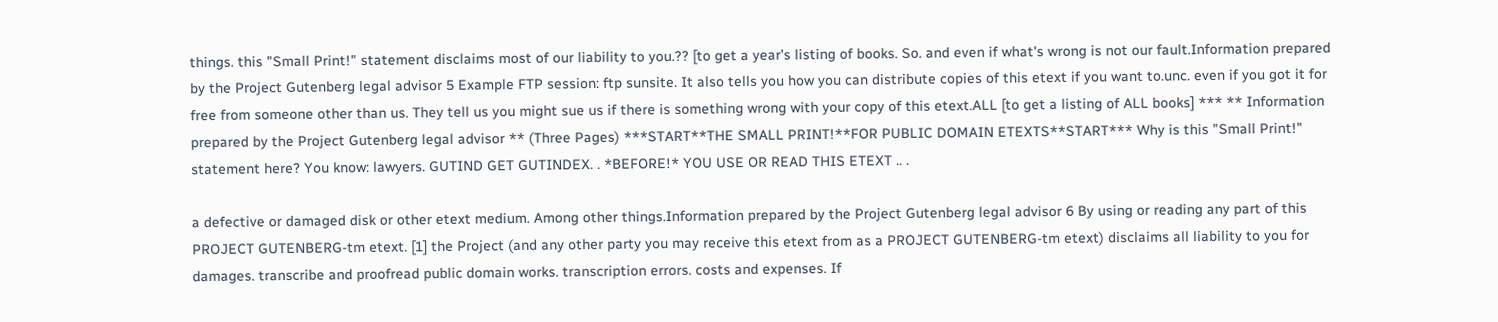things. this "Small Print!" statement disclaims most of our liability to you.?? [to get a year's listing of books. So. and even if what's wrong is not our fault.Information prepared by the Project Gutenberg legal advisor 5 Example FTP session: ftp sunsite. It also tells you how you can distribute copies of this etext if you want to.unc. even if you got it for free from someone other than us. They tell us you might sue us if there is something wrong with your copy of this etext.ALL [to get a listing of ALL books] *** ** Information prepared by the Project Gutenberg legal advisor ** (Three Pages) ***START**THE SMALL PRINT!**FOR PUBLIC DOMAIN ETEXTS**START*** Why is this "Small Print!" statement here? You know: lawyers. GUTIND GET GUTINDEX. . *BEFORE!* YOU USE OR READ THIS ETEXT .. .

a defective or damaged disk or other etext medium. Among other things.Information prepared by the Project Gutenberg legal advisor 6 By using or reading any part of this PROJECT GUTENBERG-tm etext. [1] the Project (and any other party you may receive this etext from as a PROJECT GUTENBERG-tm etext) disclaims all liability to you for damages. transcribe and proofread public domain works. transcription errors. costs and expenses. If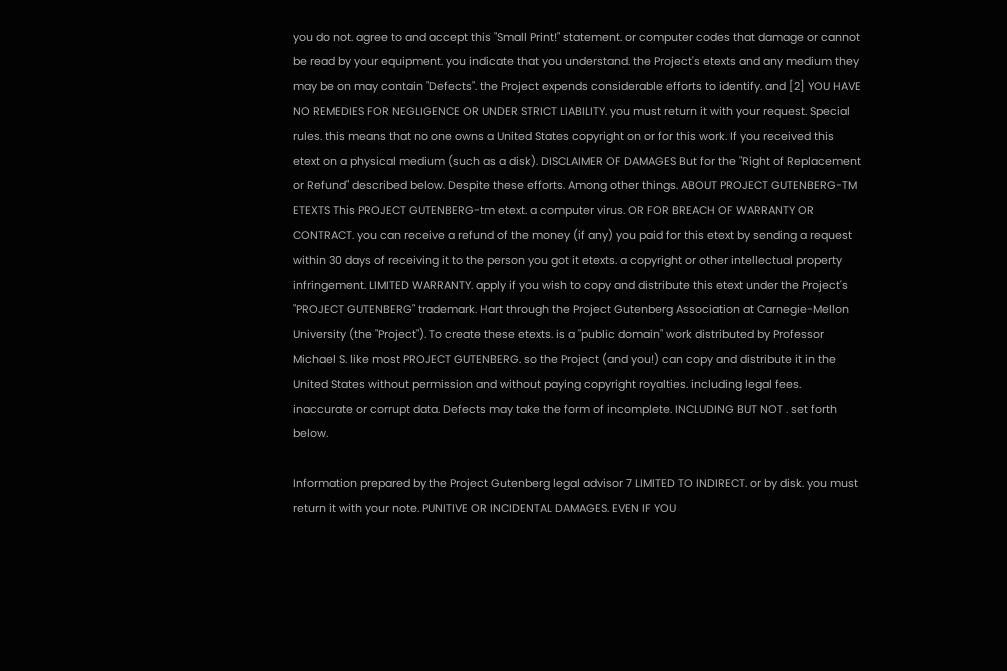you do not. agree to and accept this "Small Print!" statement. or computer codes that damage or cannot be read by your equipment. you indicate that you understand. the Project's etexts and any medium they may be on may contain "Defects". the Project expends considerable efforts to identify. and [2] YOU HAVE NO REMEDIES FOR NEGLIGENCE OR UNDER STRICT LIABILITY. you must return it with your request. Special rules. this means that no one owns a United States copyright on or for this work. If you received this etext on a physical medium (such as a disk). DISCLAIMER OF DAMAGES But for the "Right of Replacement or Refund" described below. Despite these efforts. Among other things. ABOUT PROJECT GUTENBERG-TM ETEXTS This PROJECT GUTENBERG-tm etext. a computer virus. OR FOR BREACH OF WARRANTY OR CONTRACT. you can receive a refund of the money (if any) you paid for this etext by sending a request within 30 days of receiving it to the person you got it etexts. a copyright or other intellectual property infringement. LIMITED WARRANTY. apply if you wish to copy and distribute this etext under the Project's "PROJECT GUTENBERG" trademark. Hart through the Project Gutenberg Association at Carnegie-Mellon University (the "Project"). To create these etexts. is a "public domain" work distributed by Professor Michael S. like most PROJECT GUTENBERG. so the Project (and you!) can copy and distribute it in the United States without permission and without paying copyright royalties. including legal fees. inaccurate or corrupt data. Defects may take the form of incomplete. INCLUDING BUT NOT . set forth below.

Information prepared by the Project Gutenberg legal advisor 7 LIMITED TO INDIRECT. or by disk. you must return it with your note. PUNITIVE OR INCIDENTAL DAMAGES. EVEN IF YOU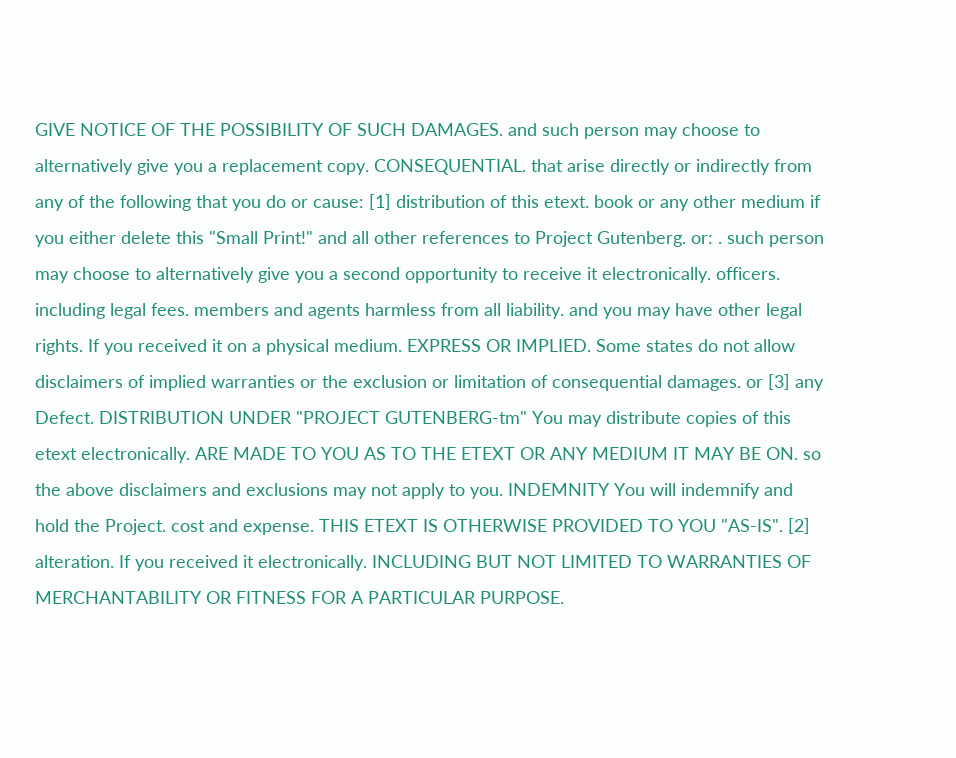GIVE NOTICE OF THE POSSIBILITY OF SUCH DAMAGES. and such person may choose to alternatively give you a replacement copy. CONSEQUENTIAL. that arise directly or indirectly from any of the following that you do or cause: [1] distribution of this etext. book or any other medium if you either delete this "Small Print!" and all other references to Project Gutenberg. or: . such person may choose to alternatively give you a second opportunity to receive it electronically. officers. including legal fees. members and agents harmless from all liability. and you may have other legal rights. If you received it on a physical medium. EXPRESS OR IMPLIED. Some states do not allow disclaimers of implied warranties or the exclusion or limitation of consequential damages. or [3] any Defect. DISTRIBUTION UNDER "PROJECT GUTENBERG-tm" You may distribute copies of this etext electronically. ARE MADE TO YOU AS TO THE ETEXT OR ANY MEDIUM IT MAY BE ON. so the above disclaimers and exclusions may not apply to you. INDEMNITY You will indemnify and hold the Project. cost and expense. THIS ETEXT IS OTHERWISE PROVIDED TO YOU "AS-IS". [2] alteration. If you received it electronically. INCLUDING BUT NOT LIMITED TO WARRANTIES OF MERCHANTABILITY OR FITNESS FOR A PARTICULAR PURPOSE.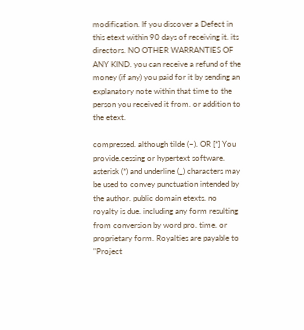modification. If you discover a Defect in this etext within 90 days of receiving it. its directors. NO OTHER WARRANTIES OF ANY KIND. you can receive a refund of the money (if any) you paid for it by sending an explanatory note within that time to the person you received it from. or addition to the etext.

compressed. although tilde (~). OR [*] You provide.cessing or hypertext software. asterisk (*) and underline (_) characters may be used to convey punctuation intended by the author. public domain etexts. no royalty is due. including any form resulting from conversion by word pro. time. or proprietary form. Royalties are payable to "Project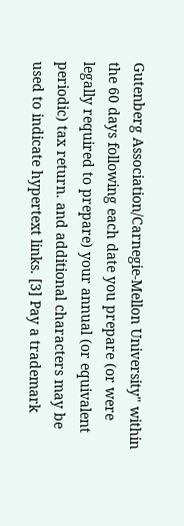Gutenberg Association/Carnegie-Mellon University" within the 60 days following each date you prepare (or were legally required to prepare) your annual (or equivalent periodic) tax return. and additional characters may be used to indicate hypertext links. [3] Pay a trademark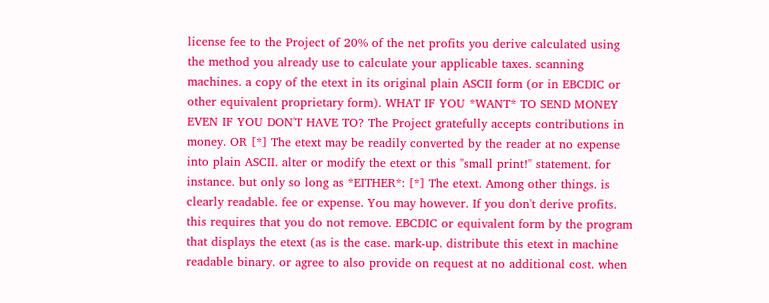license fee to the Project of 20% of the net profits you derive calculated using the method you already use to calculate your applicable taxes. scanning machines. a copy of the etext in its original plain ASCII form (or in EBCDIC or other equivalent proprietary form). WHAT IF YOU *WANT* TO SEND MONEY EVEN IF YOU DON'T HAVE TO? The Project gratefully accepts contributions in money. OR [*] The etext may be readily converted by the reader at no expense into plain ASCII. alter or modify the etext or this "small print!" statement. for instance. but only so long as *EITHER*: [*] The etext. Among other things. is clearly readable. fee or expense. You may however. If you don't derive profits. this requires that you do not remove. EBCDIC or equivalent form by the program that displays the etext (as is the case. mark-up. distribute this etext in machine readable binary. or agree to also provide on request at no additional cost. when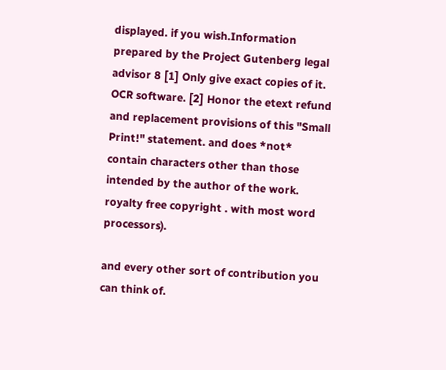displayed. if you wish.Information prepared by the Project Gutenberg legal advisor 8 [1] Only give exact copies of it. OCR software. [2] Honor the etext refund and replacement provisions of this "Small Print!" statement. and does *not* contain characters other than those intended by the author of the work. royalty free copyright . with most word processors).

and every other sort of contribution you can think of.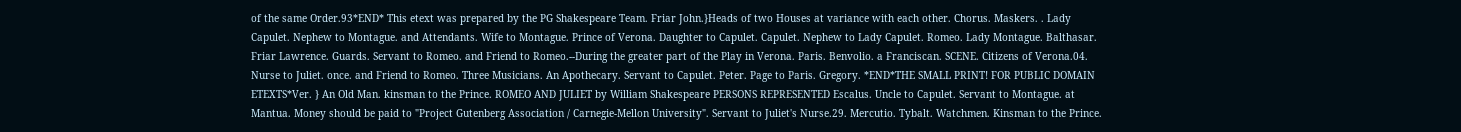of the same Order.93*END* This etext was prepared by the PG Shakespeare Team. Friar John.}Heads of two Houses at variance with each other. Chorus. Maskers. . Lady Capulet. Nephew to Montague. and Attendants. Wife to Montague. Prince of Verona. Daughter to Capulet. Capulet. Nephew to Lady Capulet. Romeo. Lady Montague. Balthasar. Friar Lawrence. Guards. Servant to Romeo. and Friend to Romeo.--During the greater part of the Play in Verona. Paris. Benvolio. a Franciscan. SCENE. Citizens of Verona.04. Nurse to Juliet. once. and Friend to Romeo. Three Musicians. An Apothecary. Servant to Capulet. Peter. Page to Paris. Gregory. *END*THE SMALL PRINT! FOR PUBLIC DOMAIN ETEXTS*Ver. } An Old Man. kinsman to the Prince. ROMEO AND JULIET by William Shakespeare PERSONS REPRESENTED Escalus. Uncle to Capulet. Servant to Montague. at Mantua. Money should be paid to "Project Gutenberg Association / Carnegie-Mellon University". Servant to Juliet's Nurse.29. Mercutio. Tybalt. Watchmen. Kinsman to the Prince.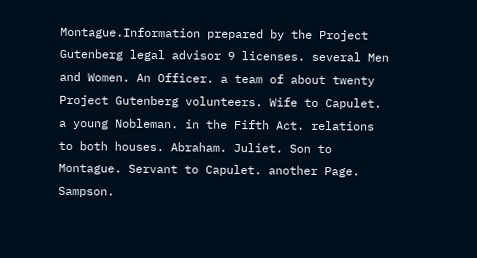Montague.Information prepared by the Project Gutenberg legal advisor 9 licenses. several Men and Women. An Officer. a team of about twenty Project Gutenberg volunteers. Wife to Capulet. a young Nobleman. in the Fifth Act. relations to both houses. Abraham. Juliet. Son to Montague. Servant to Capulet. another Page. Sampson.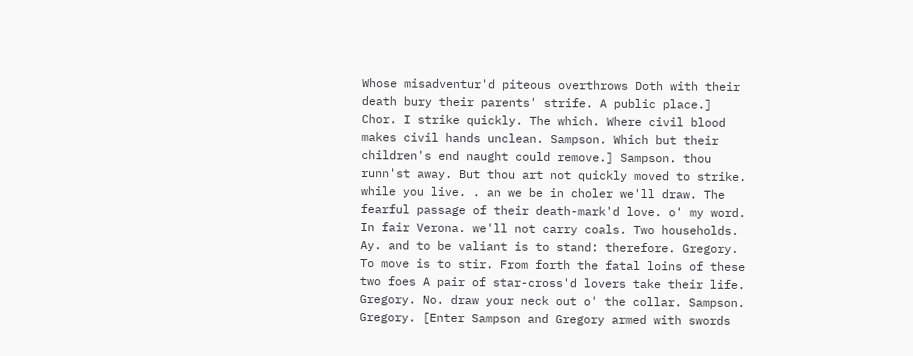Whose misadventur'd piteous overthrows Doth with their death bury their parents' strife. A public place.] Chor. I strike quickly. The which. Where civil blood makes civil hands unclean. Sampson. Which but their children's end naught could remove.] Sampson. thou runn'st away. But thou art not quickly moved to strike. while you live. . an we be in choler we'll draw. The fearful passage of their death-mark'd love. o' my word. In fair Verona. we'll not carry coals. Two households. Ay. and to be valiant is to stand: therefore. Gregory. To move is to stir. From forth the fatal loins of these two foes A pair of star-cross'd lovers take their life. Gregory. No. draw your neck out o' the collar. Sampson. Gregory. [Enter Sampson and Gregory armed with swords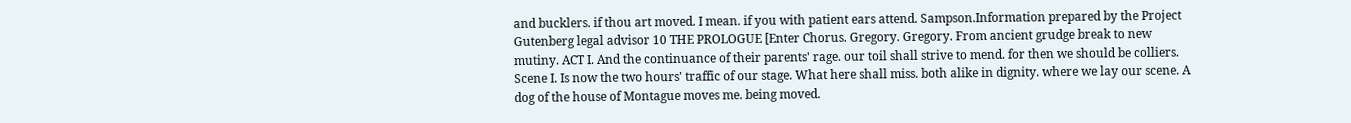and bucklers. if thou art moved. I mean. if you with patient ears attend. Sampson.Information prepared by the Project Gutenberg legal advisor 10 THE PROLOGUE [Enter Chorus. Gregory. Gregory. From ancient grudge break to new mutiny. ACT I. And the continuance of their parents' rage. our toil shall strive to mend. for then we should be colliers. Scene I. Is now the two hours' traffic of our stage. What here shall miss. both alike in dignity. where we lay our scene. A dog of the house of Montague moves me. being moved.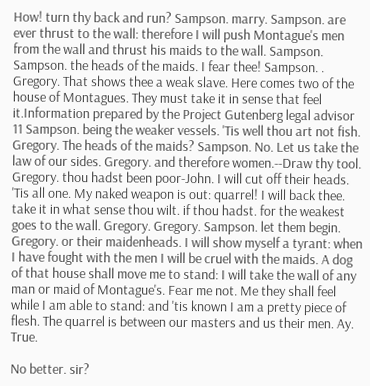How! turn thy back and run? Sampson. marry. Sampson. are ever thrust to the wall: therefore I will push Montague's men from the wall and thrust his maids to the wall. Sampson. Sampson. the heads of the maids. I fear thee! Sampson. . Gregory. That shows thee a weak slave. Here comes two of the house of Montagues. They must take it in sense that feel it.Information prepared by the Project Gutenberg legal advisor 11 Sampson. being the weaker vessels. 'Tis well thou art not fish. Gregory. The heads of the maids? Sampson. No. Let us take the law of our sides. Gregory. and therefore women.--Draw thy tool. Gregory. thou hadst been poor-John. I will cut off their heads. 'Tis all one. My naked weapon is out: quarrel! I will back thee. take it in what sense thou wilt. if thou hadst. for the weakest goes to the wall. Gregory. Gregory. Sampson. let them begin. Gregory. or their maidenheads. I will show myself a tyrant: when I have fought with the men I will be cruel with the maids. A dog of that house shall move me to stand: I will take the wall of any man or maid of Montague's. Fear me not. Me they shall feel while I am able to stand: and 'tis known I am a pretty piece of flesh. The quarrel is between our masters and us their men. Ay. True.

No better. sir?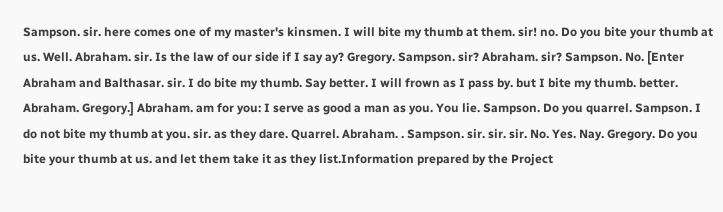Sampson. sir. here comes one of my master's kinsmen. I will bite my thumb at them. sir! no. Do you bite your thumb at us. Well. Abraham. sir. Is the law of our side if I say ay? Gregory. Sampson. sir? Abraham. sir? Sampson. No. [Enter Abraham and Balthasar. sir. I do bite my thumb. Say better. I will frown as I pass by. but I bite my thumb. better. Abraham. Gregory.] Abraham. am for you: I serve as good a man as you. You lie. Sampson. Do you quarrel. Sampson. I do not bite my thumb at you. sir. as they dare. Quarrel. Abraham. . Sampson. sir. sir. sir. No. Yes. Nay. Gregory. Do you bite your thumb at us. and let them take it as they list.Information prepared by the Project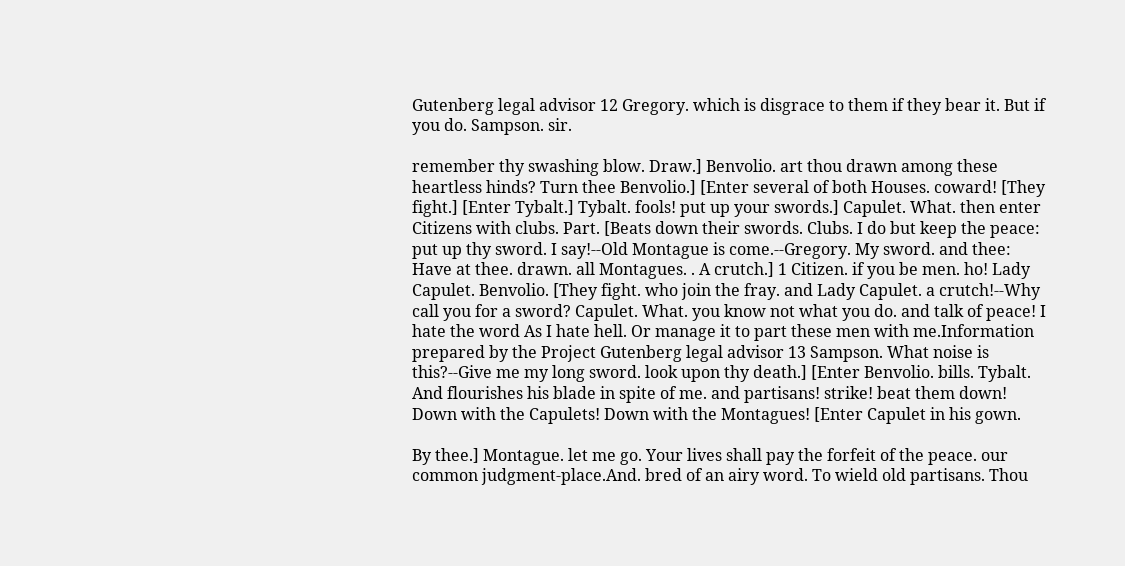Gutenberg legal advisor 12 Gregory. which is disgrace to them if they bear it. But if you do. Sampson. sir.

remember thy swashing blow. Draw.] Benvolio. art thou drawn among these heartless hinds? Turn thee Benvolio.] [Enter several of both Houses. coward! [They fight.] [Enter Tybalt.] Tybalt. fools! put up your swords.] Capulet. What. then enter Citizens with clubs. Part. [Beats down their swords. Clubs. I do but keep the peace: put up thy sword. I say!--Old Montague is come.--Gregory. My sword. and thee: Have at thee. drawn. all Montagues. . A crutch.] 1 Citizen. if you be men. ho! Lady Capulet. Benvolio. [They fight. who join the fray. and Lady Capulet. a crutch!--Why call you for a sword? Capulet. What. you know not what you do. and talk of peace! I hate the word As I hate hell. Or manage it to part these men with me.Information prepared by the Project Gutenberg legal advisor 13 Sampson. What noise is this?--Give me my long sword. look upon thy death.] [Enter Benvolio. bills. Tybalt. And flourishes his blade in spite of me. and partisans! strike! beat them down! Down with the Capulets! Down with the Montagues! [Enter Capulet in his gown.

By thee.] Montague. let me go. Your lives shall pay the forfeit of the peace. our common judgment-place.And. bred of an airy word. To wield old partisans. Thou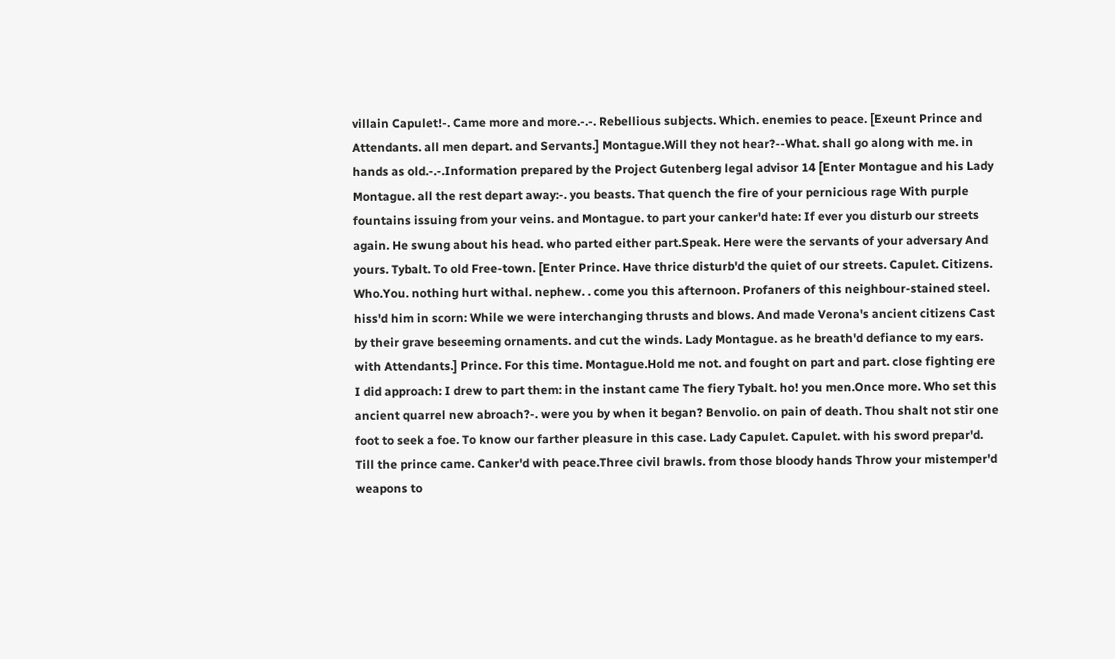villain Capulet!-. Came more and more.-.-. Rebellious subjects. Which. enemies to peace. [Exeunt Prince and Attendants. all men depart. and Servants.] Montague.Will they not hear?--What. shall go along with me. in hands as old.-.-.Information prepared by the Project Gutenberg legal advisor 14 [Enter Montague and his Lady Montague. all the rest depart away:-. you beasts. That quench the fire of your pernicious rage With purple fountains issuing from your veins. and Montague. to part your canker'd hate: If ever you disturb our streets again. He swung about his head. who parted either part.Speak. Here were the servants of your adversary And yours. Tybalt. To old Free-town. [Enter Prince. Have thrice disturb'd the quiet of our streets. Capulet. Citizens. Who.You. nothing hurt withal. nephew. . come you this afternoon. Profaners of this neighbour-stained steel. hiss'd him in scorn: While we were interchanging thrusts and blows. And made Verona's ancient citizens Cast by their grave beseeming ornaments. and cut the winds. Lady Montague. as he breath'd defiance to my ears. with Attendants.] Prince. For this time. Montague.Hold me not. and fought on part and part. close fighting ere I did approach: I drew to part them: in the instant came The fiery Tybalt. ho! you men.Once more. Who set this ancient quarrel new abroach?-. were you by when it began? Benvolio. on pain of death. Thou shalt not stir one foot to seek a foe. To know our farther pleasure in this case. Lady Capulet. Capulet. with his sword prepar'd. Till the prince came. Canker'd with peace.Three civil brawls. from those bloody hands Throw your mistemper'd weapons to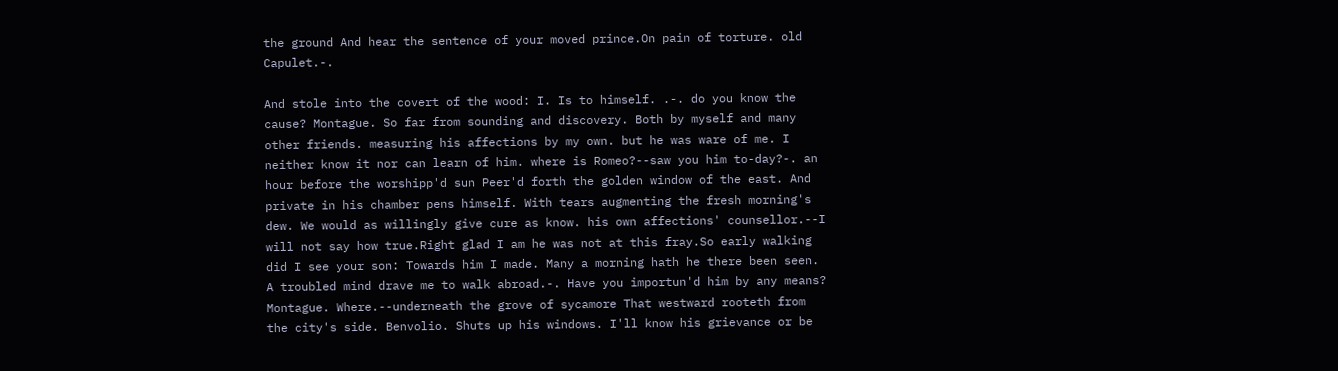the ground And hear the sentence of your moved prince.On pain of torture. old Capulet.-.

And stole into the covert of the wood: I. Is to himself. .-. do you know the cause? Montague. So far from sounding and discovery. Both by myself and many other friends. measuring his affections by my own. but he was ware of me. I neither know it nor can learn of him. where is Romeo?--saw you him to-day?-. an hour before the worshipp'd sun Peer'd forth the golden window of the east. And private in his chamber pens himself. With tears augmenting the fresh morning's dew. We would as willingly give cure as know. his own affections' counsellor.--I will not say how true.Right glad I am he was not at this fray.So early walking did I see your son: Towards him I made. Many a morning hath he there been seen. A troubled mind drave me to walk abroad.-. Have you importun'd him by any means? Montague. Where.--underneath the grove of sycamore That westward rooteth from the city's side. Benvolio. Shuts up his windows. I'll know his grievance or be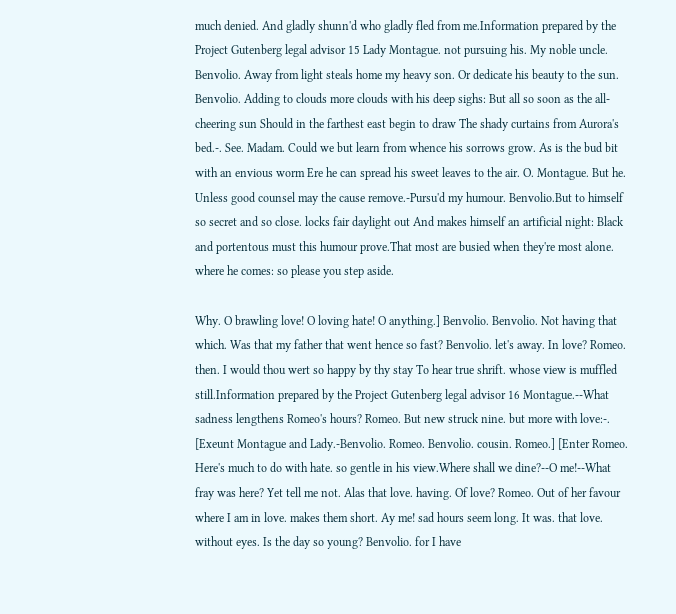much denied. And gladly shunn'd who gladly fled from me.Information prepared by the Project Gutenberg legal advisor 15 Lady Montague. not pursuing his. My noble uncle. Benvolio. Away from light steals home my heavy son. Or dedicate his beauty to the sun. Benvolio. Adding to clouds more clouds with his deep sighs: But all so soon as the all-cheering sun Should in the farthest east begin to draw The shady curtains from Aurora's bed.-. See. Madam. Could we but learn from whence his sorrows grow. As is the bud bit with an envious worm Ere he can spread his sweet leaves to the air. O. Montague. But he. Unless good counsel may the cause remove.-Pursu'd my humour. Benvolio.But to himself so secret and so close. locks fair daylight out And makes himself an artificial night: Black and portentous must this humour prove.That most are busied when they're most alone. where he comes: so please you step aside.

Why. O brawling love! O loving hate! O anything.] Benvolio. Benvolio. Not having that which. Was that my father that went hence so fast? Benvolio. let's away. In love? Romeo. then. I would thou wert so happy by thy stay To hear true shrift. whose view is muffled still.Information prepared by the Project Gutenberg legal advisor 16 Montague.--What sadness lengthens Romeo's hours? Romeo. But new struck nine. but more with love:-. [Exeunt Montague and Lady.-Benvolio. Romeo. Benvolio. cousin. Romeo.] [Enter Romeo. Here's much to do with hate. so gentle in his view.Where shall we dine?--O me!--What fray was here? Yet tell me not. Alas that love. having. Of love? Romeo. Out of her favour where I am in love. makes them short. Ay me! sad hours seem long. It was. that love. without eyes. Is the day so young? Benvolio. for I have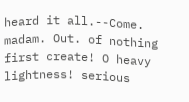heard it all.--Come. madam. Out. of nothing first create! O heavy lightness! serious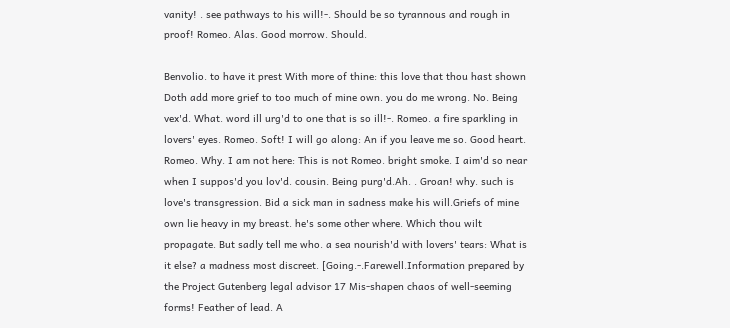vanity! . see pathways to his will!-. Should be so tyrannous and rough in proof! Romeo. Alas. Good morrow. Should.

Benvolio. to have it prest With more of thine: this love that thou hast shown Doth add more grief to too much of mine own. you do me wrong. No. Being vex'd. What. word ill urg'd to one that is so ill!-. Romeo. a fire sparkling in lovers' eyes. Romeo. Soft! I will go along: An if you leave me so. Good heart. Romeo. Why. I am not here: This is not Romeo. bright smoke. I aim'd so near when I suppos'd you lov'd. cousin. Being purg'd.Ah. . Groan! why. such is love's transgression. Bid a sick man in sadness make his will.Griefs of mine own lie heavy in my breast. he's some other where. Which thou wilt propagate. But sadly tell me who. a sea nourish'd with lovers' tears: What is it else? a madness most discreet. [Going.-.Farewell.Information prepared by the Project Gutenberg legal advisor 17 Mis-shapen chaos of well-seeming forms! Feather of lead. A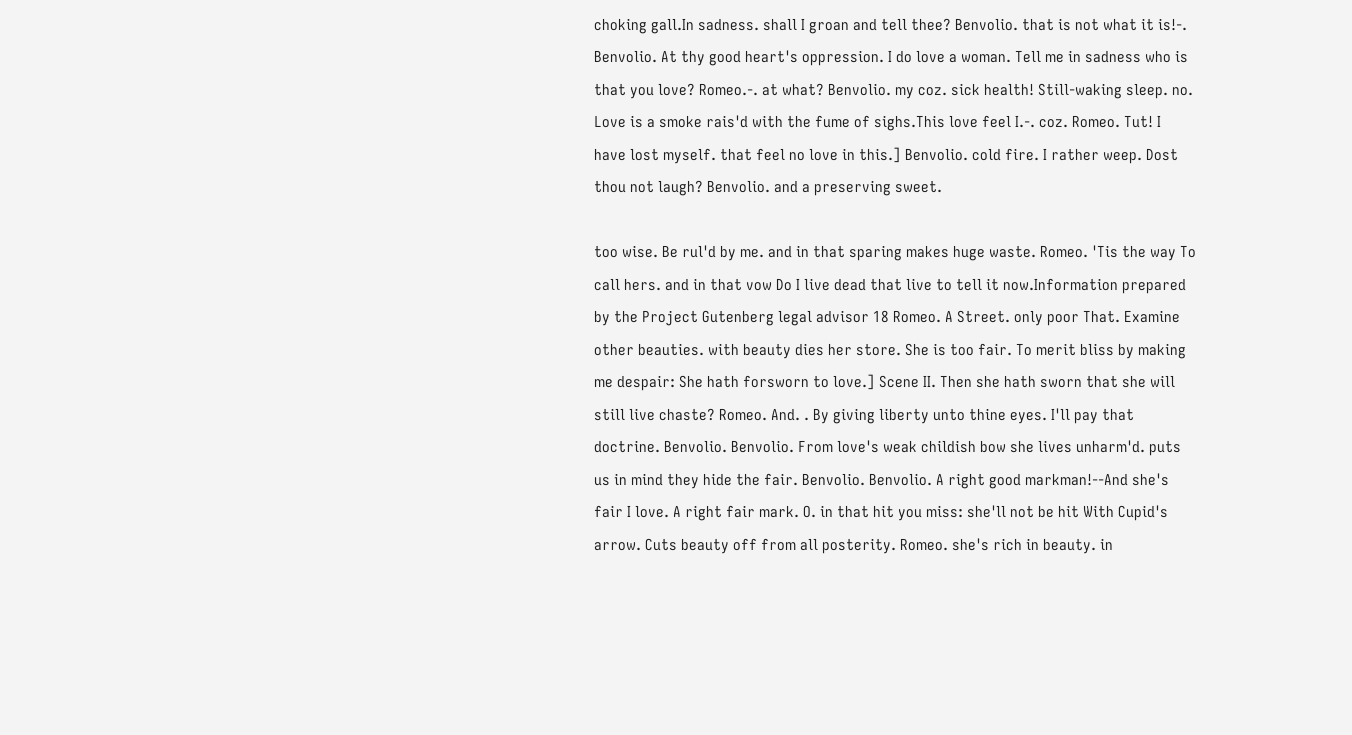choking gall.In sadness. shall I groan and tell thee? Benvolio. that is not what it is!-. Benvolio. At thy good heart's oppression. I do love a woman. Tell me in sadness who is that you love? Romeo.-. at what? Benvolio. my coz. sick health! Still-waking sleep. no. Love is a smoke rais'd with the fume of sighs.This love feel I.-. coz. Romeo. Tut! I have lost myself. that feel no love in this.] Benvolio. cold fire. I rather weep. Dost thou not laugh? Benvolio. and a preserving sweet.

too wise. Be rul'd by me. and in that sparing makes huge waste. Romeo. 'Tis the way To call hers. and in that vow Do I live dead that live to tell it now.Information prepared by the Project Gutenberg legal advisor 18 Romeo. A Street. only poor That. Examine other beauties. with beauty dies her store. She is too fair. To merit bliss by making me despair: She hath forsworn to love.] Scene II. Then she hath sworn that she will still live chaste? Romeo. And. . By giving liberty unto thine eyes. I'll pay that doctrine. Benvolio. Benvolio. From love's weak childish bow she lives unharm'd. puts us in mind they hide the fair. Benvolio. Benvolio. A right good markman!--And she's fair I love. A right fair mark. O. in that hit you miss: she'll not be hit With Cupid's arrow. Cuts beauty off from all posterity. Romeo. she's rich in beauty. in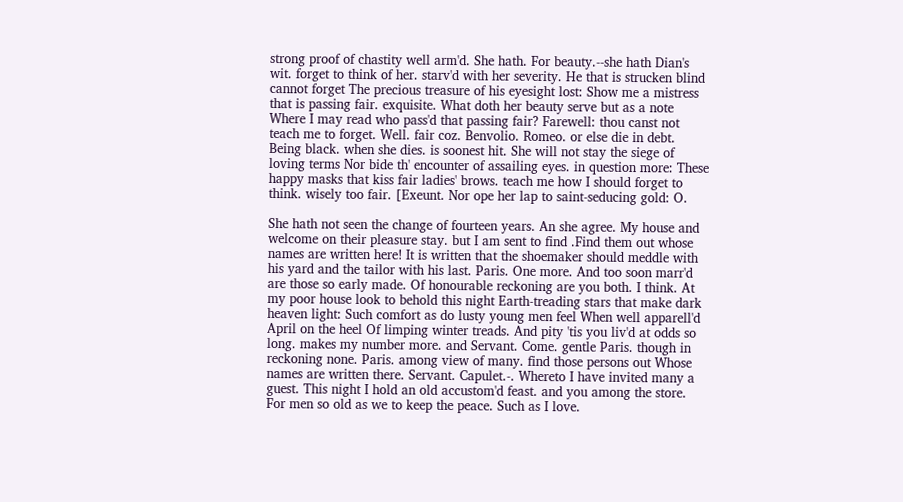strong proof of chastity well arm'd. She hath. For beauty.--she hath Dian's wit. forget to think of her. starv'd with her severity. He that is strucken blind cannot forget The precious treasure of his eyesight lost: Show me a mistress that is passing fair. exquisite. What doth her beauty serve but as a note Where I may read who pass'd that passing fair? Farewell: thou canst not teach me to forget. Well. fair coz. Benvolio. Romeo. or else die in debt. Being black. when she dies. is soonest hit. She will not stay the siege of loving terms Nor bide th' encounter of assailing eyes. in question more: These happy masks that kiss fair ladies' brows. teach me how I should forget to think. wisely too fair. [Exeunt. Nor ope her lap to saint-seducing gold: O.

She hath not seen the change of fourteen years. An she agree. My house and welcome on their pleasure stay. but I am sent to find .Find them out whose names are written here! It is written that the shoemaker should meddle with his yard and the tailor with his last. Paris. One more. And too soon marr'd are those so early made. Of honourable reckoning are you both. I think. At my poor house look to behold this night Earth-treading stars that make dark heaven light: Such comfort as do lusty young men feel When well apparell'd April on the heel Of limping winter treads. And pity 'tis you liv'd at odds so long. makes my number more. and Servant. Come. gentle Paris. though in reckoning none. Paris. among view of many. find those persons out Whose names are written there. Servant. Capulet.-. Whereto I have invited many a guest. This night I hold an old accustom'd feast. and you among the store. For men so old as we to keep the peace. Such as I love.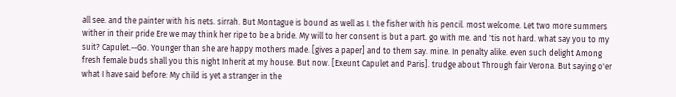all see. and the painter with his nets. sirrah. But Montague is bound as well as I. the fisher with his pencil. most welcome. Let two more summers wither in their pride Ere we may think her ripe to be a bride. My will to her consent is but a part. go with me. and 'tis not hard. what say you to my suit? Capulet.--Go. Younger than she are happy mothers made. [gives a paper] and to them say. mine. In penalty alike. even such delight Among fresh female buds shall you this night Inherit at my house. But now. [Exeunt Capulet and Paris]. trudge about Through fair Verona. But saying o'er what I have said before: My child is yet a stranger in the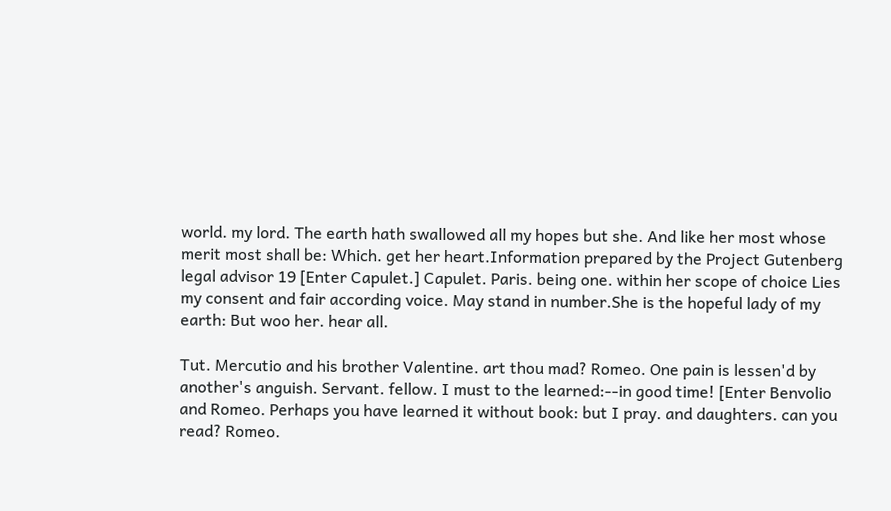world. my lord. The earth hath swallowed all my hopes but she. And like her most whose merit most shall be: Which. get her heart.Information prepared by the Project Gutenberg legal advisor 19 [Enter Capulet.] Capulet. Paris. being one. within her scope of choice Lies my consent and fair according voice. May stand in number.She is the hopeful lady of my earth: But woo her. hear all.

Tut. Mercutio and his brother Valentine. art thou mad? Romeo. One pain is lessen'd by another's anguish. Servant. fellow. I must to the learned:--in good time! [Enter Benvolio and Romeo. Perhaps you have learned it without book: but I pray. and daughters. can you read? Romeo.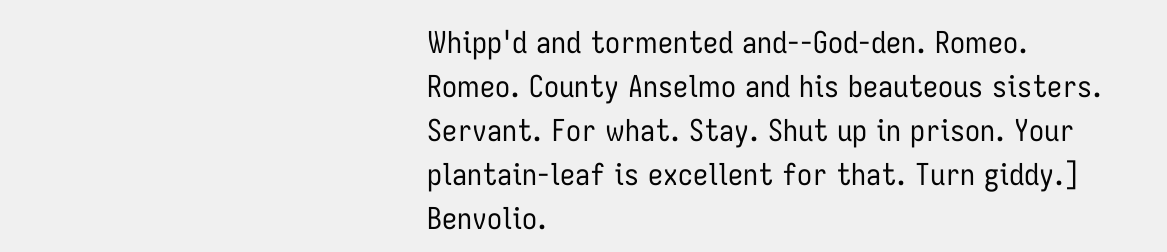Whipp'd and tormented and--God-den. Romeo. Romeo. County Anselmo and his beauteous sisters. Servant. For what. Stay. Shut up in prison. Your plantain-leaf is excellent for that. Turn giddy.] Benvolio.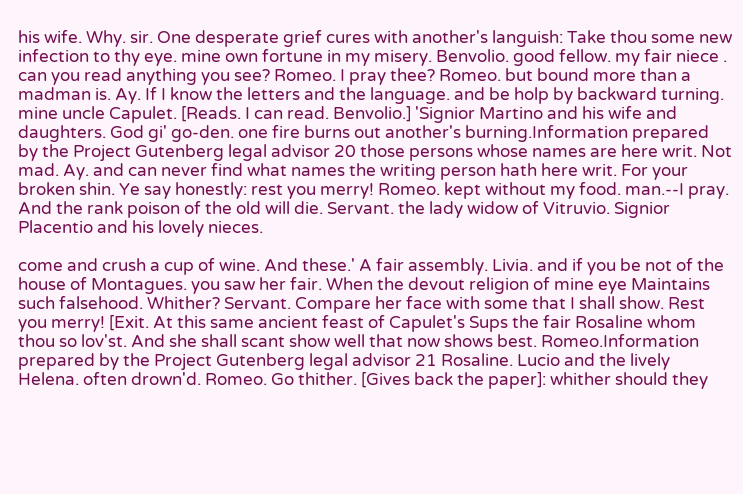his wife. Why. sir. One desperate grief cures with another's languish: Take thou some new infection to thy eye. mine own fortune in my misery. Benvolio. good fellow. my fair niece . can you read anything you see? Romeo. I pray thee? Romeo. but bound more than a madman is. Ay. If I know the letters and the language. and be holp by backward turning. mine uncle Capulet. [Reads. I can read. Benvolio.] 'Signior Martino and his wife and daughters. God gi' go-den. one fire burns out another's burning.Information prepared by the Project Gutenberg legal advisor 20 those persons whose names are here writ. Not mad. Ay. and can never find what names the writing person hath here writ. For your broken shin. Ye say honestly: rest you merry! Romeo. kept without my food. man.--I pray. And the rank poison of the old will die. Servant. the lady widow of Vitruvio. Signior Placentio and his lovely nieces.

come and crush a cup of wine. And these.' A fair assembly. Livia. and if you be not of the house of Montagues. you saw her fair. When the devout religion of mine eye Maintains such falsehood. Whither? Servant. Compare her face with some that I shall show. Rest you merry! [Exit. At this same ancient feast of Capulet's Sups the fair Rosaline whom thou so lov'st. And she shall scant show well that now shows best. Romeo.Information prepared by the Project Gutenberg legal advisor 21 Rosaline. Lucio and the lively Helena. often drown'd. Romeo. Go thither. [Gives back the paper]: whither should they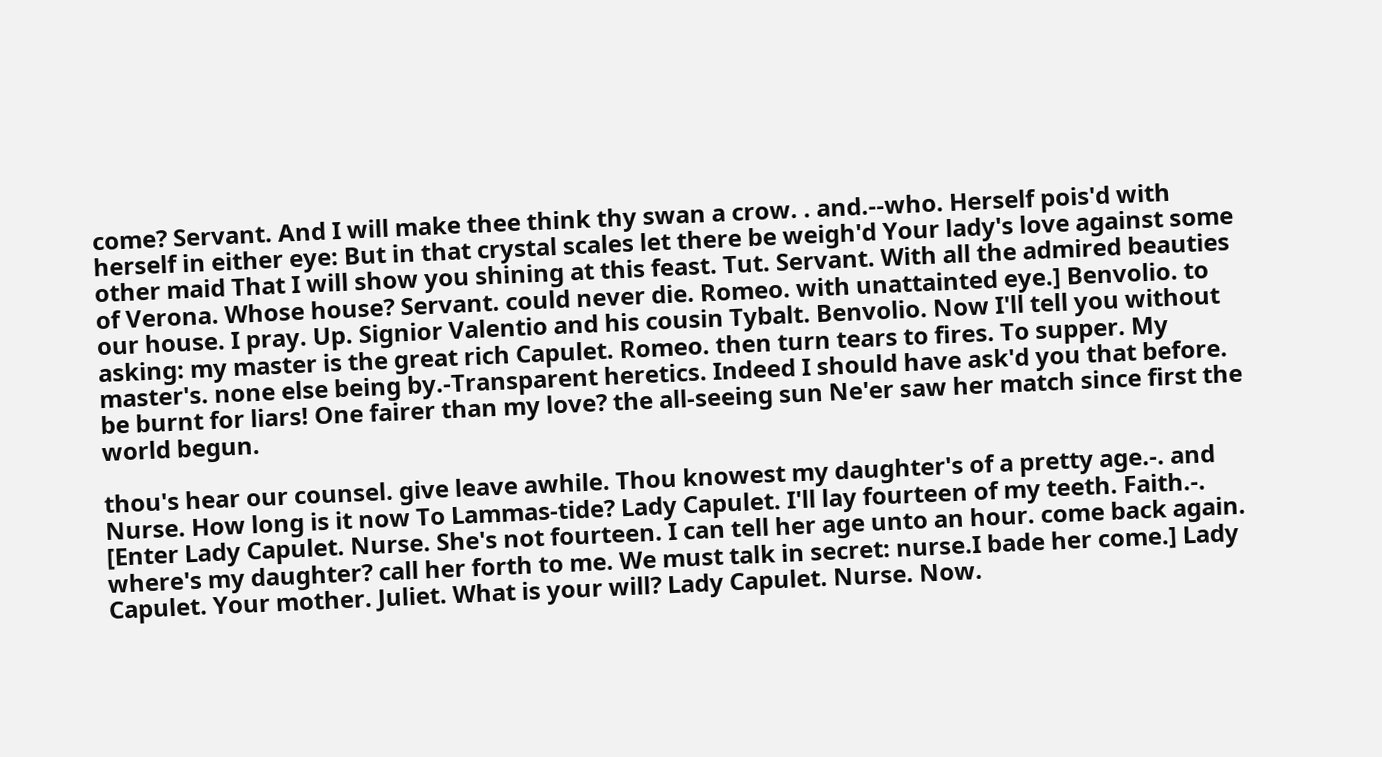come? Servant. And I will make thee think thy swan a crow. . and.--who. Herself pois'd with herself in either eye: But in that crystal scales let there be weigh'd Your lady's love against some other maid That I will show you shining at this feast. Tut. Servant. With all the admired beauties of Verona. Whose house? Servant. could never die. Romeo. with unattainted eye.] Benvolio. to our house. I pray. Up. Signior Valentio and his cousin Tybalt. Benvolio. Now I'll tell you without asking: my master is the great rich Capulet. Romeo. then turn tears to fires. To supper. My master's. none else being by.-Transparent heretics. Indeed I should have ask'd you that before. be burnt for liars! One fairer than my love? the all-seeing sun Ne'er saw her match since first the world begun.

thou's hear our counsel. give leave awhile. Thou knowest my daughter's of a pretty age.-. and Nurse. How long is it now To Lammas-tide? Lady Capulet. I'll lay fourteen of my teeth. Faith.-. [Enter Lady Capulet. Nurse. She's not fourteen. I can tell her age unto an hour. come back again. where's my daughter? call her forth to me. We must talk in secret: nurse.I bade her come.] Lady Capulet. Your mother. Juliet. What is your will? Lady Capulet. Nurse. Now.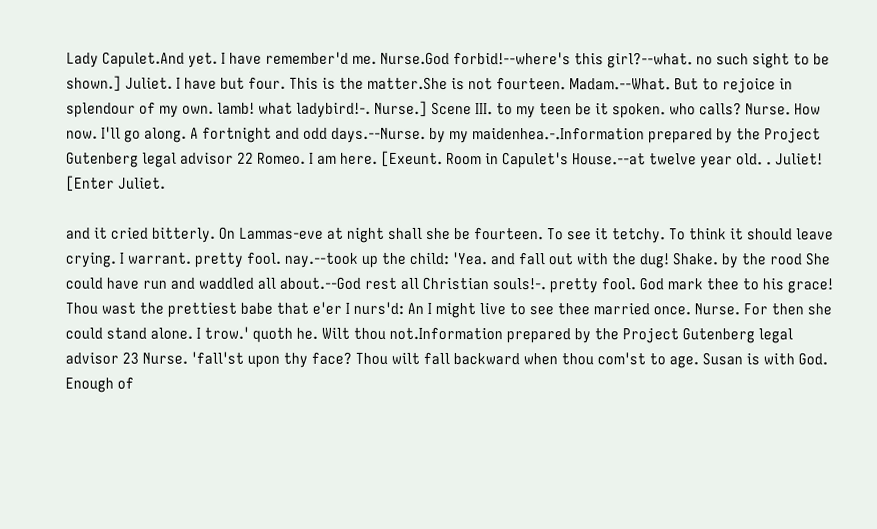Lady Capulet.And yet. I have remember'd me. Nurse.God forbid!--where's this girl?--what. no such sight to be shown.] Juliet. I have but four. This is the matter.She is not fourteen. Madam.--What. But to rejoice in splendour of my own. lamb! what ladybird!-. Nurse.] Scene III. to my teen be it spoken. who calls? Nurse. How now. I'll go along. A fortnight and odd days.--Nurse. by my maidenhea.-.Information prepared by the Project Gutenberg legal advisor 22 Romeo. I am here. [Exeunt. Room in Capulet's House.--at twelve year old. . Juliet! [Enter Juliet.

and it cried bitterly. On Lammas-eve at night shall she be fourteen. To see it tetchy. To think it should leave crying. I warrant. pretty fool. nay.--took up the child: 'Yea. and fall out with the dug! Shake. by the rood She could have run and waddled all about.--God rest all Christian souls!-. pretty fool. God mark thee to his grace! Thou wast the prettiest babe that e'er I nurs'd: An I might live to see thee married once. Nurse. For then she could stand alone. I trow.' quoth he. Wilt thou not.Information prepared by the Project Gutenberg legal advisor 23 Nurse. 'fall'st upon thy face? Thou wilt fall backward when thou com'st to age. Susan is with God. Enough of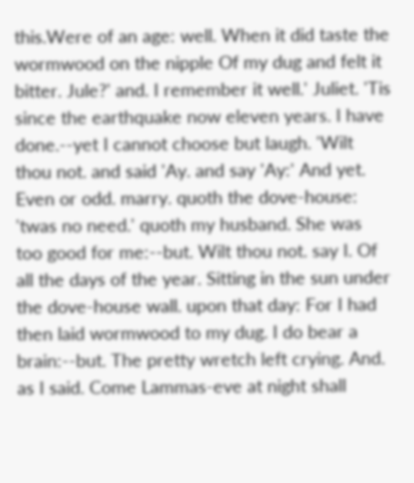this.Were of an age: well. When it did taste the wormwood on the nipple Of my dug and felt it bitter. Jule?' and. I remember it well.' Juliet. 'Tis since the earthquake now eleven years. I have done.--yet I cannot choose but laugh. 'Wilt thou not. and said 'Ay. and say 'Ay:' And yet. Even or odd. marry. quoth the dove-house: 'twas no need.' quoth my husband. She was too good for me:--but. Wilt thou not. say I. Of all the days of the year. Sitting in the sun under the dove-house wall. upon that day: For I had then laid wormwood to my dug. I do bear a brain:--but. The pretty wretch left crying. And. as I said. Come Lammas-eve at night shall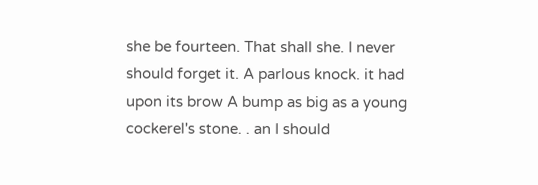she be fourteen. That shall she. I never should forget it. A parlous knock. it had upon its brow A bump as big as a young cockerel's stone. . an I should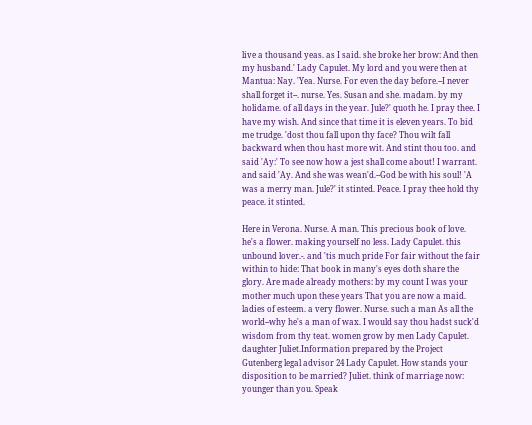live a thousand yeas. as I said. she broke her brow: And then my husband.' Lady Capulet. My lord and you were then at Mantua: Nay. 'Yea. Nurse. For even the day before.--I never shall forget it--. nurse. Yes. Susan and she. madam. by my holidame. of all days in the year. Jule?' quoth he. I pray thee. I have my wish. And since that time it is eleven years. To bid me trudge. 'dost thou fall upon thy face? Thou wilt fall backward when thou hast more wit. And stint thou too. and said 'Ay:' To see now how a jest shall come about! I warrant. and said 'Ay. And she was wean'd.--God be with his soul! 'A was a merry man. Jule?' it stinted. Peace. I pray thee hold thy peace. it stinted.

Here in Verona. Nurse. A man. This precious book of love. he's a flower. making yourself no less. Lady Capulet. this unbound lover.-. and 'tis much pride For fair without the fair within to hide: That book in many's eyes doth share the glory. Are made already mothers: by my count I was your mother much upon these years That you are now a maid. ladies of esteem. a very flower. Nurse. such a man As all the world--why he's a man of wax. I would say thou hadst suck'd wisdom from thy teat. women grow by men Lady Capulet. daughter Juliet.Information prepared by the Project Gutenberg legal advisor 24 Lady Capulet. How stands your disposition to be married? Juliet. think of marriage now: younger than you. Speak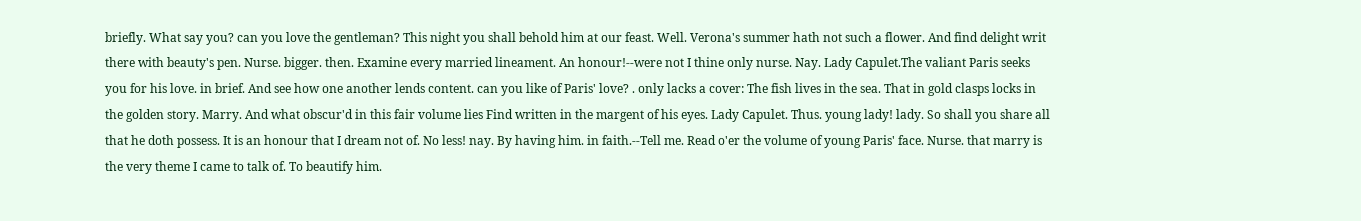briefly. What say you? can you love the gentleman? This night you shall behold him at our feast. Well. Verona's summer hath not such a flower. And find delight writ there with beauty's pen. Nurse. bigger. then. Examine every married lineament. An honour!--were not I thine only nurse. Nay. Lady Capulet.The valiant Paris seeks you for his love. in brief. And see how one another lends content. can you like of Paris' love? . only lacks a cover: The fish lives in the sea. That in gold clasps locks in the golden story. Marry. And what obscur'd in this fair volume lies Find written in the margent of his eyes. Lady Capulet. Thus. young lady! lady. So shall you share all that he doth possess. It is an honour that I dream not of. No less! nay. By having him. in faith.--Tell me. Read o'er the volume of young Paris' face. Nurse. that marry is the very theme I came to talk of. To beautify him.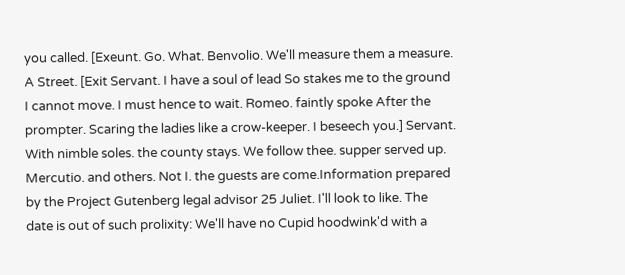you called. [Exeunt. Go. What. Benvolio. We'll measure them a measure. A Street. [Exit Servant. I have a soul of lead So stakes me to the ground I cannot move. I must hence to wait. Romeo. faintly spoke After the prompter. Scaring the ladies like a crow-keeper. I beseech you.] Servant. With nimble soles. the county stays. We follow thee. supper served up. Mercutio. and others. Not I. the guests are come.Information prepared by the Project Gutenberg legal advisor 25 Juliet. I'll look to like. The date is out of such prolixity: We'll have no Cupid hoodwink'd with a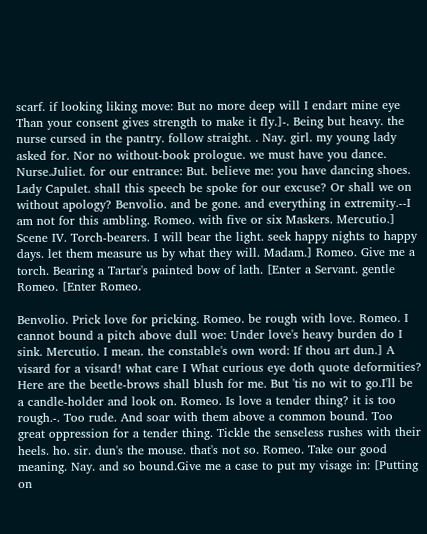scarf. if looking liking move: But no more deep will I endart mine eye Than your consent gives strength to make it fly.]-. Being but heavy. the nurse cursed in the pantry. follow straight. . Nay. girl. my young lady asked for. Nor no without-book prologue. we must have you dance. Nurse.Juliet. for our entrance: But. believe me: you have dancing shoes. Lady Capulet. shall this speech be spoke for our excuse? Or shall we on without apology? Benvolio. and be gone. and everything in extremity.--I am not for this ambling. Romeo. with five or six Maskers. Mercutio.] Scene IV. Torch-bearers. I will bear the light. seek happy nights to happy days. let them measure us by what they will. Madam.] Romeo. Give me a torch. Bearing a Tartar's painted bow of lath. [Enter a Servant. gentle Romeo. [Enter Romeo.

Benvolio. Prick love for pricking. Romeo. be rough with love. Romeo. I cannot bound a pitch above dull woe: Under love's heavy burden do I sink. Mercutio. I mean. the constable's own word: If thou art dun.] A visard for a visard! what care I What curious eye doth quote deformities? Here are the beetle-brows shall blush for me. But 'tis no wit to go.I'll be a candle-holder and look on. Romeo. Is love a tender thing? it is too rough.-. Too rude. And soar with them above a common bound. Too great oppression for a tender thing. Tickle the senseless rushes with their heels. ho. sir. dun's the mouse. that's not so. Romeo. Take our good meaning. Nay. and so bound.Give me a case to put my visage in: [Putting on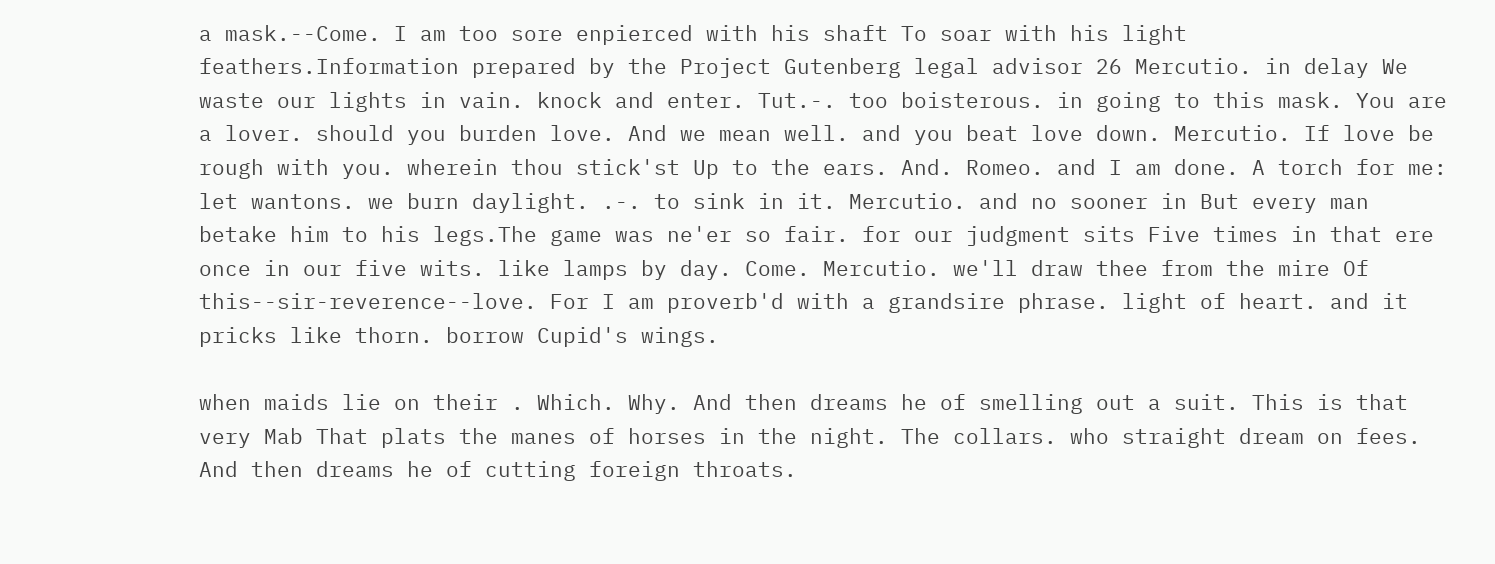a mask.--Come. I am too sore enpierced with his shaft To soar with his light feathers.Information prepared by the Project Gutenberg legal advisor 26 Mercutio. in delay We waste our lights in vain. knock and enter. Tut.-. too boisterous. in going to this mask. You are a lover. should you burden love. And we mean well. and you beat love down. Mercutio. If love be rough with you. wherein thou stick'st Up to the ears. And. Romeo. and I am done. A torch for me: let wantons. we burn daylight. .-. to sink in it. Mercutio. and no sooner in But every man betake him to his legs.The game was ne'er so fair. for our judgment sits Five times in that ere once in our five wits. like lamps by day. Come. Mercutio. we'll draw thee from the mire Of this--sir-reverence--love. For I am proverb'd with a grandsire phrase. light of heart. and it pricks like thorn. borrow Cupid's wings.

when maids lie on their . Which. Why. And then dreams he of smelling out a suit. This is that very Mab That plats the manes of horses in the night. The collars. who straight dream on fees. And then dreams he of cutting foreign throats.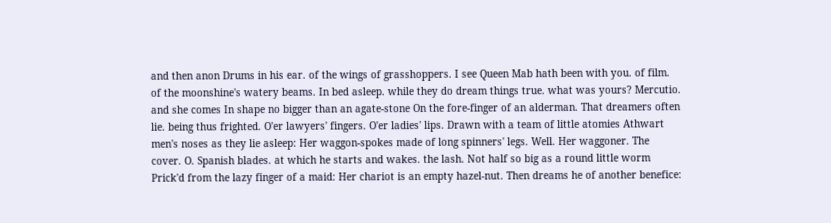and then anon Drums in his ear. of the wings of grasshoppers. I see Queen Mab hath been with you. of film. of the moonshine's watery beams. In bed asleep. while they do dream things true. what was yours? Mercutio. and she comes In shape no bigger than an agate-stone On the fore-finger of an alderman. That dreamers often lie. being thus frighted. O'er lawyers' fingers. O'er ladies' lips. Drawn with a team of little atomies Athwart men's noses as they lie asleep: Her waggon-spokes made of long spinners' legs. Well. Her waggoner. The cover. O. Spanish blades. at which he starts and wakes. the lash. Not half so big as a round little worm Prick'd from the lazy finger of a maid: Her chariot is an empty hazel-nut. Then dreams he of another benefice: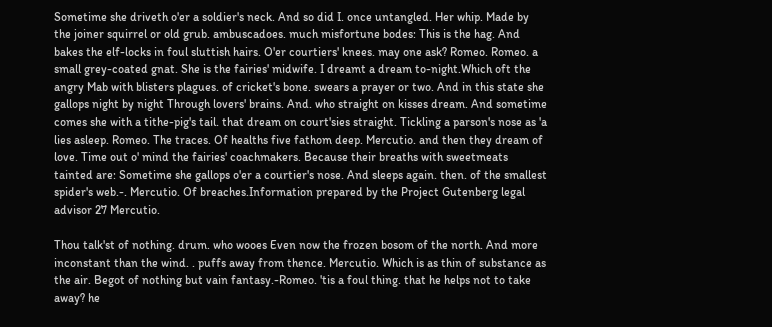Sometime she driveth o'er a soldier's neck. And so did I. once untangled. Her whip. Made by the joiner squirrel or old grub. ambuscadoes. much misfortune bodes: This is the hag. And bakes the elf-locks in foul sluttish hairs. O'er courtiers' knees. may one ask? Romeo. Romeo. a small grey-coated gnat. She is the fairies' midwife. I dreamt a dream to-night.Which oft the angry Mab with blisters plagues. of cricket's bone. swears a prayer or two. And in this state she gallops night by night Through lovers' brains. And. who straight on kisses dream. And sometime comes she with a tithe-pig's tail. that dream on court'sies straight. Tickling a parson's nose as 'a lies asleep. Romeo. The traces. Of healths five fathom deep. Mercutio. and then they dream of love. Time out o' mind the fairies' coachmakers. Because their breaths with sweetmeats tainted are: Sometime she gallops o'er a courtier's nose. And sleeps again. then. of the smallest spider's web.-. Mercutio. Of breaches.Information prepared by the Project Gutenberg legal advisor 27 Mercutio.

Thou talk'st of nothing. drum. who wooes Even now the frozen bosom of the north. And more inconstant than the wind. . puffs away from thence. Mercutio. Which is as thin of substance as the air. Begot of nothing but vain fantasy.-Romeo. 'tis a foul thing. that he helps not to take away? he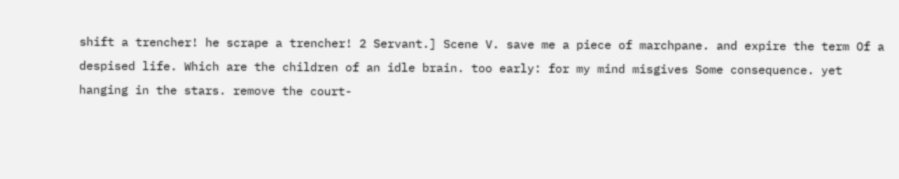shift a trencher! he scrape a trencher! 2 Servant.] Scene V. save me a piece of marchpane. and expire the term Of a despised life. Which are the children of an idle brain. too early: for my mind misgives Some consequence. yet hanging in the stars. remove the court-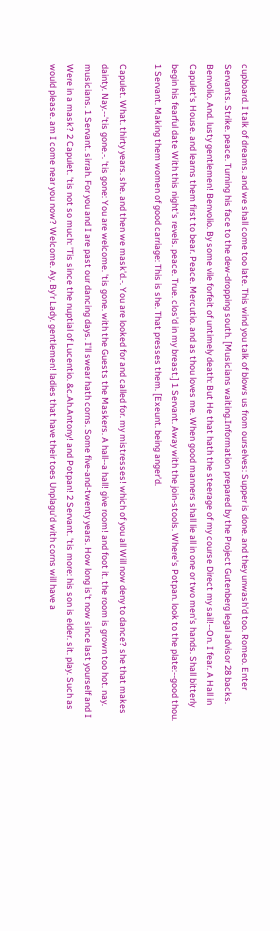cupboard. I talk of dreams. and we shall come too late. This wind you talk of blows us from ourselves: Supper is done. and they unwash'd too. Romeo. Enter Servants. Strike. peace. Turning his face to the dew-dropping south. [Musicians waiting.Information prepared by the Project Gutenberg legal advisor 28 backs. Benvolio. And. lusty gentlemen! Benvolio. By some vile forfeit of untimely death: But He that hath the steerage of my course Direct my sail!--On. I fear. A Hall in Capulet's House. and learns them first to bear. Peace. Mercutio. and as thou loves me. When good manners shall lie all in one or two men's hands. Shall bitterly begin his fearful date With this night's revels. peace. True. clos'd in my breast.] 1 Servant. Away with the join-stools. Where's Potpan. look to the plate:--good thou. 1 Servant. Making them women of good carriage: This is she. That presses them. [Exeunt. being anger'd.

Capulet. What. thirty years. she. and then we mask'd.-. You are looked for and called for. my mistresses! which of you all Will now deny to dance? she that makes dainty. Nay.--'tis gone.-. 'tis gone: You are welcome. 'tis gone. with the Guests the Maskers. A hall--a hall! give room! and foot it. the room is grown too hot. nay. musicians. 1 Servant. sirrah. For you and I are past our dancing days. I'll swear hath corns. Some five-and-twenty years. How long is't now since last yourself and I Were in a mask? 2 Capulet. 'tis not so much: 'Tis since the nuptial of Lucentio. &c.Ah.Antony! and Potpan! 2 Servant. 'tis more: his son is elder. sit. play. Such as would please. am I come near you now? Welcome. Ay. By'r Lady. gentlemen! ladies that have their toes Unplagu'd with corns will have a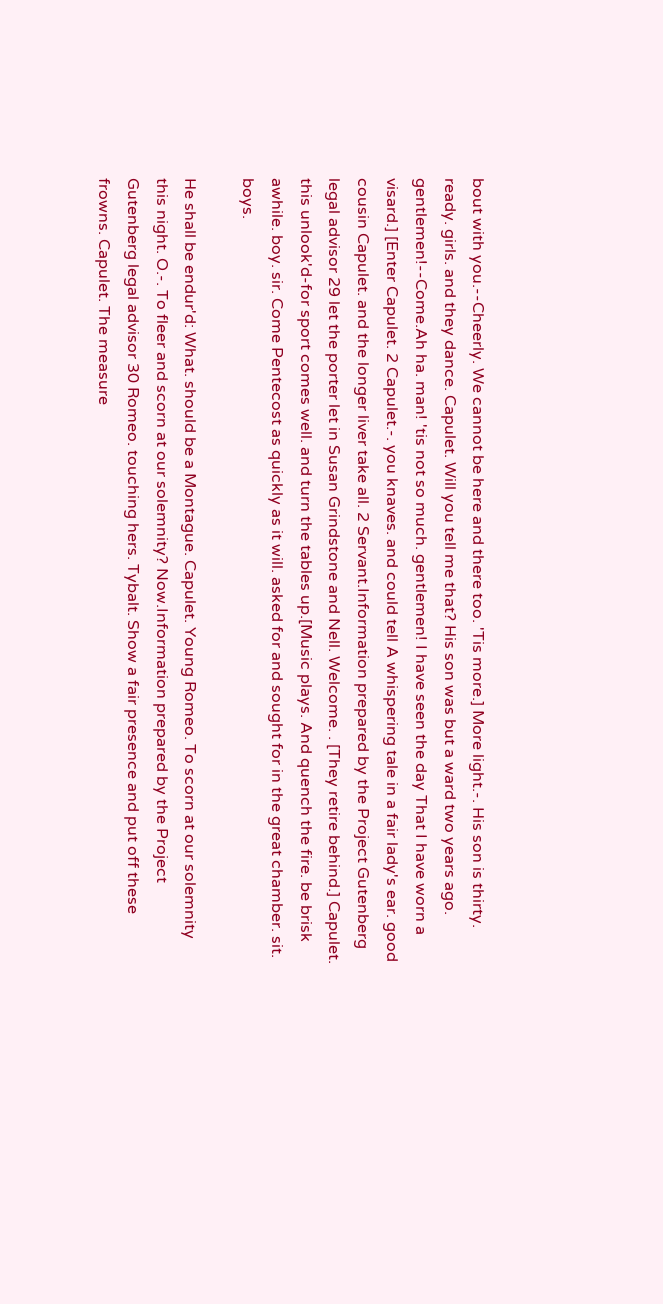bout with you.--Cheerly. We cannot be here and there too. 'Tis more.] More light.-. His son is thirty. ready. girls. and they dance. Capulet. Will you tell me that? His son was but a ward two years ago. gentlemen!--Come.Ah ha. man! 'tis not so much. gentlemen! I have seen the day That I have worn a visard.] [Enter Capulet. 2 Capulet.-. you knaves. and could tell A whispering tale in a fair lady's ear. good cousin Capulet. and the longer liver take all. 2 Servant.Information prepared by the Project Gutenberg legal advisor 29 let the porter let in Susan Grindstone and Nell. Welcome. . [They retire behind.] Capulet. this unlook'd-for sport comes well. and turn the tables up.[Music plays. And quench the fire. be brisk awhile. boy. sir. Come Pentecost as quickly as it will. asked for and sought for in the great chamber. sit. boys.

He shall be endur'd: What. should be a Montague. Capulet. Young Romeo. To scorn at our solemnity this night. O.-. To fleer and scorn at our solemnity? Now.Information prepared by the Project Gutenberg legal advisor 30 Romeo. touching hers. Tybalt. Show a fair presence and put off these frowns. Capulet. The measure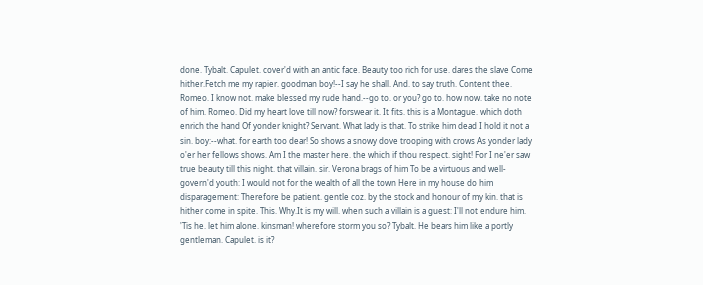done. Tybalt. Capulet. cover'd with an antic face. Beauty too rich for use. dares the slave Come hither.Fetch me my rapier. goodman boy!--I say he shall. And. to say truth. Content thee. Romeo. I know not. make blessed my rude hand.--go to. or you? go to. how now. take no note of him. Romeo. Did my heart love till now? forswear it. It fits. this is a Montague. which doth enrich the hand Of yonder knight? Servant. What lady is that. To strike him dead I hold it not a sin. boy:--what. for earth too dear! So shows a snowy dove trooping with crows As yonder lady o'er her fellows shows. Am I the master here. the which if thou respect. sight! For I ne'er saw true beauty till this night. that villain. sir. Verona brags of him To be a virtuous and well-govern'd youth: I would not for the wealth of all the town Here in my house do him disparagement: Therefore be patient. gentle coz. by the stock and honour of my kin. that is hither come in spite. This. Why.It is my will. when such a villain is a guest: I'll not endure him. 'Tis he. let him alone. kinsman! wherefore storm you so? Tybalt. He bears him like a portly gentleman. Capulet. is it?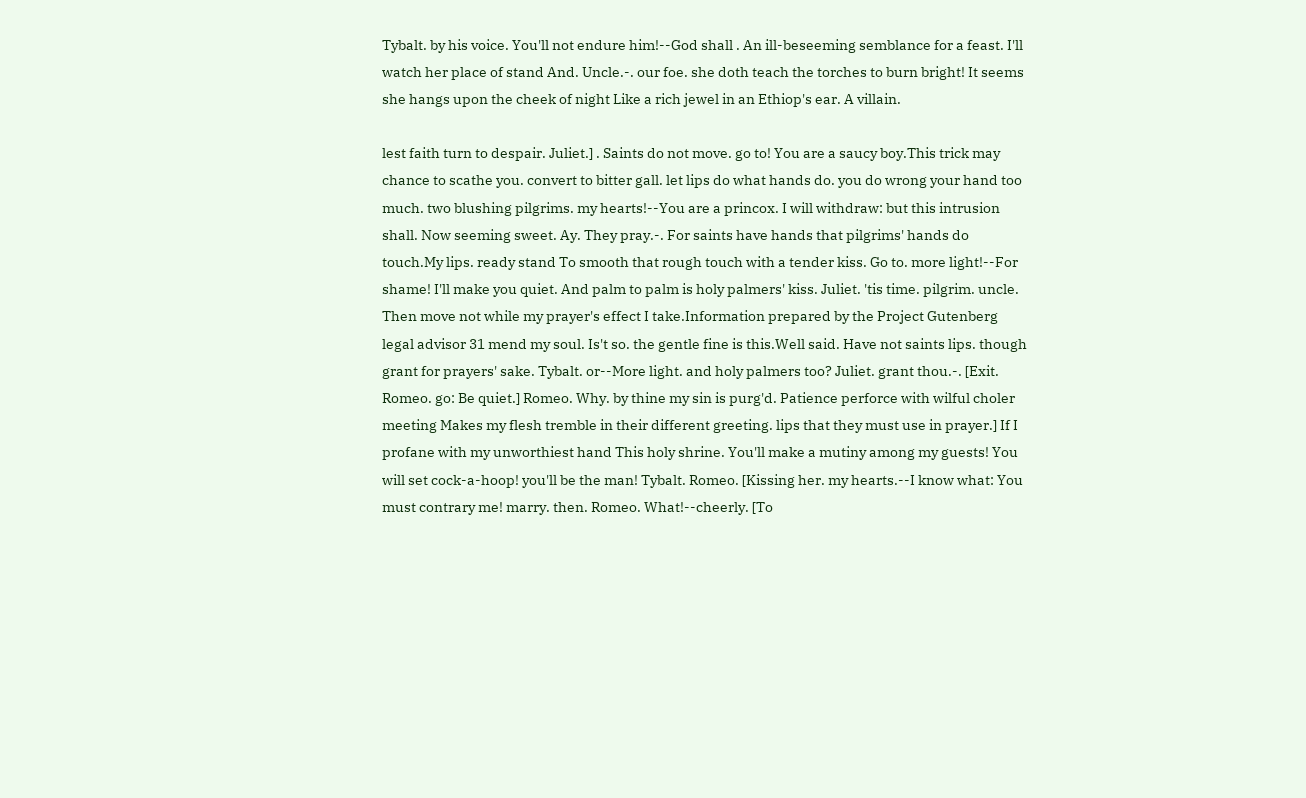Tybalt. by his voice. You'll not endure him!--God shall . An ill-beseeming semblance for a feast. I'll watch her place of stand And. Uncle.-. our foe. she doth teach the torches to burn bright! It seems she hangs upon the cheek of night Like a rich jewel in an Ethiop's ear. A villain.

lest faith turn to despair. Juliet.] . Saints do not move. go to! You are a saucy boy.This trick may chance to scathe you. convert to bitter gall. let lips do what hands do. you do wrong your hand too much. two blushing pilgrims. my hearts!--You are a princox. I will withdraw: but this intrusion shall. Now seeming sweet. Ay. They pray.-. For saints have hands that pilgrims' hands do touch.My lips. ready stand To smooth that rough touch with a tender kiss. Go to. more light!--For shame! I'll make you quiet. And palm to palm is holy palmers' kiss. Juliet. 'tis time. pilgrim. uncle. Then move not while my prayer's effect I take.Information prepared by the Project Gutenberg legal advisor 31 mend my soul. Is't so. the gentle fine is this.Well said. Have not saints lips. though grant for prayers' sake. Tybalt. or--More light. and holy palmers too? Juliet. grant thou.-. [Exit. Romeo. go: Be quiet.] Romeo. Why. by thine my sin is purg'd. Patience perforce with wilful choler meeting Makes my flesh tremble in their different greeting. lips that they must use in prayer.] If I profane with my unworthiest hand This holy shrine. You'll make a mutiny among my guests! You will set cock-a-hoop! you'll be the man! Tybalt. Romeo. [Kissing her. my hearts.--I know what: You must contrary me! marry. then. Romeo. What!--cheerly. [To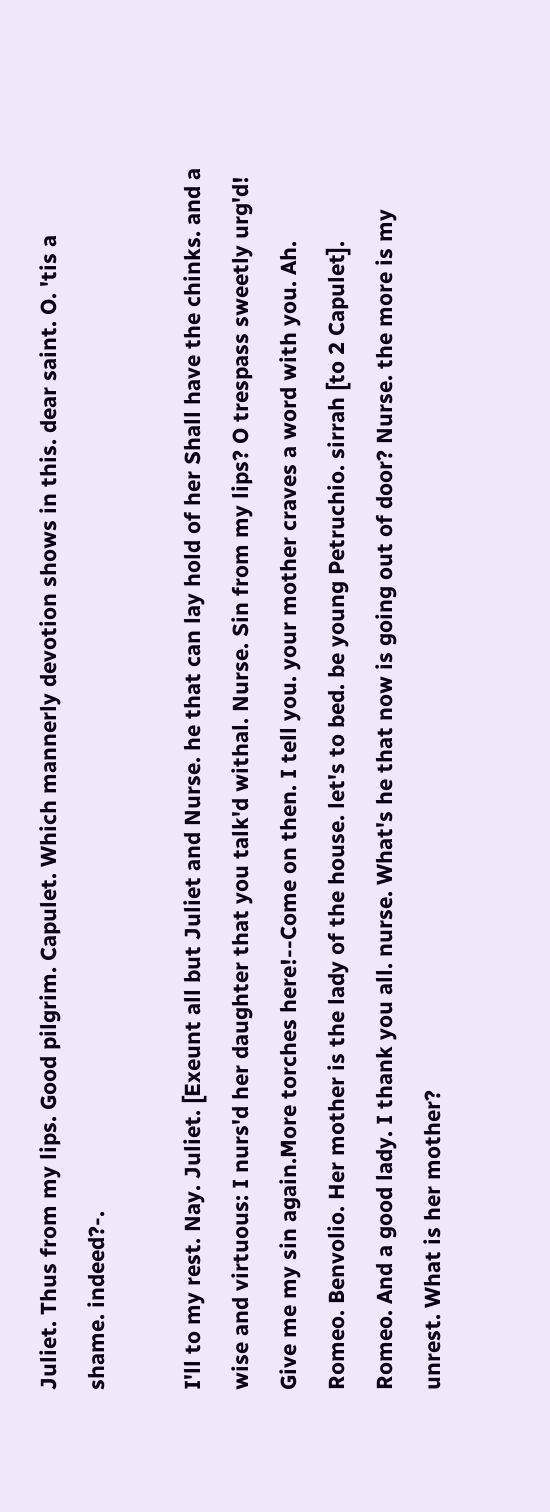Juliet. Thus from my lips. Good pilgrim. Capulet. Which mannerly devotion shows in this. dear saint. O. 'tis a shame. indeed?-.

I'll to my rest. Nay. Juliet. [Exeunt all but Juliet and Nurse. he that can lay hold of her Shall have the chinks. and a wise and virtuous: I nurs'd her daughter that you talk'd withal. Nurse. Sin from my lips? O trespass sweetly urg'd! Give me my sin again.More torches here!--Come on then. I tell you. your mother craves a word with you. Ah. Romeo. Benvolio. Her mother is the lady of the house. let's to bed. be young Petruchio. sirrah [to 2 Capulet]. Romeo. And a good lady. I thank you all. nurse. What's he that now is going out of door? Nurse. the more is my unrest. What is her mother?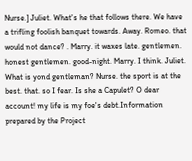Nurse.] Juliet. What's he that follows there. We have a trifling foolish banquet towards. Away. Romeo. that would not dance? . Marry. it waxes late. gentlemen. honest gentlemen. good-night. Marry. I think. Juliet. What is yond gentleman? Nurse. the sport is at the best. that. so I fear. Is she a Capulet? O dear account! my life is my foe's debt.Information prepared by the Project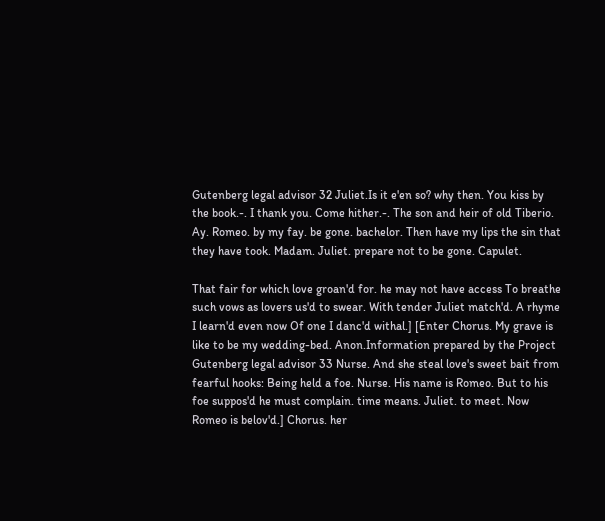Gutenberg legal advisor 32 Juliet.Is it e'en so? why then. You kiss by the book.-. I thank you. Come hither.-. The son and heir of old Tiberio. Ay. Romeo. by my fay. be gone. bachelor. Then have my lips the sin that they have took. Madam. Juliet. prepare not to be gone. Capulet.

That fair for which love groan'd for. he may not have access To breathe such vows as lovers us'd to swear. With tender Juliet match'd. A rhyme I learn'd even now Of one I danc'd withal.] [Enter Chorus. My grave is like to be my wedding-bed. Anon.Information prepared by the Project Gutenberg legal advisor 33 Nurse. And she steal love's sweet bait from fearful hooks: Being held a foe. Nurse. His name is Romeo. But to his foe suppos'd he must complain. time means. Juliet. to meet. Now Romeo is belov'd.] Chorus. her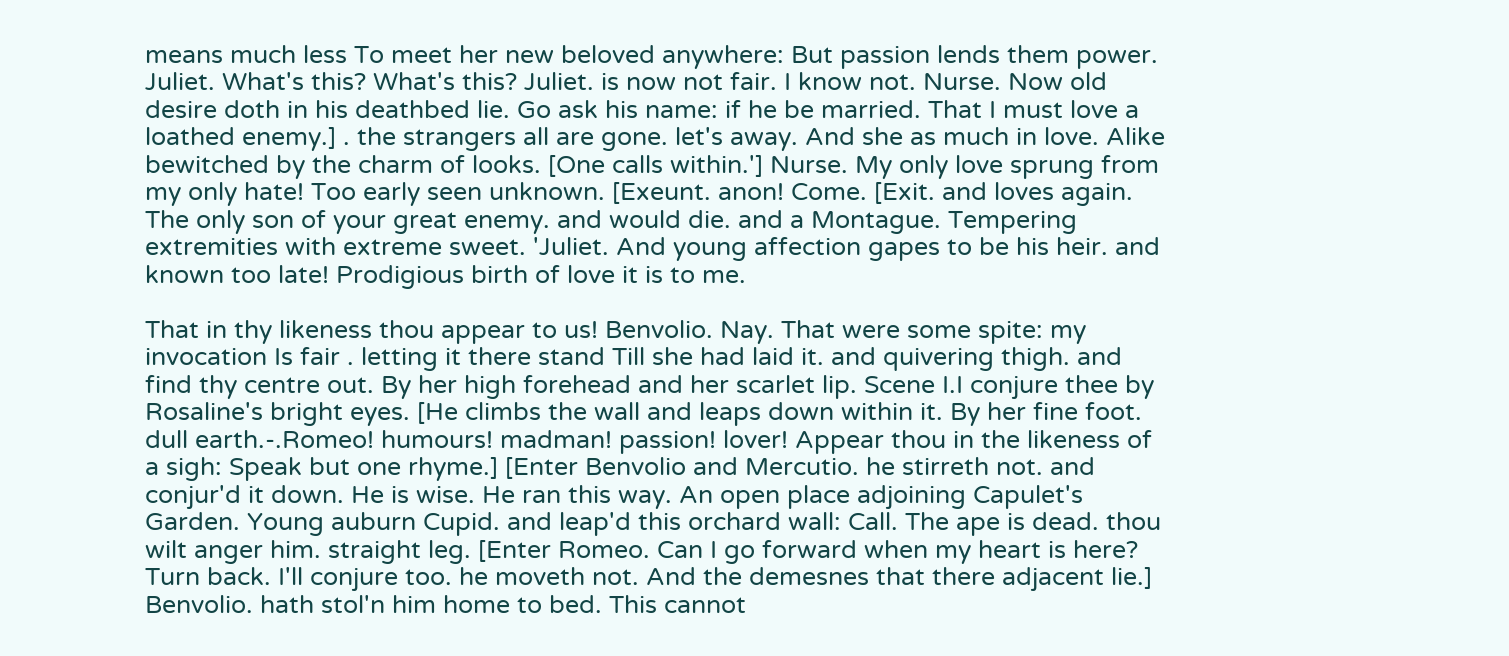means much less To meet her new beloved anywhere: But passion lends them power. Juliet. What's this? What's this? Juliet. is now not fair. I know not. Nurse. Now old desire doth in his deathbed lie. Go ask his name: if he be married. That I must love a loathed enemy.] . the strangers all are gone. let's away. And she as much in love. Alike bewitched by the charm of looks. [One calls within.'] Nurse. My only love sprung from my only hate! Too early seen unknown. [Exeunt. anon! Come. [Exit. and loves again. The only son of your great enemy. and would die. and a Montague. Tempering extremities with extreme sweet. 'Juliet. And young affection gapes to be his heir. and known too late! Prodigious birth of love it is to me.

That in thy likeness thou appear to us! Benvolio. Nay. That were some spite: my invocation Is fair . letting it there stand Till she had laid it. and quivering thigh. and find thy centre out. By her high forehead and her scarlet lip. Scene I.I conjure thee by Rosaline's bright eyes. [He climbs the wall and leaps down within it. By her fine foot. dull earth.-.Romeo! humours! madman! passion! lover! Appear thou in the likeness of a sigh: Speak but one rhyme.] [Enter Benvolio and Mercutio. he stirreth not. and conjur'd it down. He is wise. He ran this way. An open place adjoining Capulet's Garden. Young auburn Cupid. and leap'd this orchard wall: Call. The ape is dead. thou wilt anger him. straight leg. [Enter Romeo. Can I go forward when my heart is here? Turn back. I'll conjure too. he moveth not. And the demesnes that there adjacent lie.] Benvolio. hath stol'n him home to bed. This cannot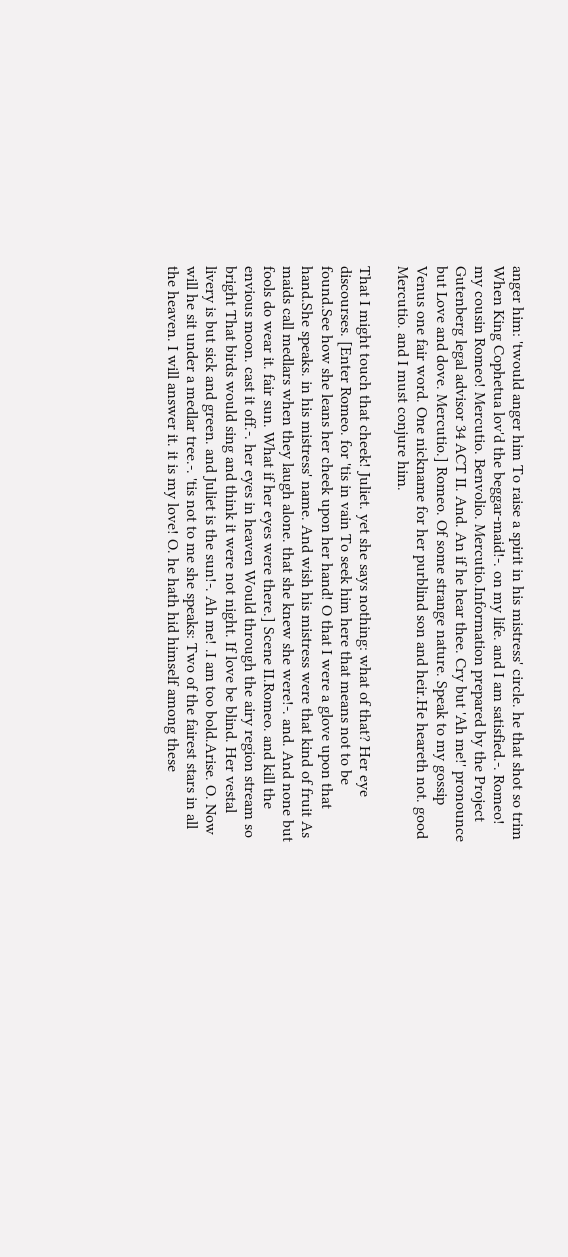anger him: 'twould anger him To raise a spirit in his mistress' circle. he that shot so trim When King Cophetua lov'd the beggar-maid!-. on my life. and I am satisfied.-. Romeo! my cousin Romeo! Mercutio. Benvolio. Mercutio.Information prepared by the Project Gutenberg legal advisor 34 ACT II. And. An if he hear thee. Cry but 'Ah me!' pronounce but Love and dove. Mercutio.] Romeo. Of some strange nature. Speak to my gossip Venus one fair word. One nickname for her purblind son and heir.He heareth not. good Mercutio. and I must conjure him.

That I might touch that cheek! Juliet. yet she says nothing: what of that? Her eye discourses. [Enter Romeo. for 'tis in vain To seek him here that means not to be found.See how she leans her cheek upon her hand! O that I were a glove upon that hand.She speaks. in his mistress' name. And wish his mistress were that kind of fruit As maids call medlars when they laugh alone. that she knew she were!-. and. And none but fools do wear it. fair sun. What if her eyes were there.] Scene II.Romeo. and kill the envious moon. cast it off.-. her eyes in heaven Would through the airy region stream so bright That birds would sing and think it were not night. If love be blind. Her vestal livery is but sick and green. and Juliet is the sun!-. Ah me! .I am too bold.Arise. O. Now will he sit under a medlar tree.-. 'tis not to me she speaks: Two of the fairest stars in all the heaven. I will answer it. it is my love! O. he hath hid himself among these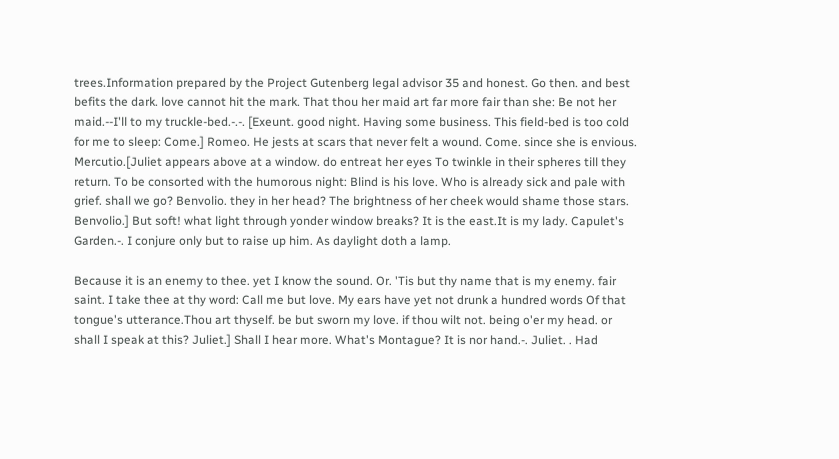trees.Information prepared by the Project Gutenberg legal advisor 35 and honest. Go then. and best befits the dark. love cannot hit the mark. That thou her maid art far more fair than she: Be not her maid.--I'll to my truckle-bed.-.-. [Exeunt. good night. Having some business. This field-bed is too cold for me to sleep: Come.] Romeo. He jests at scars that never felt a wound. Come. since she is envious. Mercutio.[Juliet appears above at a window. do entreat her eyes To twinkle in their spheres till they return. To be consorted with the humorous night: Blind is his love. Who is already sick and pale with grief. shall we go? Benvolio. they in her head? The brightness of her cheek would shame those stars. Benvolio.] But soft! what light through yonder window breaks? It is the east.It is my lady. Capulet's Garden.-. I conjure only but to raise up him. As daylight doth a lamp.

Because it is an enemy to thee. yet I know the sound. Or. 'Tis but thy name that is my enemy. fair saint. I take thee at thy word: Call me but love. My ears have yet not drunk a hundred words Of that tongue's utterance.Thou art thyself. be but sworn my love. if thou wilt not. being o'er my head. or shall I speak at this? Juliet.] Shall I hear more. What's Montague? It is nor hand.-. Juliet. . Had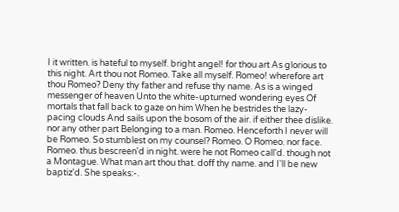I it written. is hateful to myself. bright angel! for thou art As glorious to this night. Art thou not Romeo. Take all myself. Romeo! wherefore art thou Romeo? Deny thy father and refuse thy name. As is a winged messenger of heaven Unto the white-upturned wondering eyes Of mortals that fall back to gaze on him When he bestrides the lazy-pacing clouds And sails upon the bosom of the air. if either thee dislike. nor any other part Belonging to a man. Romeo. Henceforth I never will be Romeo. So stumblest on my counsel? Romeo. O Romeo. nor face. Romeo. thus bescreen'd in night. were he not Romeo call'd. though not a Montague. What man art thou that. doff thy name. and I'll be new baptiz'd. She speaks:-.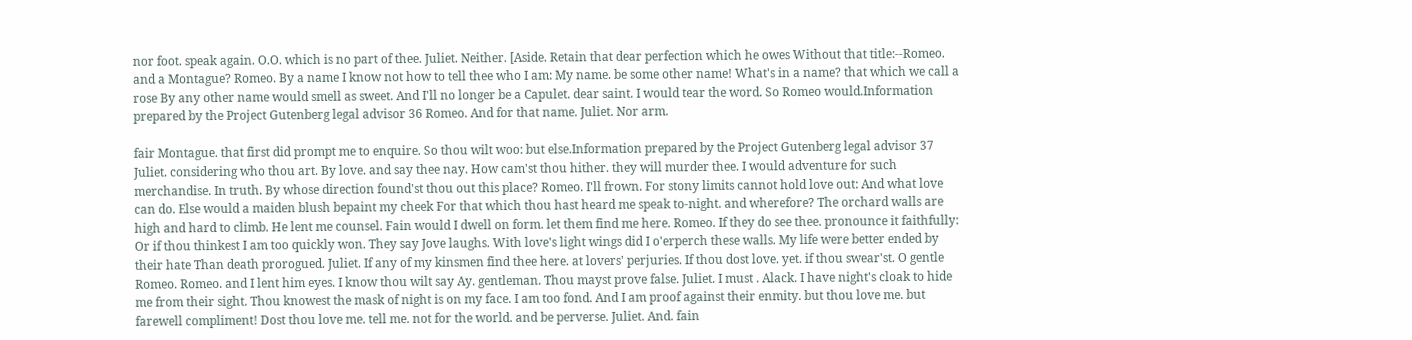nor foot. speak again. O.O. which is no part of thee. Juliet. Neither. [Aside. Retain that dear perfection which he owes Without that title:--Romeo. and a Montague? Romeo. By a name I know not how to tell thee who I am: My name. be some other name! What's in a name? that which we call a rose By any other name would smell as sweet. And I'll no longer be a Capulet. dear saint. I would tear the word. So Romeo would.Information prepared by the Project Gutenberg legal advisor 36 Romeo. And for that name. Juliet. Nor arm.

fair Montague. that first did prompt me to enquire. So thou wilt woo: but else.Information prepared by the Project Gutenberg legal advisor 37 Juliet. considering who thou art. By love. and say thee nay. How cam'st thou hither. they will murder thee. I would adventure for such merchandise. In truth. By whose direction found'st thou out this place? Romeo. I'll frown. For stony limits cannot hold love out: And what love can do. Else would a maiden blush bepaint my cheek For that which thou hast heard me speak to-night. and wherefore? The orchard walls are high and hard to climb. He lent me counsel. Fain would I dwell on form. let them find me here. Romeo. If they do see thee. pronounce it faithfully: Or if thou thinkest I am too quickly won. They say Jove laughs. With love's light wings did I o'erperch these walls. My life were better ended by their hate Than death prorogued. Juliet. If any of my kinsmen find thee here. at lovers' perjuries. If thou dost love. yet. if thou swear'st. O gentle Romeo. Romeo. and I lent him eyes. I know thou wilt say Ay. gentleman. Thou mayst prove false. Juliet. I must . Alack. I have night's cloak to hide me from their sight. Thou knowest the mask of night is on my face. I am too fond. And I am proof against their enmity. but thou love me. but farewell compliment! Dost thou love me. tell me. not for the world. and be perverse. Juliet. And. fain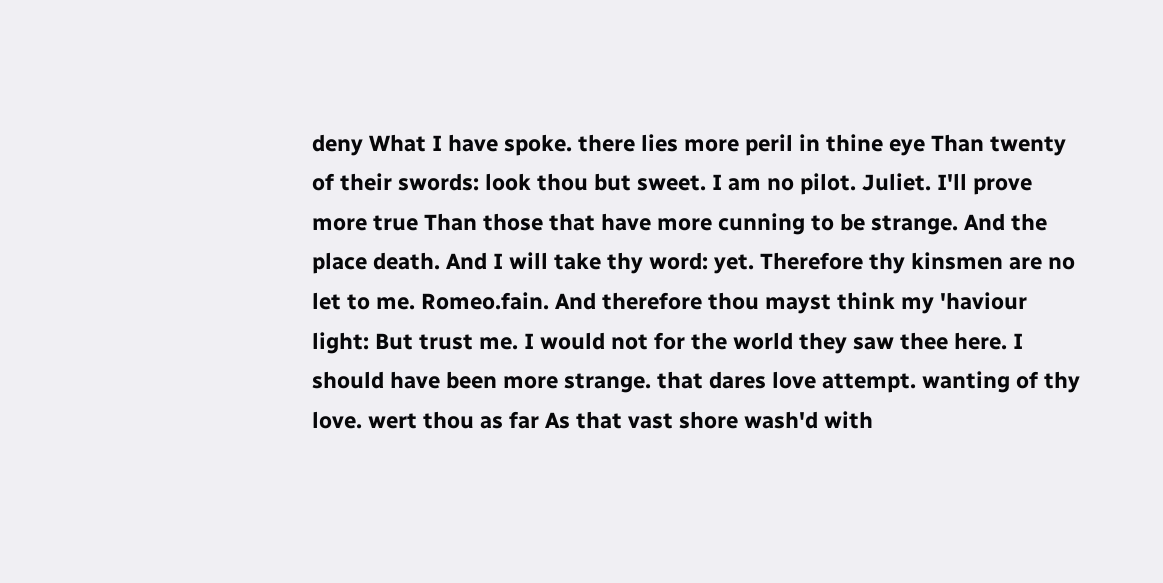deny What I have spoke. there lies more peril in thine eye Than twenty of their swords: look thou but sweet. I am no pilot. Juliet. I'll prove more true Than those that have more cunning to be strange. And the place death. And I will take thy word: yet. Therefore thy kinsmen are no let to me. Romeo.fain. And therefore thou mayst think my 'haviour light: But trust me. I would not for the world they saw thee here. I should have been more strange. that dares love attempt. wanting of thy love. wert thou as far As that vast shore wash'd with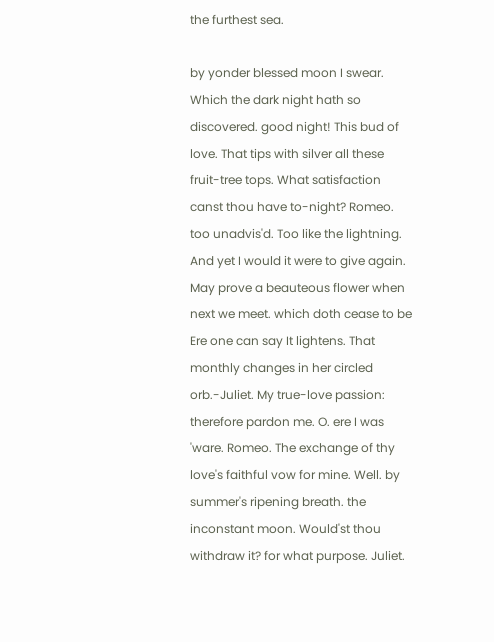the furthest sea.

by yonder blessed moon I swear. Which the dark night hath so discovered. good night! This bud of love. That tips with silver all these fruit-tree tops. What satisfaction canst thou have to-night? Romeo. too unadvis'd. Too like the lightning. And yet I would it were to give again. May prove a beauteous flower when next we meet. which doth cease to be Ere one can say It lightens. That monthly changes in her circled orb.-Juliet. My true-love passion: therefore pardon me. O. ere I was 'ware. Romeo. The exchange of thy love's faithful vow for mine. Well. by summer's ripening breath. the inconstant moon. Would'st thou withdraw it? for what purpose. Juliet.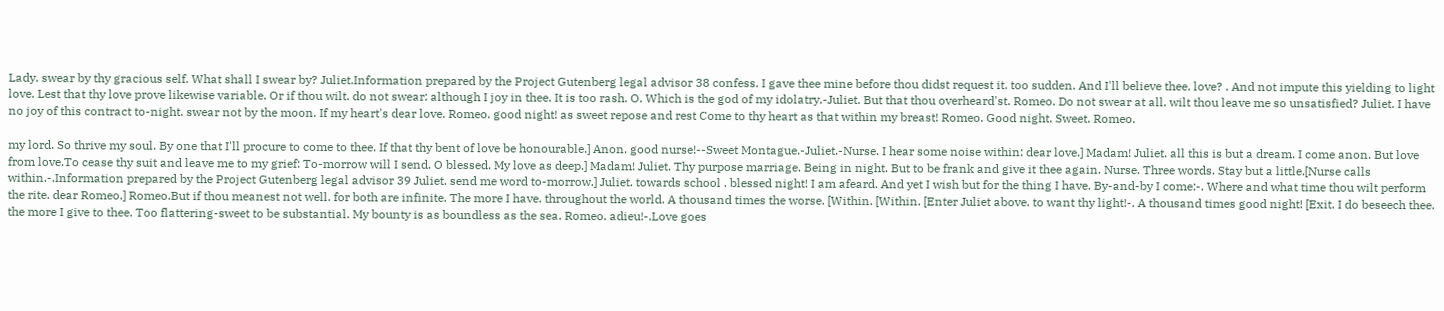Lady. swear by thy gracious self. What shall I swear by? Juliet.Information prepared by the Project Gutenberg legal advisor 38 confess. I gave thee mine before thou didst request it. too sudden. And I'll believe thee. love? . And not impute this yielding to light love. Lest that thy love prove likewise variable. Or if thou wilt. do not swear: although I joy in thee. It is too rash. O. Which is the god of my idolatry.-Juliet. But that thou overheard'st. Romeo. Do not swear at all. wilt thou leave me so unsatisfied? Juliet. I have no joy of this contract to-night. swear not by the moon. If my heart's dear love. Romeo. good night! as sweet repose and rest Come to thy heart as that within my breast! Romeo. Good night. Sweet. Romeo.

my lord. So thrive my soul. By one that I'll procure to come to thee. If that thy bent of love be honourable.] Anon. good nurse!--Sweet Montague.-Juliet.-Nurse. I hear some noise within: dear love.] Madam! Juliet. all this is but a dream. I come anon. But love from love.To cease thy suit and leave me to my grief: To-morrow will I send. O blessed. My love as deep.] Madam! Juliet. Thy purpose marriage. Being in night. But to be frank and give it thee again. Nurse. Three words. Stay but a little.[Nurse calls within.-.Information prepared by the Project Gutenberg legal advisor 39 Juliet. send me word to-morrow.] Juliet. towards school . blessed night! I am afeard. And yet I wish but for the thing I have. By-and-by I come:-. Where and what time thou wilt perform the rite. dear Romeo.] Romeo.But if thou meanest not well. for both are infinite. The more I have. throughout the world. A thousand times the worse. [Within. [Within. [Enter Juliet above. to want thy light!-. A thousand times good night! [Exit. I do beseech thee. the more I give to thee. Too flattering-sweet to be substantial. My bounty is as boundless as the sea. Romeo. adieu!-.Love goes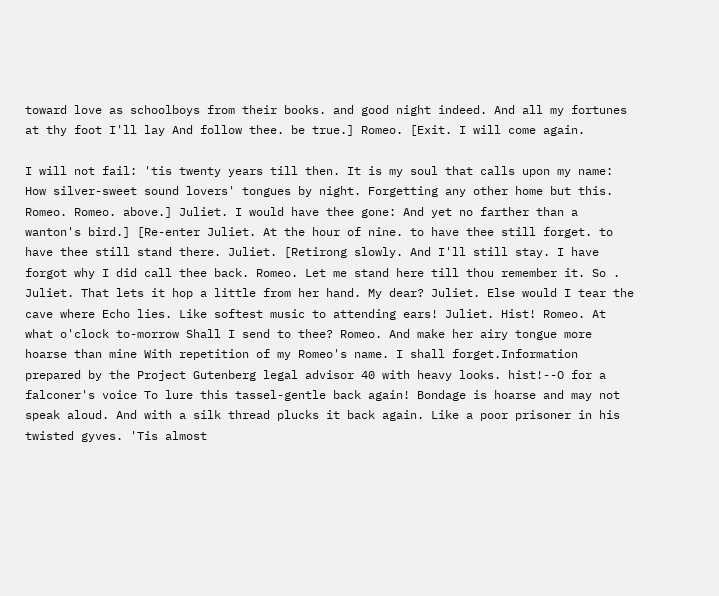toward love as schoolboys from their books. and good night indeed. And all my fortunes at thy foot I'll lay And follow thee. be true.] Romeo. [Exit. I will come again.

I will not fail: 'tis twenty years till then. It is my soul that calls upon my name: How silver-sweet sound lovers' tongues by night. Forgetting any other home but this. Romeo. Romeo. above.] Juliet. I would have thee gone: And yet no farther than a wanton's bird.] [Re-enter Juliet. At the hour of nine. to have thee still forget. to have thee still stand there. Juliet. [Retirong slowly. And I'll still stay. I have forgot why I did call thee back. Romeo. Let me stand here till thou remember it. So . Juliet. That lets it hop a little from her hand. My dear? Juliet. Else would I tear the cave where Echo lies. Like softest music to attending ears! Juliet. Hist! Romeo. At what o'clock to-morrow Shall I send to thee? Romeo. And make her airy tongue more hoarse than mine With repetition of my Romeo's name. I shall forget.Information prepared by the Project Gutenberg legal advisor 40 with heavy looks. hist!--O for a falconer's voice To lure this tassel-gentle back again! Bondage is hoarse and may not speak aloud. And with a silk thread plucks it back again. Like a poor prisoner in his twisted gyves. 'Tis almost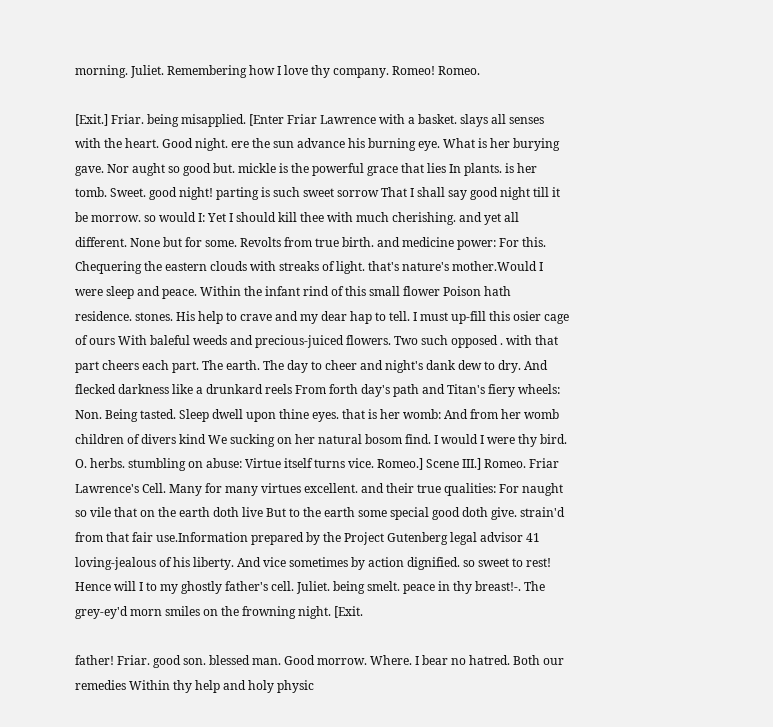morning. Juliet. Remembering how I love thy company. Romeo! Romeo.

[Exit.] Friar. being misapplied. [Enter Friar Lawrence with a basket. slays all senses with the heart. Good night. ere the sun advance his burning eye. What is her burying gave. Nor aught so good but. mickle is the powerful grace that lies In plants. is her tomb. Sweet. good night! parting is such sweet sorrow That I shall say good night till it be morrow. so would I: Yet I should kill thee with much cherishing. and yet all different. None but for some. Revolts from true birth. and medicine power: For this. Chequering the eastern clouds with streaks of light. that's nature's mother.Would I were sleep and peace. Within the infant rind of this small flower Poison hath residence. stones. His help to crave and my dear hap to tell. I must up-fill this osier cage of ours With baleful weeds and precious-juiced flowers. Two such opposed . with that part cheers each part. The earth. The day to cheer and night's dank dew to dry. And flecked darkness like a drunkard reels From forth day's path and Titan's fiery wheels: Non. Being tasted. Sleep dwell upon thine eyes. that is her womb: And from her womb children of divers kind We sucking on her natural bosom find. I would I were thy bird. O. herbs. stumbling on abuse: Virtue itself turns vice. Romeo.] Scene III.] Romeo. Friar Lawrence's Cell. Many for many virtues excellent. and their true qualities: For naught so vile that on the earth doth live But to the earth some special good doth give. strain'd from that fair use.Information prepared by the Project Gutenberg legal advisor 41 loving-jealous of his liberty. And vice sometimes by action dignified. so sweet to rest! Hence will I to my ghostly father's cell. Juliet. being smelt. peace in thy breast!-. The grey-ey'd morn smiles on the frowning night. [Exit.

father! Friar. good son. blessed man. Good morrow. Where. I bear no hatred. Both our remedies Within thy help and holy physic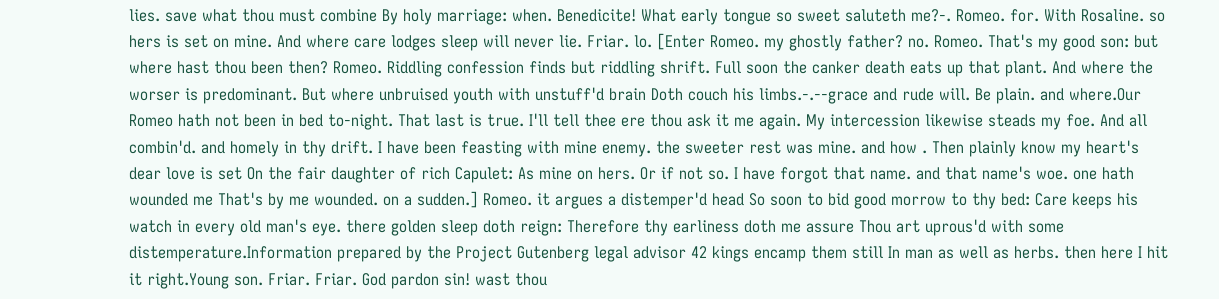lies. save what thou must combine By holy marriage: when. Benedicite! What early tongue so sweet saluteth me?-. Romeo. for. With Rosaline. so hers is set on mine. And where care lodges sleep will never lie. Friar. lo. [Enter Romeo. my ghostly father? no. Romeo. That's my good son: but where hast thou been then? Romeo. Riddling confession finds but riddling shrift. Full soon the canker death eats up that plant. And where the worser is predominant. But where unbruised youth with unstuff'd brain Doth couch his limbs.-.--grace and rude will. Be plain. and where.Our Romeo hath not been in bed to-night. That last is true. I'll tell thee ere thou ask it me again. My intercession likewise steads my foe. And all combin'd. and homely in thy drift. I have been feasting with mine enemy. the sweeter rest was mine. and how . Then plainly know my heart's dear love is set On the fair daughter of rich Capulet: As mine on hers. Or if not so. I have forgot that name. and that name's woe. one hath wounded me That's by me wounded. on a sudden.] Romeo. it argues a distemper'd head So soon to bid good morrow to thy bed: Care keeps his watch in every old man's eye. there golden sleep doth reign: Therefore thy earliness doth me assure Thou art uprous'd with some distemperature.Information prepared by the Project Gutenberg legal advisor 42 kings encamp them still In man as well as herbs. then here I hit it right.Young son. Friar. Friar. God pardon sin! wast thou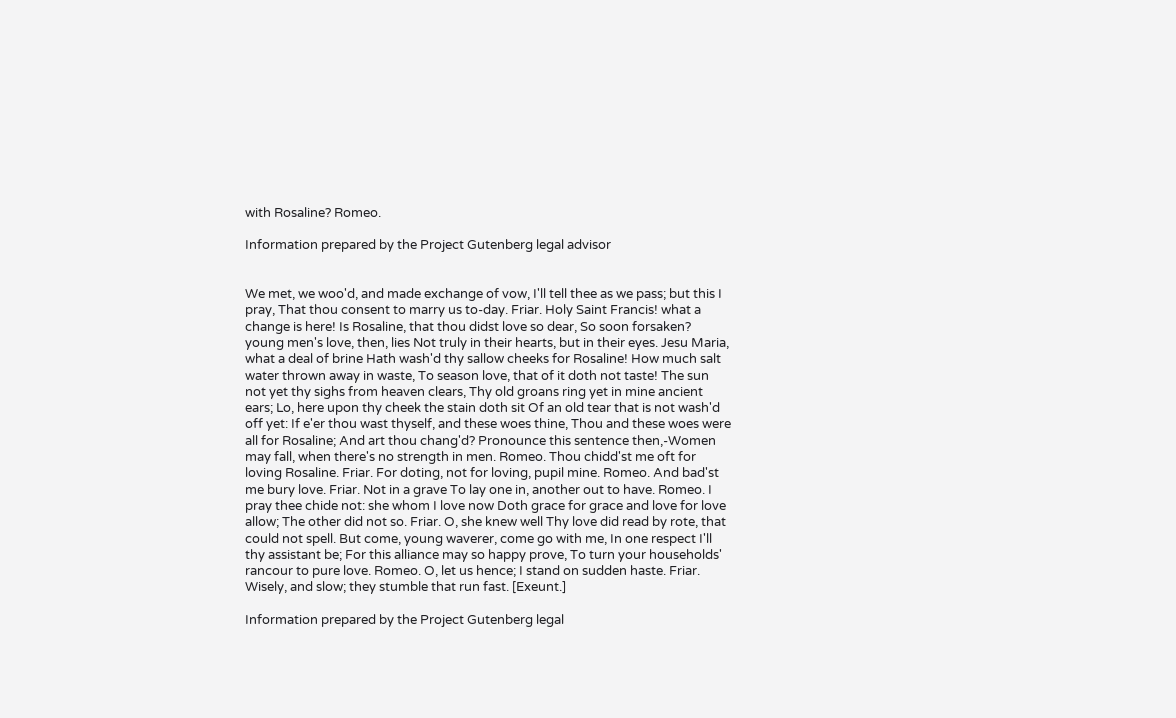with Rosaline? Romeo.

Information prepared by the Project Gutenberg legal advisor


We met, we woo'd, and made exchange of vow, I'll tell thee as we pass; but this I pray, That thou consent to marry us to-day. Friar. Holy Saint Francis! what a change is here! Is Rosaline, that thou didst love so dear, So soon forsaken? young men's love, then, lies Not truly in their hearts, but in their eyes. Jesu Maria, what a deal of brine Hath wash'd thy sallow cheeks for Rosaline! How much salt water thrown away in waste, To season love, that of it doth not taste! The sun not yet thy sighs from heaven clears, Thy old groans ring yet in mine ancient ears; Lo, here upon thy cheek the stain doth sit Of an old tear that is not wash'd off yet: If e'er thou wast thyself, and these woes thine, Thou and these woes were all for Rosaline; And art thou chang'd? Pronounce this sentence then,-Women may fall, when there's no strength in men. Romeo. Thou chidd'st me oft for loving Rosaline. Friar. For doting, not for loving, pupil mine. Romeo. And bad'st me bury love. Friar. Not in a grave To lay one in, another out to have. Romeo. I pray thee chide not: she whom I love now Doth grace for grace and love for love allow; The other did not so. Friar. O, she knew well Thy love did read by rote, that could not spell. But come, young waverer, come go with me, In one respect I'll thy assistant be; For this alliance may so happy prove, To turn your households' rancour to pure love. Romeo. O, let us hence; I stand on sudden haste. Friar. Wisely, and slow; they stumble that run fast. [Exeunt.]

Information prepared by the Project Gutenberg legal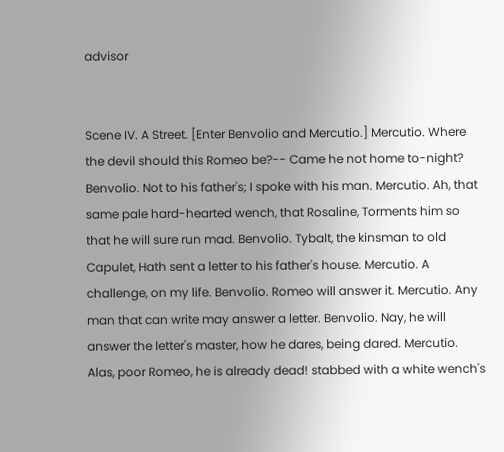advisor


Scene IV. A Street. [Enter Benvolio and Mercutio.] Mercutio. Where the devil should this Romeo be?-- Came he not home to-night? Benvolio. Not to his father's; I spoke with his man. Mercutio. Ah, that same pale hard-hearted wench, that Rosaline, Torments him so that he will sure run mad. Benvolio. Tybalt, the kinsman to old Capulet, Hath sent a letter to his father's house. Mercutio. A challenge, on my life. Benvolio. Romeo will answer it. Mercutio. Any man that can write may answer a letter. Benvolio. Nay, he will answer the letter's master, how he dares, being dared. Mercutio. Alas, poor Romeo, he is already dead! stabbed with a white wench's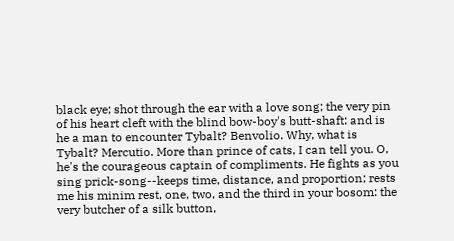black eye; shot through the ear with a love song; the very pin of his heart cleft with the blind bow-boy's butt-shaft: and is he a man to encounter Tybalt? Benvolio. Why, what is Tybalt? Mercutio. More than prince of cats, I can tell you. O, he's the courageous captain of compliments. He fights as you sing prick-song--keeps time, distance, and proportion; rests me his minim rest, one, two, and the third in your bosom: the very butcher of a silk button,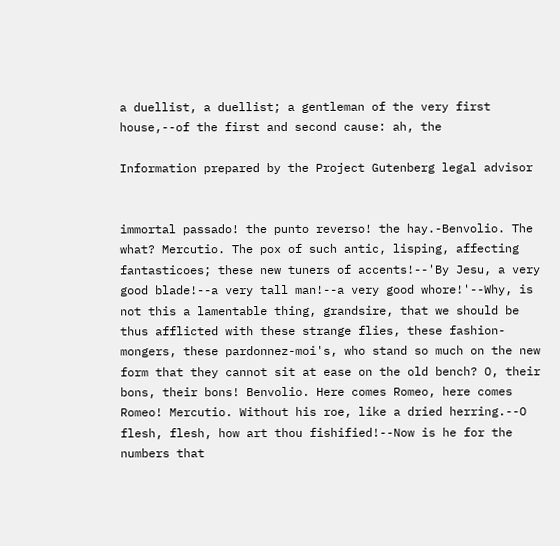a duellist, a duellist; a gentleman of the very first house,--of the first and second cause: ah, the

Information prepared by the Project Gutenberg legal advisor


immortal passado! the punto reverso! the hay.-Benvolio. The what? Mercutio. The pox of such antic, lisping, affecting fantasticoes; these new tuners of accents!--'By Jesu, a very good blade!--a very tall man!--a very good whore!'--Why, is not this a lamentable thing, grandsire, that we should be thus afflicted with these strange flies, these fashion-mongers, these pardonnez-moi's, who stand so much on the new form that they cannot sit at ease on the old bench? O, their bons, their bons! Benvolio. Here comes Romeo, here comes Romeo! Mercutio. Without his roe, like a dried herring.--O flesh, flesh, how art thou fishified!--Now is he for the numbers that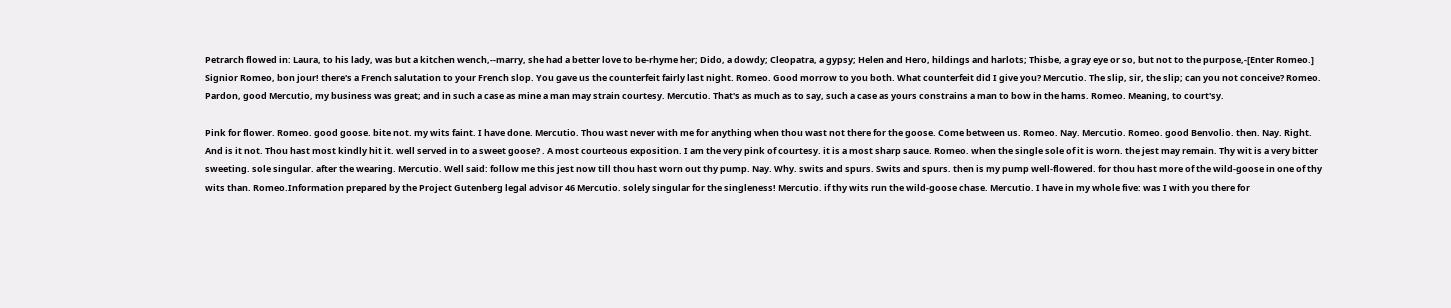Petrarch flowed in: Laura, to his lady, was but a kitchen wench,--marry, she had a better love to be-rhyme her; Dido, a dowdy; Cleopatra, a gypsy; Helen and Hero, hildings and harlots; Thisbe, a gray eye or so, but not to the purpose,-[Enter Romeo.] Signior Romeo, bon jour! there's a French salutation to your French slop. You gave us the counterfeit fairly last night. Romeo. Good morrow to you both. What counterfeit did I give you? Mercutio. The slip, sir, the slip; can you not conceive? Romeo. Pardon, good Mercutio, my business was great; and in such a case as mine a man may strain courtesy. Mercutio. That's as much as to say, such a case as yours constrains a man to bow in the hams. Romeo. Meaning, to court'sy.

Pink for flower. Romeo. good goose. bite not. my wits faint. I have done. Mercutio. Thou wast never with me for anything when thou wast not there for the goose. Come between us. Romeo. Nay. Mercutio. Romeo. good Benvolio. then. Nay. Right. And is it not. Thou hast most kindly hit it. well served in to a sweet goose? . A most courteous exposition. I am the very pink of courtesy. it is a most sharp sauce. Romeo. when the single sole of it is worn. the jest may remain. Thy wit is a very bitter sweeting. sole singular. after the wearing. Mercutio. Well said: follow me this jest now till thou hast worn out thy pump. Nay. Why. swits and spurs. Swits and spurs. then is my pump well-flowered. for thou hast more of the wild-goose in one of thy wits than. Romeo.Information prepared by the Project Gutenberg legal advisor 46 Mercutio. solely singular for the singleness! Mercutio. if thy wits run the wild-goose chase. Mercutio. I have in my whole five: was I with you there for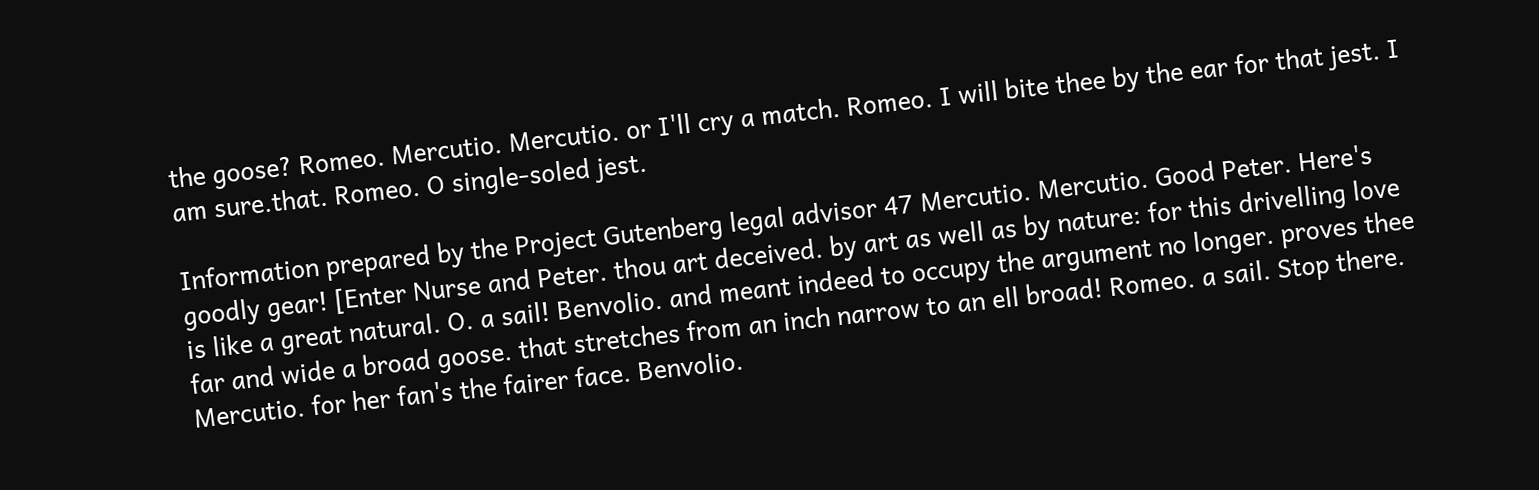the goose? Romeo. Mercutio. Mercutio. or I'll cry a match. Romeo. I will bite thee by the ear for that jest. I am sure.that. Romeo. O single-soled jest.

Information prepared by the Project Gutenberg legal advisor 47 Mercutio. Mercutio. Good Peter. Here's goodly gear! [Enter Nurse and Peter. thou art deceived. by art as well as by nature: for this drivelling love is like a great natural. O. a sail! Benvolio. and meant indeed to occupy the argument no longer. proves thee far and wide a broad goose. that stretches from an inch narrow to an ell broad! Romeo. a sail. Stop there. Mercutio. for her fan's the fairer face. Benvolio.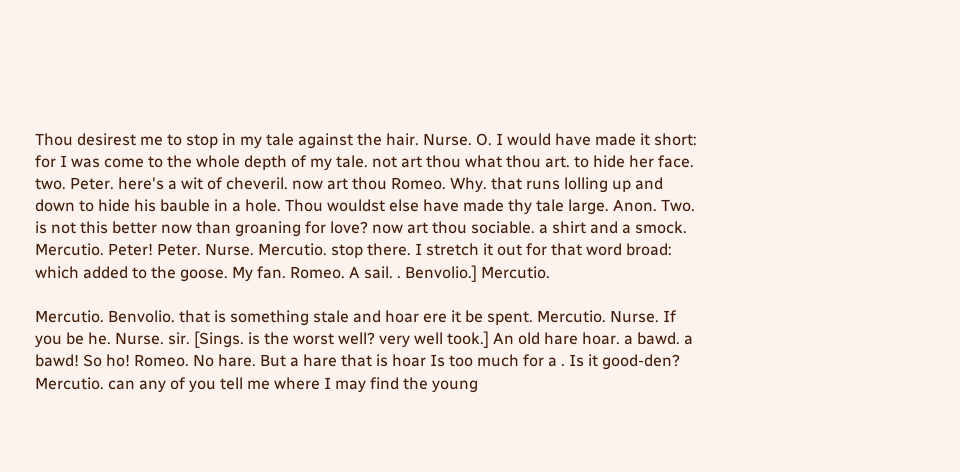Thou desirest me to stop in my tale against the hair. Nurse. O. I would have made it short: for I was come to the whole depth of my tale. not art thou what thou art. to hide her face. two. Peter. here's a wit of cheveril. now art thou Romeo. Why. that runs lolling up and down to hide his bauble in a hole. Thou wouldst else have made thy tale large. Anon. Two. is not this better now than groaning for love? now art thou sociable. a shirt and a smock. Mercutio. Peter! Peter. Nurse. Mercutio. stop there. I stretch it out for that word broad: which added to the goose. My fan. Romeo. A sail. . Benvolio.] Mercutio.

Mercutio. Benvolio. that is something stale and hoar ere it be spent. Mercutio. Nurse. If you be he. Nurse. sir. [Sings. is the worst well? very well took.] An old hare hoar. a bawd. a bawd! So ho! Romeo. No hare. But a hare that is hoar Is too much for a . Is it good-den? Mercutio. can any of you tell me where I may find the young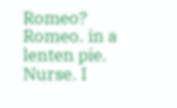Romeo? Romeo. in a lenten pie. Nurse. I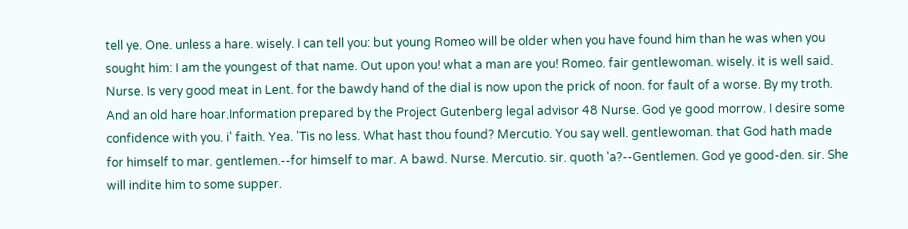tell ye. One. unless a hare. wisely. I can tell you: but young Romeo will be older when you have found him than he was when you sought him: I am the youngest of that name. Out upon you! what a man are you! Romeo. fair gentlewoman. wisely. it is well said. Nurse. Is very good meat in Lent. for the bawdy hand of the dial is now upon the prick of noon. for fault of a worse. By my troth. And an old hare hoar.Information prepared by the Project Gutenberg legal advisor 48 Nurse. God ye good morrow. I desire some confidence with you. i' faith. Yea. 'Tis no less. What hast thou found? Mercutio. You say well. gentlewoman. that God hath made for himself to mar. gentlemen.--for himself to mar. A bawd. Nurse. Mercutio. sir. quoth 'a?--Gentlemen. God ye good-den. sir. She will indite him to some supper.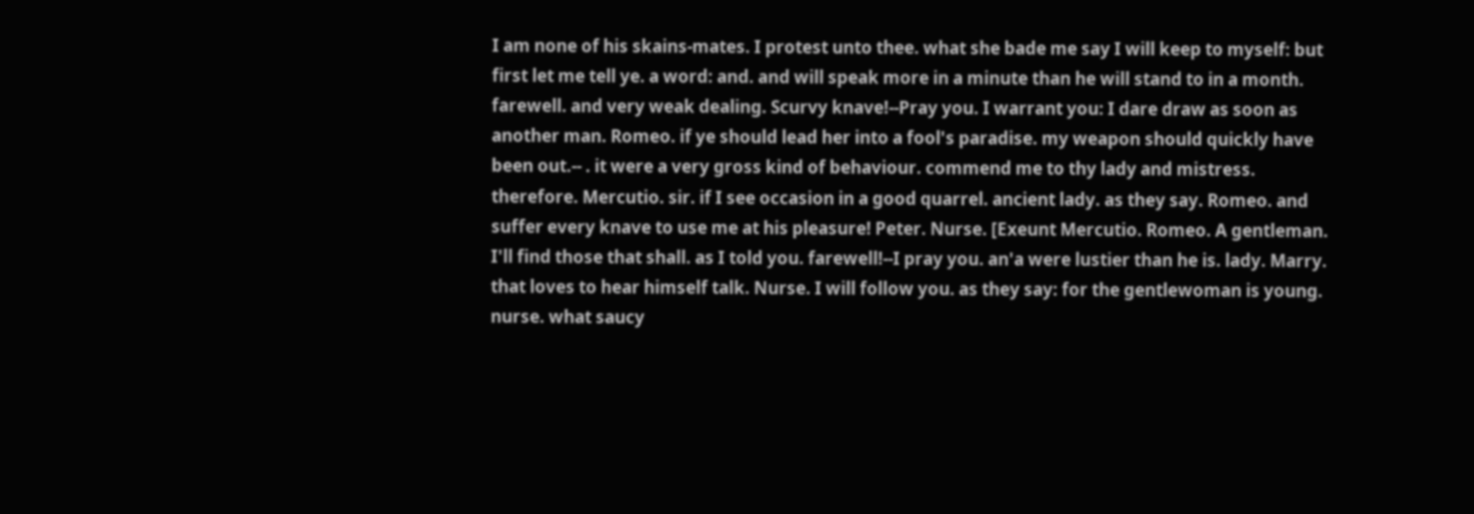I am none of his skains-mates. I protest unto thee. what she bade me say I will keep to myself: but first let me tell ye. a word: and. and will speak more in a minute than he will stand to in a month. farewell. and very weak dealing. Scurvy knave!--Pray you. I warrant you: I dare draw as soon as another man. Romeo. if ye should lead her into a fool's paradise. my weapon should quickly have been out.-- . it were a very gross kind of behaviour. commend me to thy lady and mistress. therefore. Mercutio. sir. if I see occasion in a good quarrel. ancient lady. as they say. Romeo. and suffer every knave to use me at his pleasure! Peter. Nurse. [Exeunt Mercutio. Romeo. A gentleman. I'll find those that shall. as I told you. farewell!--I pray you. an'a were lustier than he is. lady. Marry. that loves to hear himself talk. Nurse. I will follow you. as they say: for the gentlewoman is young. nurse. what saucy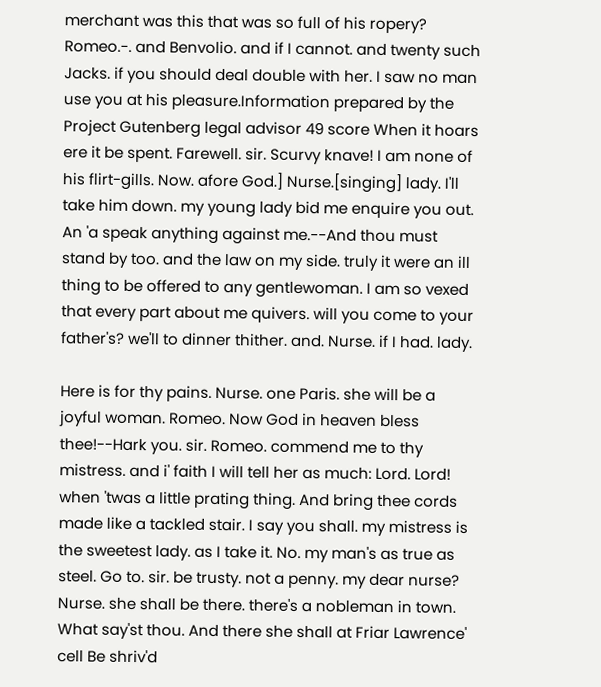merchant was this that was so full of his ropery? Romeo.-. and Benvolio. and if I cannot. and twenty such Jacks. if you should deal double with her. I saw no man use you at his pleasure.Information prepared by the Project Gutenberg legal advisor 49 score When it hoars ere it be spent. Farewell. sir. Scurvy knave! I am none of his flirt-gills. Now. afore God.] Nurse.[singing] lady. I'll take him down. my young lady bid me enquire you out. An 'a speak anything against me.--And thou must stand by too. and the law on my side. truly it were an ill thing to be offered to any gentlewoman. I am so vexed that every part about me quivers. will you come to your father's? we'll to dinner thither. and. Nurse. if I had. lady.

Here is for thy pains. Nurse. one Paris. she will be a joyful woman. Romeo. Now God in heaven bless thee!--Hark you. sir. Romeo. commend me to thy mistress. and i' faith I will tell her as much: Lord. Lord! when 'twas a little prating thing. And bring thee cords made like a tackled stair. I say you shall. my mistress is the sweetest lady. as I take it. No. my man's as true as steel. Go to. sir. be trusty. not a penny. my dear nurse? Nurse. she shall be there. there's a nobleman in town. What say'st thou. And there she shall at Friar Lawrence' cell Be shriv'd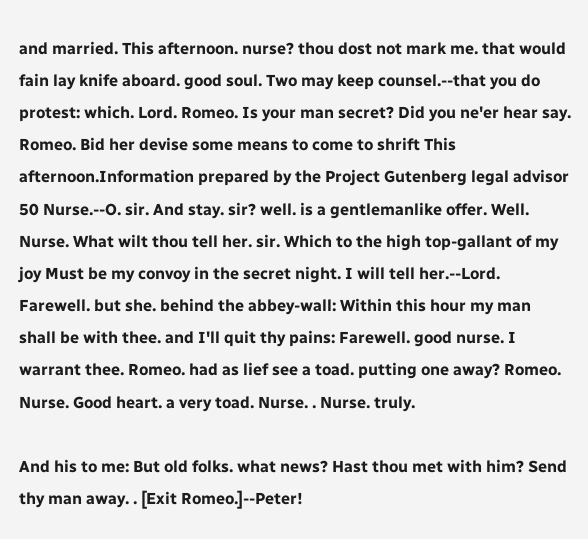and married. This afternoon. nurse? thou dost not mark me. that would fain lay knife aboard. good soul. Two may keep counsel.--that you do protest: which. Lord. Romeo. Is your man secret? Did you ne'er hear say. Romeo. Bid her devise some means to come to shrift This afternoon.Information prepared by the Project Gutenberg legal advisor 50 Nurse.--O. sir. And stay. sir? well. is a gentlemanlike offer. Well. Nurse. What wilt thou tell her. sir. Which to the high top-gallant of my joy Must be my convoy in the secret night. I will tell her.--Lord. Farewell. but she. behind the abbey-wall: Within this hour my man shall be with thee. and I'll quit thy pains: Farewell. good nurse. I warrant thee. Romeo. had as lief see a toad. putting one away? Romeo. Nurse. Good heart. a very toad. Nurse. . Nurse. truly.

And his to me: But old folks. what news? Hast thou met with him? Send thy man away. . [Exit Romeo.]--Peter!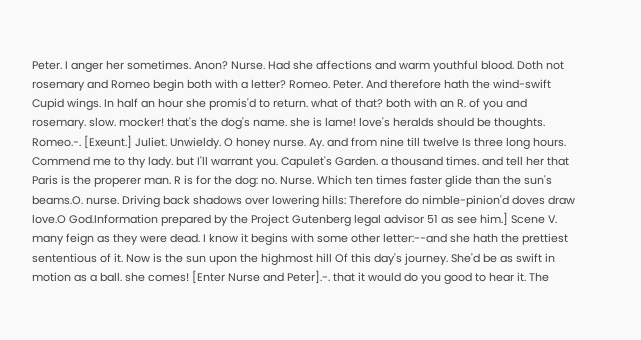Peter. I anger her sometimes. Anon? Nurse. Had she affections and warm youthful blood. Doth not rosemary and Romeo begin both with a letter? Romeo. Peter. And therefore hath the wind-swift Cupid wings. In half an hour she promis'd to return. what of that? both with an R. of you and rosemary. slow. mocker! that's the dog's name. she is lame! love's heralds should be thoughts. Romeo.-. [Exeunt.] Juliet. Unwieldy. O honey nurse. Ay. and from nine till twelve Is three long hours. Commend me to thy lady. but I'll warrant you. Capulet's Garden. a thousand times. and tell her that Paris is the properer man. R is for the dog: no. Nurse. Which ten times faster glide than the sun's beams.O. nurse. Driving back shadows over lowering hills: Therefore do nimble-pinion'd doves draw love.O God.Information prepared by the Project Gutenberg legal advisor 51 as see him.] Scene V. many feign as they were dead. I know it begins with some other letter:--and she hath the prettiest sententious of it. Now is the sun upon the highmost hill Of this day's journey. She'd be as swift in motion as a ball. she comes! [Enter Nurse and Peter].-. that it would do you good to hear it. The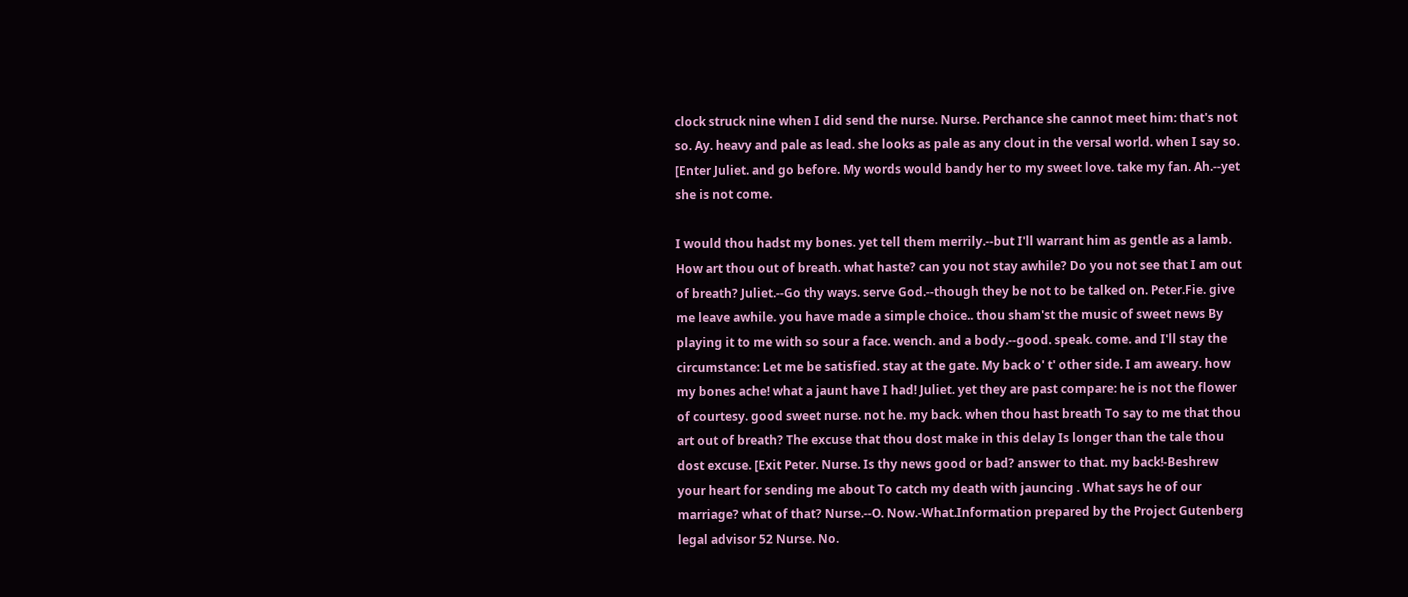clock struck nine when I did send the nurse. Nurse. Perchance she cannot meet him: that's not so. Ay. heavy and pale as lead. she looks as pale as any clout in the versal world. when I say so. [Enter Juliet. and go before. My words would bandy her to my sweet love. take my fan. Ah.--yet she is not come.

I would thou hadst my bones. yet tell them merrily.--but I'll warrant him as gentle as a lamb. How art thou out of breath. what haste? can you not stay awhile? Do you not see that I am out of breath? Juliet.--Go thy ways. serve God.--though they be not to be talked on. Peter.Fie. give me leave awhile. you have made a simple choice.. thou sham'st the music of sweet news By playing it to me with so sour a face. wench. and a body.--good. speak. come. and I'll stay the circumstance: Let me be satisfied. stay at the gate. My back o' t' other side. I am aweary. how my bones ache! what a jaunt have I had! Juliet. yet they are past compare: he is not the flower of courtesy. good sweet nurse. not he. my back. when thou hast breath To say to me that thou art out of breath? The excuse that thou dost make in this delay Is longer than the tale thou dost excuse. [Exit Peter. Nurse. Is thy news good or bad? answer to that. my back!-Beshrew your heart for sending me about To catch my death with jauncing . What says he of our marriage? what of that? Nurse.--O. Now.-What.Information prepared by the Project Gutenberg legal advisor 52 Nurse. No.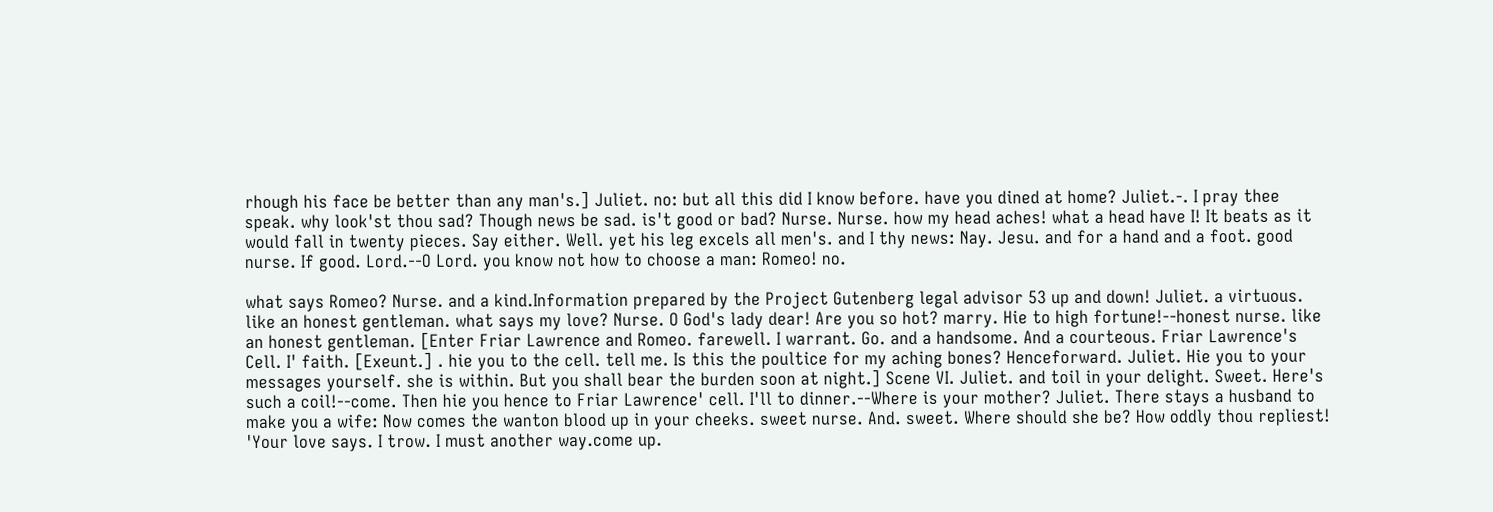rhough his face be better than any man's.] Juliet. no: but all this did I know before. have you dined at home? Juliet.-. I pray thee speak. why look'st thou sad? Though news be sad. is't good or bad? Nurse. Nurse. how my head aches! what a head have I! It beats as it would fall in twenty pieces. Say either. Well. yet his leg excels all men's. and I thy news: Nay. Jesu. and for a hand and a foot. good nurse. If good. Lord.--O Lord. you know not how to choose a man: Romeo! no.

what says Romeo? Nurse. and a kind.Information prepared by the Project Gutenberg legal advisor 53 up and down! Juliet. a virtuous. like an honest gentleman. what says my love? Nurse. O God's lady dear! Are you so hot? marry. Hie to high fortune!--honest nurse. like an honest gentleman. [Enter Friar Lawrence and Romeo. farewell. I warrant. Go. and a handsome. And a courteous. Friar Lawrence's Cell. I' faith. [Exeunt.] . hie you to the cell. tell me. Is this the poultice for my aching bones? Henceforward. Juliet. Hie you to your messages yourself. she is within. But you shall bear the burden soon at night.] Scene VI. Juliet. and toil in your delight. Sweet. Here's such a coil!--come. Then hie you hence to Friar Lawrence' cell. I'll to dinner.--Where is your mother? Juliet. There stays a husband to make you a wife: Now comes the wanton blood up in your cheeks. sweet nurse. And. sweet. Where should she be? How oddly thou repliest! 'Your love says. I trow. I must another way.come up.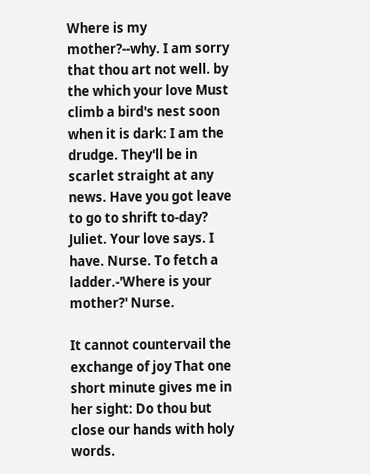Where is my mother?--why. I am sorry that thou art not well. by the which your love Must climb a bird's nest soon when it is dark: I am the drudge. They'll be in scarlet straight at any news. Have you got leave to go to shrift to-day? Juliet. Your love says. I have. Nurse. To fetch a ladder.-'Where is your mother?' Nurse.

It cannot countervail the exchange of joy That one short minute gives me in her sight: Do thou but close our hands with holy words.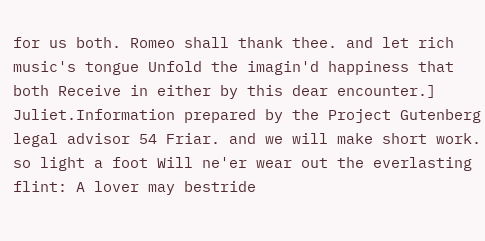for us both. Romeo shall thank thee. and let rich music's tongue Unfold the imagin'd happiness that both Receive in either by this dear encounter.] Juliet.Information prepared by the Project Gutenberg legal advisor 54 Friar. and we will make short work. so light a foot Will ne'er wear out the everlasting flint: A lover may bestride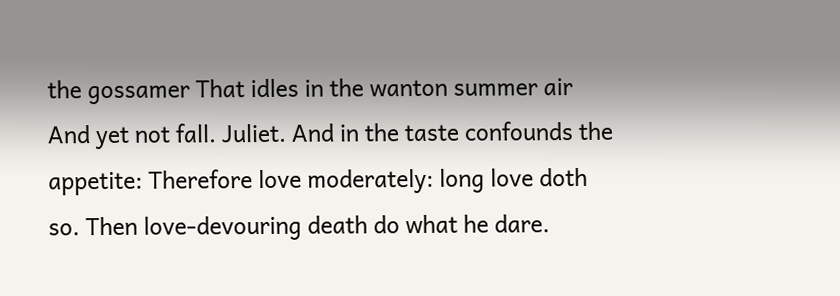the gossamer That idles in the wanton summer air And yet not fall. Juliet. And in the taste confounds the appetite: Therefore love moderately: long love doth so. Then love-devouring death do what he dare.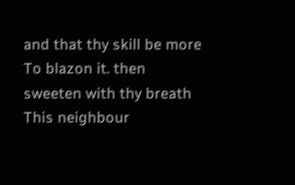and that thy skill be more To blazon it. then sweeten with thy breath This neighbour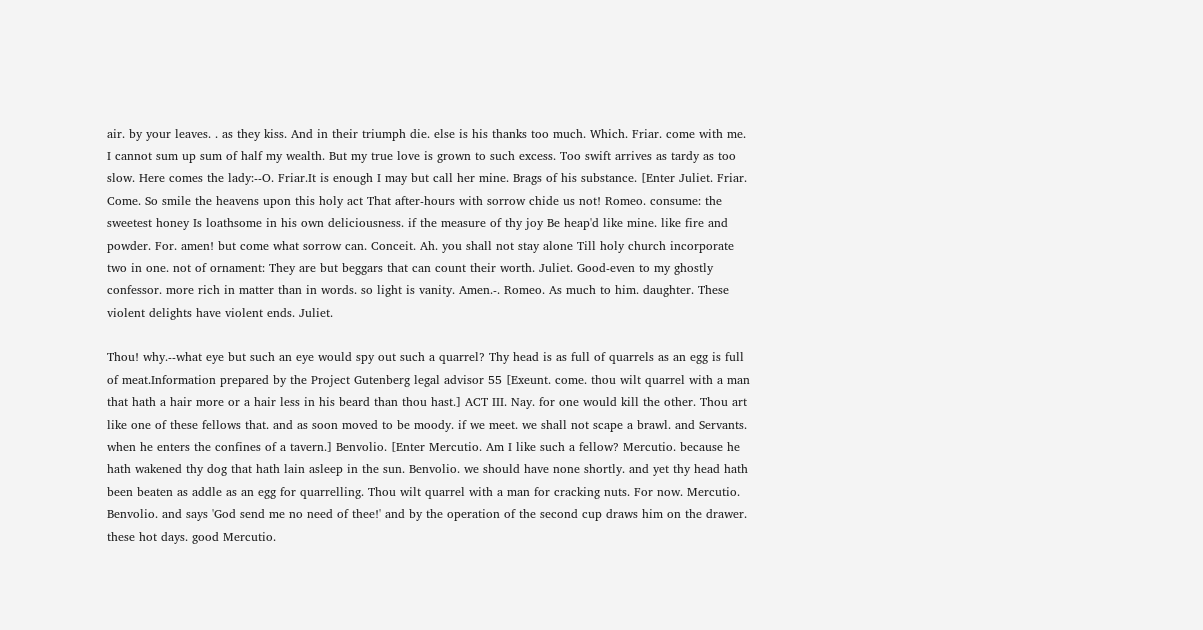air. by your leaves. . as they kiss. And in their triumph die. else is his thanks too much. Which. Friar. come with me. I cannot sum up sum of half my wealth. But my true love is grown to such excess. Too swift arrives as tardy as too slow. Here comes the lady:--O. Friar.It is enough I may but call her mine. Brags of his substance. [Enter Juliet. Friar. Come. So smile the heavens upon this holy act That after-hours with sorrow chide us not! Romeo. consume: the sweetest honey Is loathsome in his own deliciousness. if the measure of thy joy Be heap'd like mine. like fire and powder. For. amen! but come what sorrow can. Conceit. Ah. you shall not stay alone Till holy church incorporate two in one. not of ornament: They are but beggars that can count their worth. Juliet. Good-even to my ghostly confessor. more rich in matter than in words. so light is vanity. Amen.-. Romeo. As much to him. daughter. These violent delights have violent ends. Juliet.

Thou! why.--what eye but such an eye would spy out such a quarrel? Thy head is as full of quarrels as an egg is full of meat.Information prepared by the Project Gutenberg legal advisor 55 [Exeunt. come. thou wilt quarrel with a man that hath a hair more or a hair less in his beard than thou hast.] ACT III. Nay. for one would kill the other. Thou art like one of these fellows that. and as soon moved to be moody. if we meet. we shall not scape a brawl. and Servants. when he enters the confines of a tavern.] Benvolio. [Enter Mercutio. Am I like such a fellow? Mercutio. because he hath wakened thy dog that hath lain asleep in the sun. Benvolio. we should have none shortly. and yet thy head hath been beaten as addle as an egg for quarrelling. Thou wilt quarrel with a man for cracking nuts. For now. Mercutio. Benvolio. and says 'God send me no need of thee!' and by the operation of the second cup draws him on the drawer. these hot days. good Mercutio.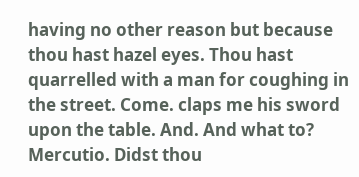having no other reason but because thou hast hazel eyes. Thou hast quarrelled with a man for coughing in the street. Come. claps me his sword upon the table. And. And what to? Mercutio. Didst thou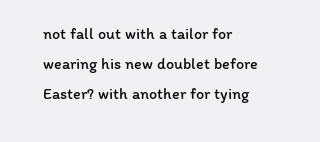not fall out with a tailor for wearing his new doublet before Easter? with another for tying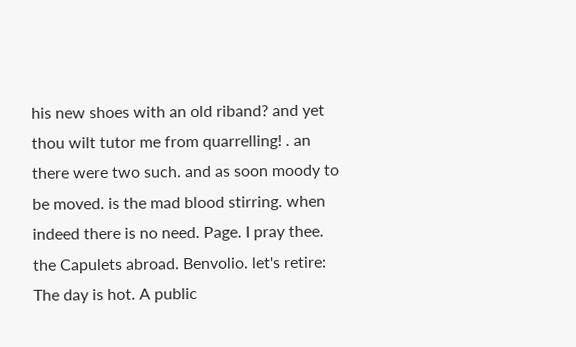his new shoes with an old riband? and yet thou wilt tutor me from quarrelling! . an there were two such. and as soon moody to be moved. is the mad blood stirring. when indeed there is no need. Page. I pray thee. the Capulets abroad. Benvolio. let's retire: The day is hot. A public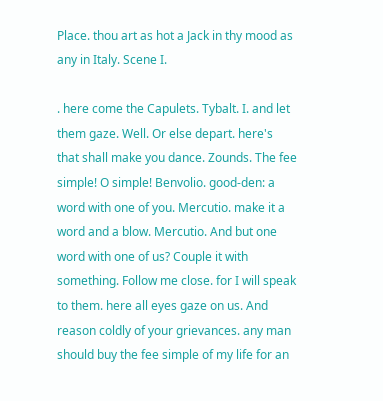Place. thou art as hot a Jack in thy mood as any in Italy. Scene I.

. here come the Capulets. Tybalt. I. and let them gaze. Well. Or else depart. here's that shall make you dance. Zounds. The fee simple! O simple! Benvolio. good-den: a word with one of you. Mercutio. make it a word and a blow. Mercutio. And but one word with one of us? Couple it with something. Follow me close. for I will speak to them. here all eyes gaze on us. And reason coldly of your grievances. any man should buy the fee simple of my life for an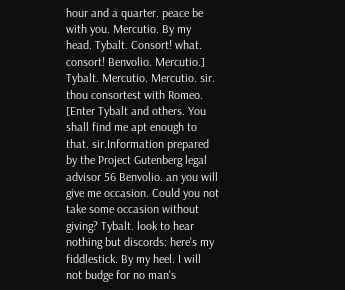hour and a quarter. peace be with you. Mercutio. By my head. Tybalt. Consort! what. consort! Benvolio. Mercutio.] Tybalt. Mercutio. Mercutio. sir. thou consortest with Romeo. [Enter Tybalt and others. You shall find me apt enough to that. sir.Information prepared by the Project Gutenberg legal advisor 56 Benvolio. an you will give me occasion. Could you not take some occasion without giving? Tybalt. look to hear nothing but discords: here's my fiddlestick. By my heel. I will not budge for no man's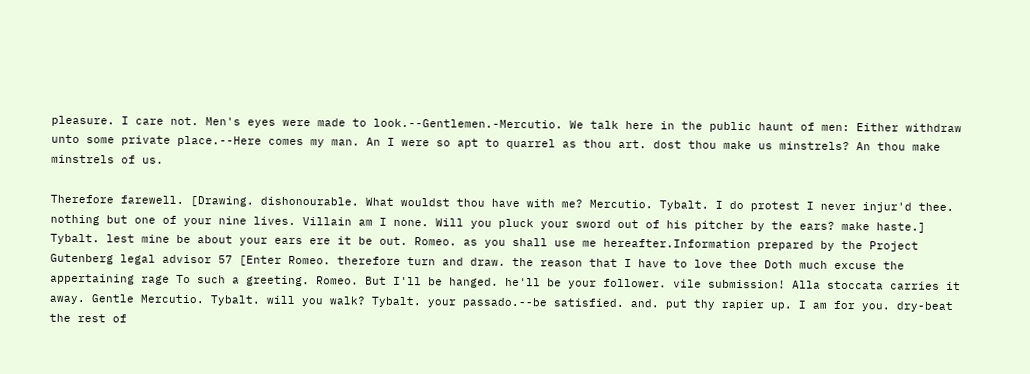pleasure. I care not. Men's eyes were made to look.--Gentlemen.-Mercutio. We talk here in the public haunt of men: Either withdraw unto some private place.--Here comes my man. An I were so apt to quarrel as thou art. dost thou make us minstrels? An thou make minstrels of us.

Therefore farewell. [Drawing. dishonourable. What wouldst thou have with me? Mercutio. Tybalt. I do protest I never injur'd thee. nothing but one of your nine lives. Villain am I none. Will you pluck your sword out of his pitcher by the ears? make haste.] Tybalt. lest mine be about your ears ere it be out. Romeo. as you shall use me hereafter.Information prepared by the Project Gutenberg legal advisor 57 [Enter Romeo. therefore turn and draw. the reason that I have to love thee Doth much excuse the appertaining rage To such a greeting. Romeo. But I'll be hanged. he'll be your follower. vile submission! Alla stoccata carries it away. Gentle Mercutio. Tybalt. will you walk? Tybalt. your passado.--be satisfied. and. put thy rapier up. I am for you. dry-beat the rest of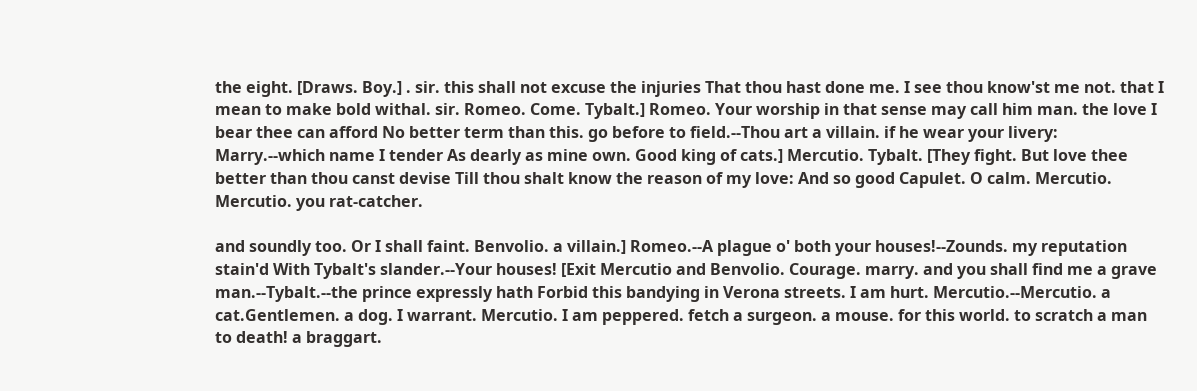the eight. [Draws. Boy.] . sir. this shall not excuse the injuries That thou hast done me. I see thou know'st me not. that I mean to make bold withal. sir. Romeo. Come. Tybalt.] Romeo. Your worship in that sense may call him man. the love I bear thee can afford No better term than this. go before to field.--Thou art a villain. if he wear your livery: Marry.--which name I tender As dearly as mine own. Good king of cats.] Mercutio. Tybalt. [They fight. But love thee better than thou canst devise Till thou shalt know the reason of my love: And so good Capulet. O calm. Mercutio. Mercutio. you rat-catcher.

and soundly too. Or I shall faint. Benvolio. a villain.] Romeo.--A plague o' both your houses!--Zounds. my reputation stain'd With Tybalt's slander.--Your houses! [Exit Mercutio and Benvolio. Courage. marry. and you shall find me a grave man.--Tybalt.--the prince expressly hath Forbid this bandying in Verona streets. I am hurt. Mercutio.--Mercutio. a cat.Gentlemen. a dog. I warrant. Mercutio. I am peppered. fetch a surgeon. a mouse. for this world. to scratch a man to death! a braggart.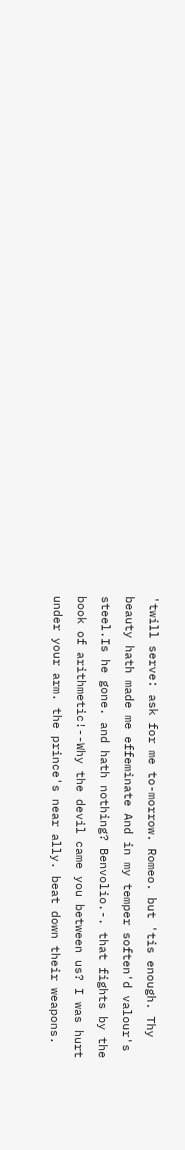'twill serve: ask for me to-morrow. Romeo. but 'tis enough. Thy beauty hath made me effeminate And in my temper soften'd valour's steel.Is he gone. and hath nothing? Benvolio.-. that fights by the book of arithmetic!--Why the devil came you between us? I was hurt under your arm. the prince's near ally. beat down their weapons.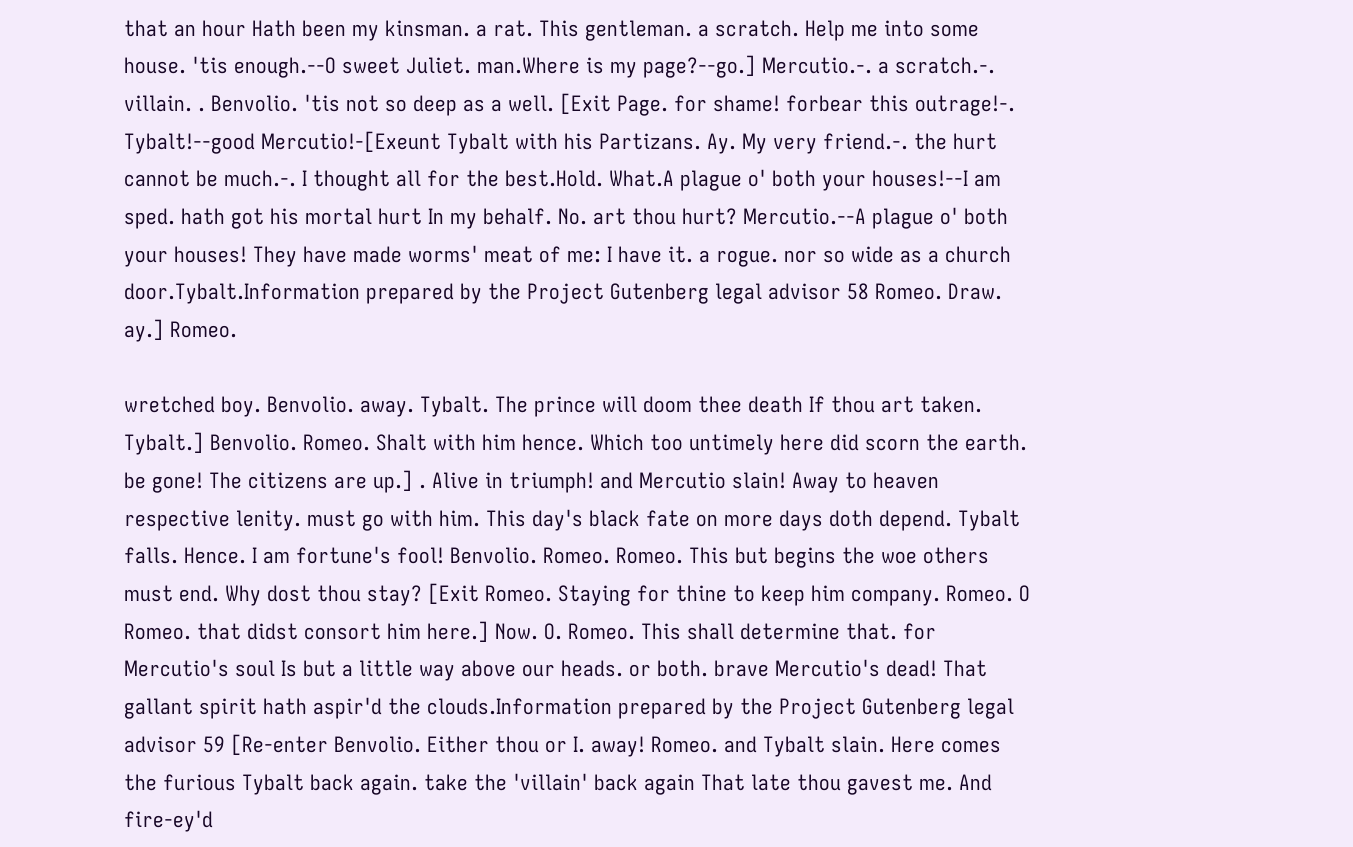that an hour Hath been my kinsman. a rat. This gentleman. a scratch. Help me into some house. 'tis enough.--O sweet Juliet. man.Where is my page?--go.] Mercutio.-. a scratch.-. villain. . Benvolio. 'tis not so deep as a well. [Exit Page. for shame! forbear this outrage!-. Tybalt!--good Mercutio!-[Exeunt Tybalt with his Partizans. Ay. My very friend.-. the hurt cannot be much.-. I thought all for the best.Hold. What.A plague o' both your houses!--I am sped. hath got his mortal hurt In my behalf. No. art thou hurt? Mercutio.--A plague o' both your houses! They have made worms' meat of me: I have it. a rogue. nor so wide as a church door.Tybalt.Information prepared by the Project Gutenberg legal advisor 58 Romeo. Draw. ay.] Romeo.

wretched boy. Benvolio. away. Tybalt. The prince will doom thee death If thou art taken. Tybalt.] Benvolio. Romeo. Shalt with him hence. Which too untimely here did scorn the earth. be gone! The citizens are up.] . Alive in triumph! and Mercutio slain! Away to heaven respective lenity. must go with him. This day's black fate on more days doth depend. Tybalt falls. Hence. I am fortune's fool! Benvolio. Romeo. Romeo. This but begins the woe others must end. Why dost thou stay? [Exit Romeo. Staying for thine to keep him company. Romeo. O Romeo. that didst consort him here.] Now. O. Romeo. This shall determine that. for Mercutio's soul Is but a little way above our heads. or both. brave Mercutio's dead! That gallant spirit hath aspir'd the clouds.Information prepared by the Project Gutenberg legal advisor 59 [Re-enter Benvolio. Either thou or I. away! Romeo. and Tybalt slain. Here comes the furious Tybalt back again. take the 'villain' back again That late thou gavest me. And fire-ey'd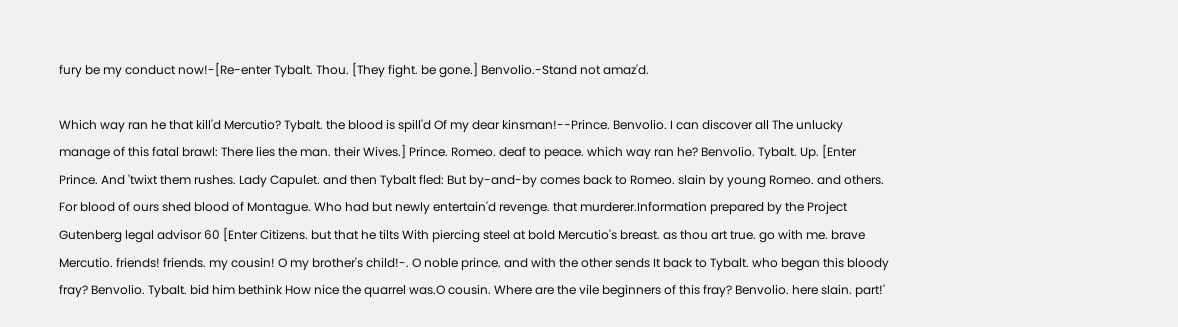fury be my conduct now!-[Re-enter Tybalt. Thou. [They fight. be gone.] Benvolio.-Stand not amaz'd.

Which way ran he that kill'd Mercutio? Tybalt. the blood is spill'd Of my dear kinsman!--Prince. Benvolio. I can discover all The unlucky manage of this fatal brawl: There lies the man. their Wives.] Prince. Romeo. deaf to peace. which way ran he? Benvolio. Tybalt. Up. [Enter Prince. And 'twixt them rushes. Lady Capulet. and then Tybalt fled: But by-and-by comes back to Romeo. slain by young Romeo. and others. For blood of ours shed blood of Montague. Who had but newly entertain'd revenge. that murderer.Information prepared by the Project Gutenberg legal advisor 60 [Enter Citizens. but that he tilts With piercing steel at bold Mercutio's breast. as thou art true. go with me. brave Mercutio. friends! friends. my cousin! O my brother's child!-. O noble prince. and with the other sends It back to Tybalt. who began this bloody fray? Benvolio. Tybalt. bid him bethink How nice the quarrel was.O cousin. Where are the vile beginners of this fray? Benvolio. here slain. part!'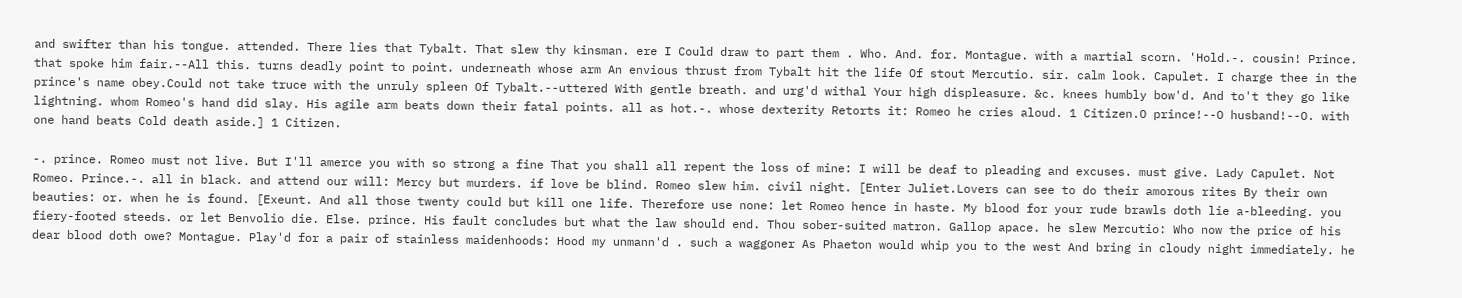and swifter than his tongue. attended. There lies that Tybalt. That slew thy kinsman. ere I Could draw to part them . Who. And. for. Montague. with a martial scorn. 'Hold.-. cousin! Prince. that spoke him fair.--All this. turns deadly point to point. underneath whose arm An envious thrust from Tybalt hit the life Of stout Mercutio. sir. calm look. Capulet. I charge thee in the prince's name obey.Could not take truce with the unruly spleen Of Tybalt.--uttered With gentle breath. and urg'd withal Your high displeasure. &c. knees humbly bow'd. And to't they go like lightning. whom Romeo's hand did slay. His agile arm beats down their fatal points. all as hot.-. whose dexterity Retorts it: Romeo he cries aloud. 1 Citizen.O prince!--O husband!--O. with one hand beats Cold death aside.] 1 Citizen.

-. prince. Romeo must not live. But I'll amerce you with so strong a fine That you shall all repent the loss of mine: I will be deaf to pleading and excuses. must give. Lady Capulet. Not Romeo. Prince.-. all in black. and attend our will: Mercy but murders. if love be blind. Romeo slew him. civil night. [Enter Juliet.Lovers can see to do their amorous rites By their own beauties: or. when he is found. [Exeunt. And all those twenty could but kill one life. Therefore use none: let Romeo hence in haste. My blood for your rude brawls doth lie a-bleeding. you fiery-footed steeds. or let Benvolio die. Else. prince. His fault concludes but what the law should end. Thou sober-suited matron. Gallop apace. he slew Mercutio: Who now the price of his dear blood doth owe? Montague. Play'd for a pair of stainless maidenhoods: Hood my unmann'd . such a waggoner As Phaeton would whip you to the west And bring in cloudy night immediately. he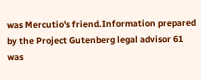was Mercutio's friend.Information prepared by the Project Gutenberg legal advisor 61 was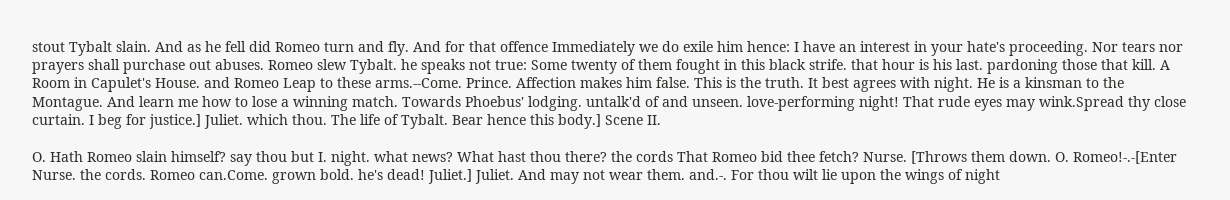stout Tybalt slain. And as he fell did Romeo turn and fly. And for that offence Immediately we do exile him hence: I have an interest in your hate's proceeding. Nor tears nor prayers shall purchase out abuses. Romeo slew Tybalt. he speaks not true: Some twenty of them fought in this black strife. that hour is his last. pardoning those that kill. A Room in Capulet's House. and Romeo Leap to these arms.--Come. Prince. Affection makes him false. This is the truth. It best agrees with night. He is a kinsman to the Montague. And learn me how to lose a winning match. Towards Phoebus' lodging. untalk'd of and unseen. love-performing night! That rude eyes may wink.Spread thy close curtain. I beg for justice.] Juliet. which thou. The life of Tybalt. Bear hence this body.] Scene II.

O. Hath Romeo slain himself? say thou but I. night. what news? What hast thou there? the cords That Romeo bid thee fetch? Nurse. [Throws them down. O. Romeo!-.-[Enter Nurse. the cords. Romeo can.Come. grown bold. he's dead! Juliet.] Juliet. And may not wear them. and.-. For thou wilt lie upon the wings of night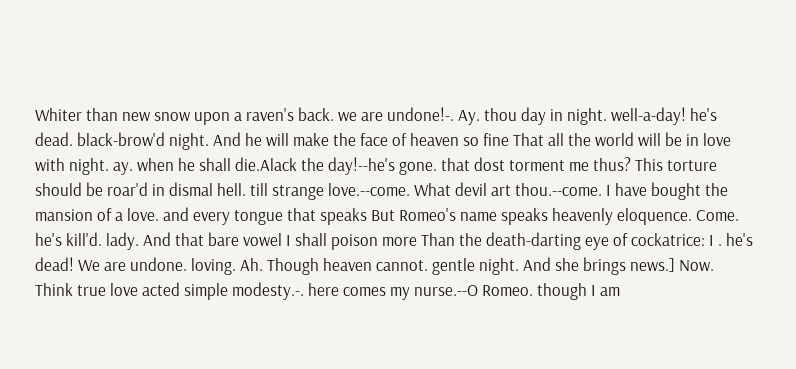Whiter than new snow upon a raven's back. we are undone!-. Ay. thou day in night. well-a-day! he's dead. black-brow'd night. And he will make the face of heaven so fine That all the world will be in love with night. ay. when he shall die.Alack the day!--he's gone. that dost torment me thus? This torture should be roar'd in dismal hell. till strange love.--come. What devil art thou.--come. I have bought the mansion of a love. and every tongue that speaks But Romeo's name speaks heavenly eloquence. Come. he's kill'd. lady. And that bare vowel I shall poison more Than the death-darting eye of cockatrice: I . he's dead! We are undone. loving. Ah. Though heaven cannot. gentle night. And she brings news.] Now. Think true love acted simple modesty.-. here comes my nurse.--O Romeo. though I am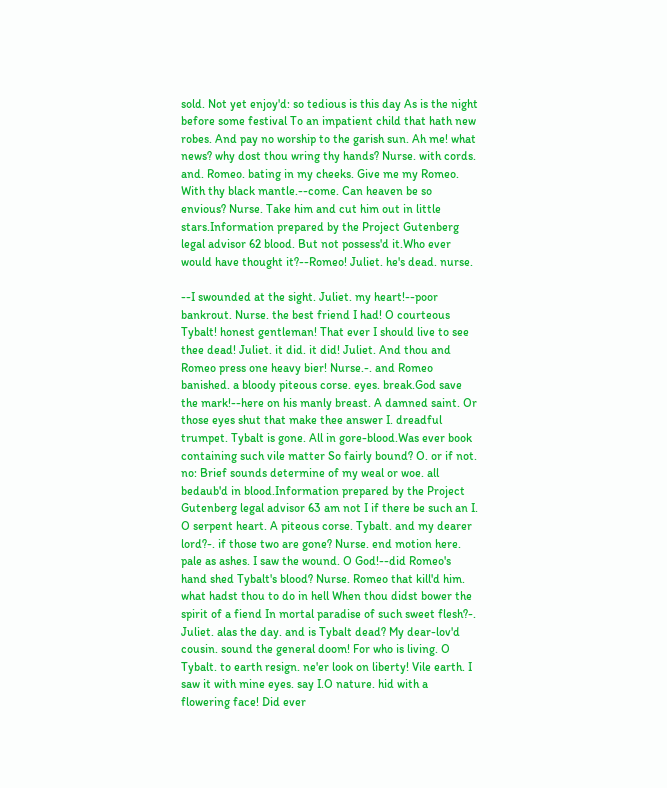sold. Not yet enjoy'd: so tedious is this day As is the night before some festival To an impatient child that hath new robes. And pay no worship to the garish sun. Ah me! what news? why dost thou wring thy hands? Nurse. with cords. and. Romeo. bating in my cheeks. Give me my Romeo. With thy black mantle.--come. Can heaven be so envious? Nurse. Take him and cut him out in little stars.Information prepared by the Project Gutenberg legal advisor 62 blood. But not possess'd it.Who ever would have thought it?--Romeo! Juliet. he's dead. nurse.

--I swounded at the sight. Juliet. my heart!--poor bankrout. Nurse. the best friend I had! O courteous Tybalt! honest gentleman! That ever I should live to see thee dead! Juliet. it did. it did! Juliet. And thou and Romeo press one heavy bier! Nurse.-. and Romeo banished. a bloody piteous corse. eyes. break.God save the mark!--here on his manly breast. A damned saint. Or those eyes shut that make thee answer I. dreadful trumpet. Tybalt is gone. All in gore-blood.Was ever book containing such vile matter So fairly bound? O. or if not. no: Brief sounds determine of my weal or woe. all bedaub'd in blood.Information prepared by the Project Gutenberg legal advisor 63 am not I if there be such an I. O serpent heart. A piteous corse. Tybalt. and my dearer lord?-. if those two are gone? Nurse. end motion here. pale as ashes. I saw the wound. O God!--did Romeo's hand shed Tybalt's blood? Nurse. Romeo that kill'd him. what hadst thou to do in hell When thou didst bower the spirit of a fiend In mortal paradise of such sweet flesh?-. Juliet. alas the day. and is Tybalt dead? My dear-lov'd cousin. sound the general doom! For who is living. O Tybalt. to earth resign. ne'er look on liberty! Vile earth. I saw it with mine eyes. say I.O nature. hid with a flowering face! Did ever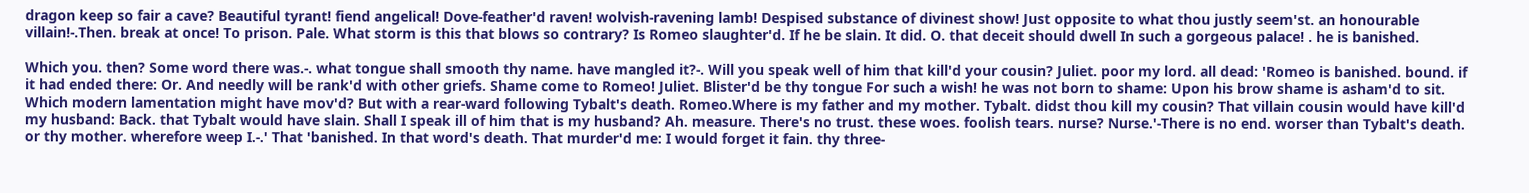dragon keep so fair a cave? Beautiful tyrant! fiend angelical! Dove-feather'd raven! wolvish-ravening lamb! Despised substance of divinest show! Just opposite to what thou justly seem'st. an honourable villain!-.Then. break at once! To prison. Pale. What storm is this that blows so contrary? Is Romeo slaughter'd. If he be slain. It did. O. that deceit should dwell In such a gorgeous palace! . he is banished.

Which you. then? Some word there was.-. what tongue shall smooth thy name. have mangled it?-. Will you speak well of him that kill'd your cousin? Juliet. poor my lord. all dead: 'Romeo is banished. bound. if it had ended there: Or. And needly will be rank'd with other griefs. Shame come to Romeo! Juliet. Blister'd be thy tongue For such a wish! he was not born to shame: Upon his brow shame is asham'd to sit. Which modern lamentation might have mov'd? But with a rear-ward following Tybalt's death. Romeo.Where is my father and my mother. Tybalt. didst thou kill my cousin? That villain cousin would have kill'd my husband: Back. that Tybalt would have slain. Shall I speak ill of him that is my husband? Ah. measure. There's no trust. these woes. foolish tears. nurse? Nurse.'-There is no end. worser than Tybalt's death. or thy mother. wherefore weep I.-.' That 'banished. In that word's death. That murder'd me: I would forget it fain. thy three-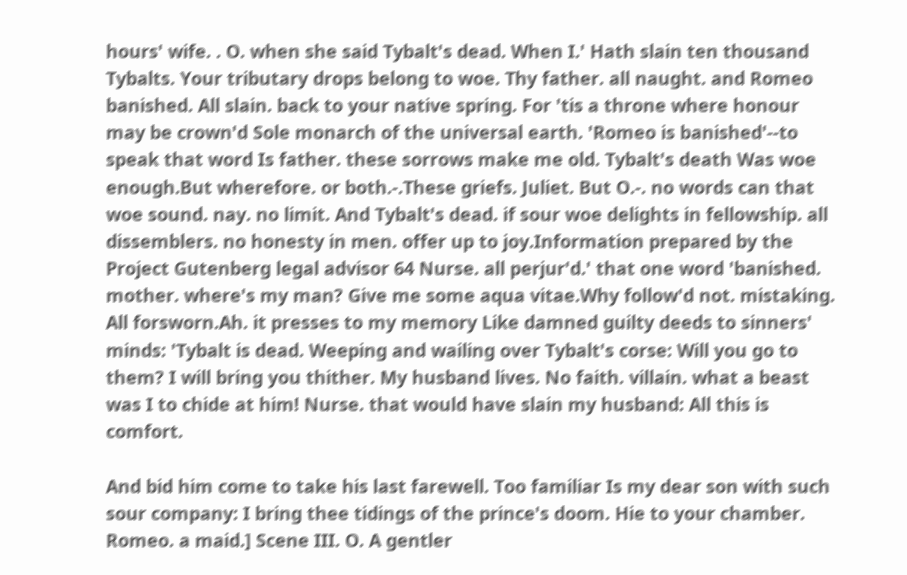hours' wife. . O. when she said Tybalt's dead. When I.' Hath slain ten thousand Tybalts. Your tributary drops belong to woe. Thy father. all naught. and Romeo banished. All slain. back to your native spring. For 'tis a throne where honour may be crown'd Sole monarch of the universal earth. 'Romeo is banished'--to speak that word Is father. these sorrows make me old. Tybalt's death Was woe enough.But wherefore. or both.-.These griefs. Juliet. But O.-. no words can that woe sound. nay. no limit. And Tybalt's dead. if sour woe delights in fellowship. all dissemblers. no honesty in men. offer up to joy.Information prepared by the Project Gutenberg legal advisor 64 Nurse. all perjur'd.' that one word 'banished. mother. where's my man? Give me some aqua vitae.Why follow'd not. mistaking. All forsworn.Ah. it presses to my memory Like damned guilty deeds to sinners' minds: 'Tybalt is dead. Weeping and wailing over Tybalt's corse: Will you go to them? I will bring you thither. My husband lives. No faith. villain. what a beast was I to chide at him! Nurse. that would have slain my husband: All this is comfort.

And bid him come to take his last farewell. Too familiar Is my dear son with such sour company: I bring thee tidings of the prince's doom. Hie to your chamber. Romeo. a maid.] Scene III. O. A gentler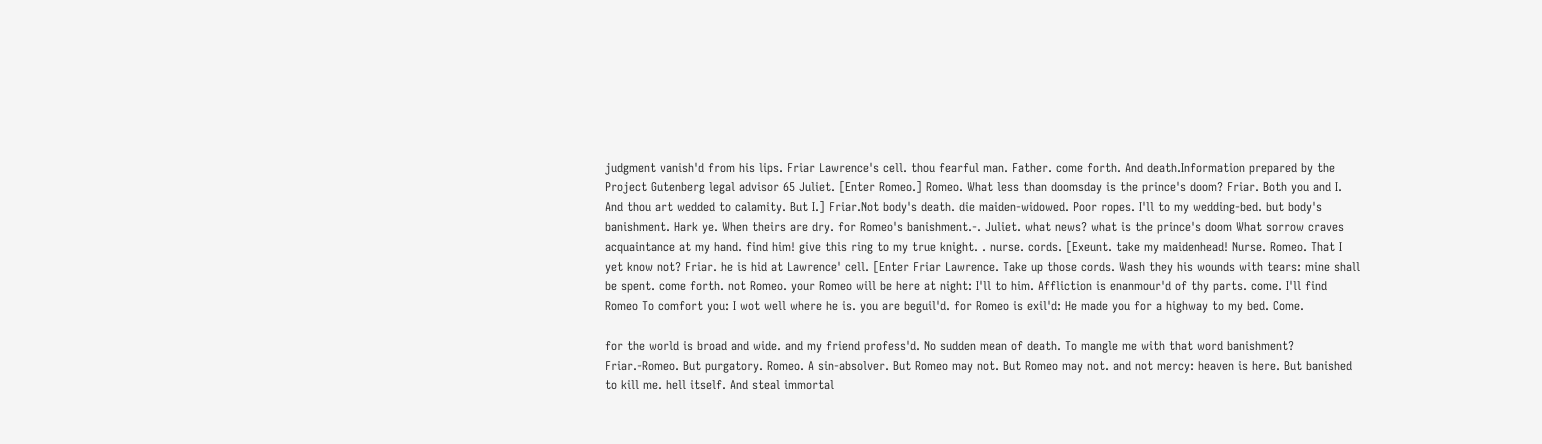judgment vanish'd from his lips. Friar Lawrence's cell. thou fearful man. Father. come forth. And death.Information prepared by the Project Gutenberg legal advisor 65 Juliet. [Enter Romeo.] Romeo. What less than doomsday is the prince's doom? Friar. Both you and I. And thou art wedded to calamity. But I.] Friar.Not body's death. die maiden-widowed. Poor ropes. I'll to my wedding-bed. but body's banishment. Hark ye. When theirs are dry. for Romeo's banishment.-. Juliet. what news? what is the prince's doom What sorrow craves acquaintance at my hand. find him! give this ring to my true knight. . nurse. cords. [Exeunt. take my maidenhead! Nurse. Romeo. That I yet know not? Friar. he is hid at Lawrence' cell. [Enter Friar Lawrence. Take up those cords. Wash they his wounds with tears: mine shall be spent. come forth. not Romeo. your Romeo will be here at night: I'll to him. Affliction is enanmour'd of thy parts. come. I'll find Romeo To comfort you: I wot well where he is. you are beguil'd. for Romeo is exil'd: He made you for a highway to my bed. Come.

for the world is broad and wide. and my friend profess'd. No sudden mean of death. To mangle me with that word banishment? Friar.-Romeo. But purgatory. Romeo. A sin-absolver. But Romeo may not. But Romeo may not. and not mercy: heaven is here. But banished to kill me. hell itself. And steal immortal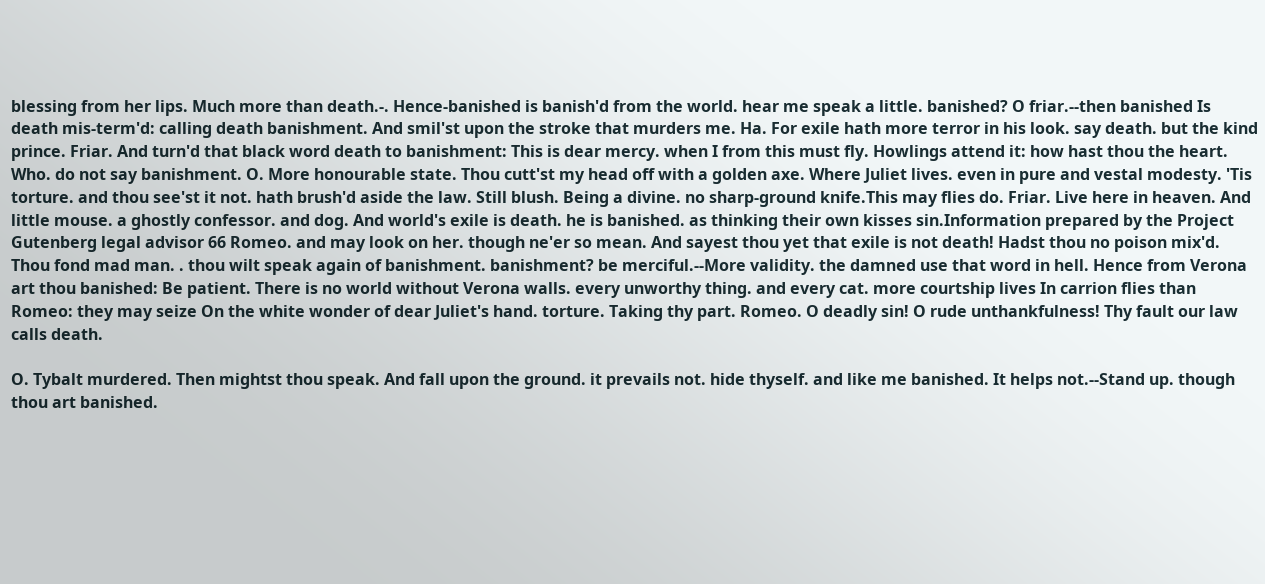blessing from her lips. Much more than death.-. Hence-banished is banish'd from the world. hear me speak a little. banished? O friar.--then banished Is death mis-term'd: calling death banishment. And smil'st upon the stroke that murders me. Ha. For exile hath more terror in his look. say death. but the kind prince. Friar. And turn'd that black word death to banishment: This is dear mercy. when I from this must fly. Howlings attend it: how hast thou the heart. Who. do not say banishment. O. More honourable state. Thou cutt'st my head off with a golden axe. Where Juliet lives. even in pure and vestal modesty. 'Tis torture. and thou see'st it not. hath brush'd aside the law. Still blush. Being a divine. no sharp-ground knife.This may flies do. Friar. Live here in heaven. And little mouse. a ghostly confessor. and dog. And world's exile is death. he is banished. as thinking their own kisses sin.Information prepared by the Project Gutenberg legal advisor 66 Romeo. and may look on her. though ne'er so mean. And sayest thou yet that exile is not death! Hadst thou no poison mix'd. Thou fond mad man. . thou wilt speak again of banishment. banishment? be merciful.--More validity. the damned use that word in hell. Hence from Verona art thou banished: Be patient. There is no world without Verona walls. every unworthy thing. and every cat. more courtship lives In carrion flies than Romeo: they may seize On the white wonder of dear Juliet's hand. torture. Taking thy part. Romeo. O deadly sin! O rude unthankfulness! Thy fault our law calls death.

O. Tybalt murdered. Then mightst thou speak. And fall upon the ground. it prevails not. hide thyself. and like me banished. It helps not.--Stand up. though thou art banished.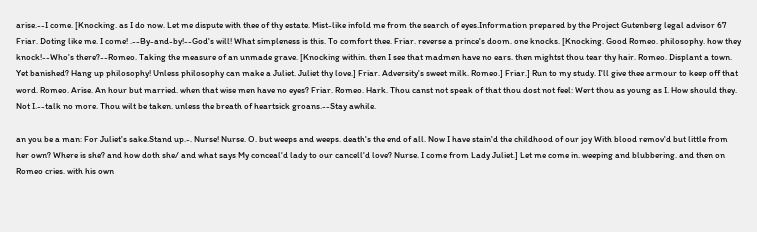arise.--I come. [Knocking. as I do now. Let me dispute with thee of thy estate. Mist-like infold me from the search of eyes.Information prepared by the Project Gutenberg legal advisor 67 Friar. Doting like me. I come! .--By-and-by!--God's will! What simpleness is this. To comfort thee. Friar. reverse a prince's doom. one knocks. [Knocking. Good Romeo. philosophy. how they knock!--Who's there?--Romeo. Taking the measure of an unmade grave. [Knocking within. then I see that madmen have no ears. then mightst thou tear thy hair. Romeo. Displant a town. Yet banished? Hang up philosophy! Unless philosophy can make a Juliet. Juliet thy love.] Friar. Adversity's sweet milk. Romeo.] Friar.] Run to my study. I'll give thee armour to keep off that word. Romeo. Arise. An hour but married. when that wise men have no eyes? Friar. Romeo. Hark. Thou canst not speak of that thou dost not feel: Wert thou as young as I. How should they. Not I.--talk no more. Thou wilt be taken. unless the breath of heartsick groans.--Stay awhile.

an you be a man: For Juliet's sake.Stand up.-. Nurse! Nurse. O. but weeps and weeps. death's the end of all. Now I have stain'd the childhood of our joy With blood remov'd but little from her own? Where is she? and how doth she/ and what says My conceal'd lady to our cancell'd love? Nurse. I come from Lady Juliet.] Let me come in. weeping and blubbering. and then on Romeo cries. with his own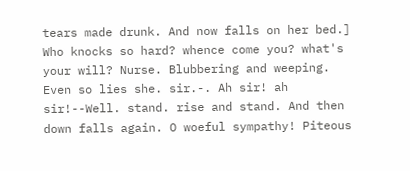tears made drunk. And now falls on her bed.] Who knocks so hard? whence come you? what's your will? Nurse. Blubbering and weeping. Even so lies she. sir.-. Ah sir! ah sir!--Well. stand. rise and stand. And then down falls again. O woeful sympathy! Piteous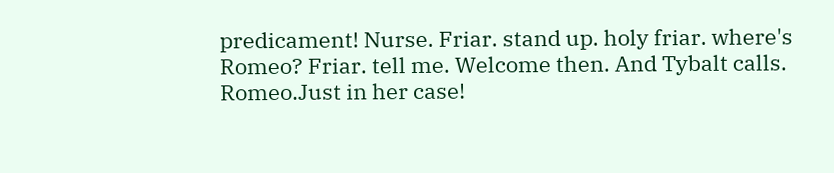predicament! Nurse. Friar. stand up. holy friar. where's Romeo? Friar. tell me. Welcome then. And Tybalt calls. Romeo.Just in her case!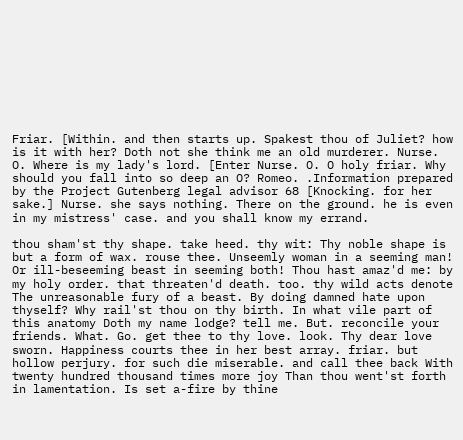Friar. [Within. and then starts up. Spakest thou of Juliet? how is it with her? Doth not she think me an old murderer. Nurse. O. Where is my lady's lord. [Enter Nurse. O. O holy friar. Why should you fall into so deep an O? Romeo. .Information prepared by the Project Gutenberg legal advisor 68 [Knocking. for her sake.] Nurse. she says nothing. There on the ground. he is even in my mistress' case. and you shall know my errand.

thou sham'st thy shape. take heed. thy wit: Thy noble shape is but a form of wax. rouse thee. Unseemly woman in a seeming man! Or ill-beseeming beast in seeming both! Thou hast amaz'd me: by my holy order. that threaten'd death. too. thy wild acts denote The unreasonable fury of a beast. By doing damned hate upon thyself? Why rail'st thou on thy birth. In what vile part of this anatomy Doth my name lodge? tell me. But. reconcile your friends. What. Go. get thee to thy love. look. Thy dear love sworn. Happiness courts thee in her best array. friar. but hollow perjury. for such die miserable. and call thee back With twenty hundred thousand times more joy Than thou went'st forth in lamentation. Is set a-fire by thine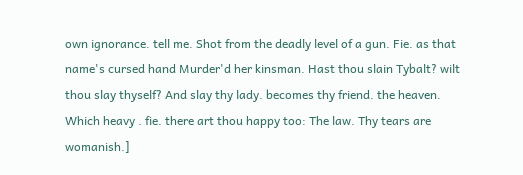own ignorance. tell me. Shot from the deadly level of a gun. Fie. as that name's cursed hand Murder'd her kinsman. Hast thou slain Tybalt? wilt thou slay thyself? And slay thy lady. becomes thy friend. the heaven. Which heavy . fie. there art thou happy too: The law. Thy tears are womanish.]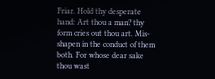Friar. Hold thy desperate hand: Art thou a man? thy form cries out thou art. Mis-shapen in the conduct of them both. For whose dear sake thou wast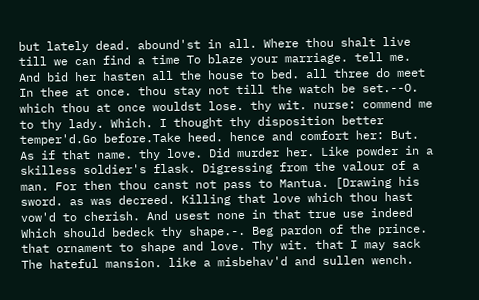but lately dead. abound'st in all. Where thou shalt live till we can find a time To blaze your marriage. tell me. And bid her hasten all the house to bed. all three do meet In thee at once. thou stay not till the watch be set.--O. which thou at once wouldst lose. thy wit. nurse: commend me to thy lady. Which. I thought thy disposition better temper'd.Go before.Take heed. hence and comfort her: But. As if that name. thy love. Did murder her. Like powder in a skilless soldier's flask. Digressing from the valour of a man. For then thou canst not pass to Mantua. [Drawing his sword. as was decreed. Killing that love which thou hast vow'd to cherish. And usest none in that true use indeed Which should bedeck thy shape.-. Beg pardon of the prince. that ornament to shape and love. Thy wit. that I may sack The hateful mansion. like a misbehav'd and sullen wench.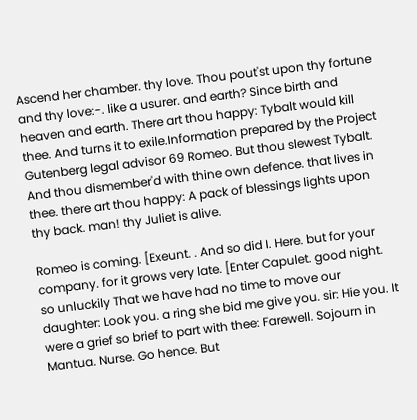Ascend her chamber. thy love. Thou pout'st upon thy fortune and thy love:-. like a usurer. and earth? Since birth and heaven and earth. There art thou happy: Tybalt would kill thee. And turns it to exile.Information prepared by the Project Gutenberg legal advisor 69 Romeo. But thou slewest Tybalt. And thou dismember'd with thine own defence. that lives in thee. there art thou happy: A pack of blessings lights upon thy back. man! thy Juliet is alive.

Romeo is coming. [Exeunt. . And so did I. Here. but for your company. for it grows very late. [Enter Capulet. good night. so unluckily That we have had no time to move our daughter: Look you. a ring she bid me give you. sir: Hie you. It were a grief so brief to part with thee: Farewell. Sojourn in Mantua. Nurse. Go hence. But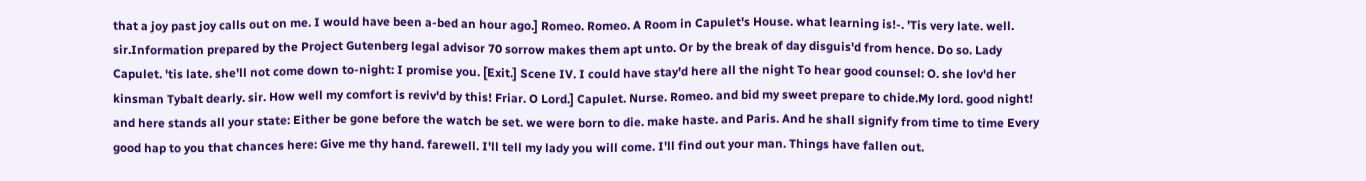that a joy past joy calls out on me. I would have been a-bed an hour ago.] Romeo. Romeo. A Room in Capulet's House. what learning is!-. 'Tis very late. well. sir.Information prepared by the Project Gutenberg legal advisor 70 sorrow makes them apt unto. Or by the break of day disguis'd from hence. Do so. Lady Capulet. 'tis late. she'll not come down to-night: I promise you. [Exit.] Scene IV. I could have stay'd here all the night To hear good counsel: O. she lov'd her kinsman Tybalt dearly. sir. How well my comfort is reviv'd by this! Friar. O Lord.] Capulet. Nurse. Romeo. and bid my sweet prepare to chide.My lord. good night! and here stands all your state: Either be gone before the watch be set. we were born to die. make haste. and Paris. And he shall signify from time to time Every good hap to you that chances here: Give me thy hand. farewell. I'll tell my lady you will come. I'll find out your man. Things have fallen out.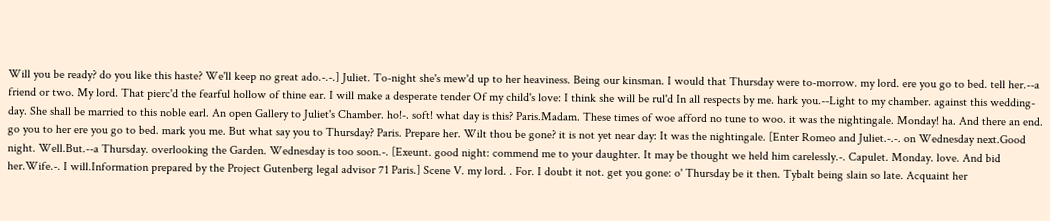Will you be ready? do you like this haste? We'll keep no great ado.-.-.] Juliet. To-night she's mew'd up to her heaviness. Being our kinsman. I would that Thursday were to-morrow. my lord. ere you go to bed. tell her.--a friend or two. My lord. That pierc'd the fearful hollow of thine ear. I will make a desperate tender Of my child's love: I think she will be rul'd In all respects by me. hark you.--Light to my chamber. against this wedding-day. She shall be married to this noble earl. An open Gallery to Juliet's Chamber. ho!-. soft! what day is this? Paris.Madam. These times of woe afford no tune to woo. it was the nightingale. Monday! ha. And there an end. go you to her ere you go to bed. mark you me. But what say you to Thursday? Paris. Prepare her. Wilt thou be gone? it is not yet near day: It was the nightingale. [Enter Romeo and Juliet.-.-. on Wednesday next.Good night. Well.But.--a Thursday. overlooking the Garden. Wednesday is too soon.-. [Exeunt. good night: commend me to your daughter. It may be thought we held him carelessly.-. Capulet. Monday. love. And bid her.Wife.-. I will.Information prepared by the Project Gutenberg legal advisor 71 Paris.] Scene V. my lord. . For. I doubt it not. get you gone: o' Thursday be it then. Tybalt being slain so late. Acquaint her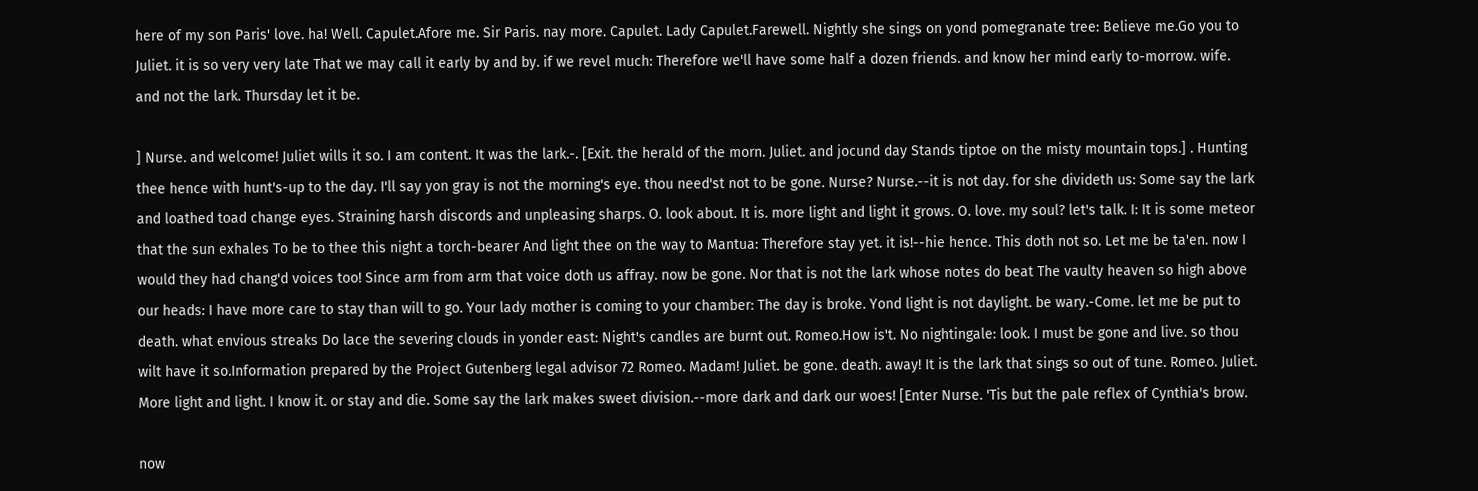here of my son Paris' love. ha! Well. Capulet.Afore me. Sir Paris. nay more. Capulet. Lady Capulet.Farewell. Nightly she sings on yond pomegranate tree: Believe me.Go you to Juliet. it is so very very late That we may call it early by and by. if we revel much: Therefore we'll have some half a dozen friends. and know her mind early to-morrow. wife. and not the lark. Thursday let it be.

] Nurse. and welcome! Juliet wills it so. I am content. It was the lark.-. [Exit. the herald of the morn. Juliet. and jocund day Stands tiptoe on the misty mountain tops.] . Hunting thee hence with hunt's-up to the day. I'll say yon gray is not the morning's eye. thou need'st not to be gone. Nurse? Nurse.--it is not day. for she divideth us: Some say the lark and loathed toad change eyes. Straining harsh discords and unpleasing sharps. O. look about. It is. more light and light it grows. O. love. my soul? let's talk. I: It is some meteor that the sun exhales To be to thee this night a torch-bearer And light thee on the way to Mantua: Therefore stay yet. it is!--hie hence. This doth not so. Let me be ta'en. now I would they had chang'd voices too! Since arm from arm that voice doth us affray. now be gone. Nor that is not the lark whose notes do beat The vaulty heaven so high above our heads: I have more care to stay than will to go. Your lady mother is coming to your chamber: The day is broke. Yond light is not daylight. be wary.-Come. let me be put to death. what envious streaks Do lace the severing clouds in yonder east: Night's candles are burnt out. Romeo.How is't. No nightingale: look. I must be gone and live. so thou wilt have it so.Information prepared by the Project Gutenberg legal advisor 72 Romeo. Madam! Juliet. be gone. death. away! It is the lark that sings so out of tune. Romeo. Juliet. More light and light. I know it. or stay and die. Some say the lark makes sweet division.--more dark and dark our woes! [Enter Nurse. 'Tis but the pale reflex of Cynthia's brow.

now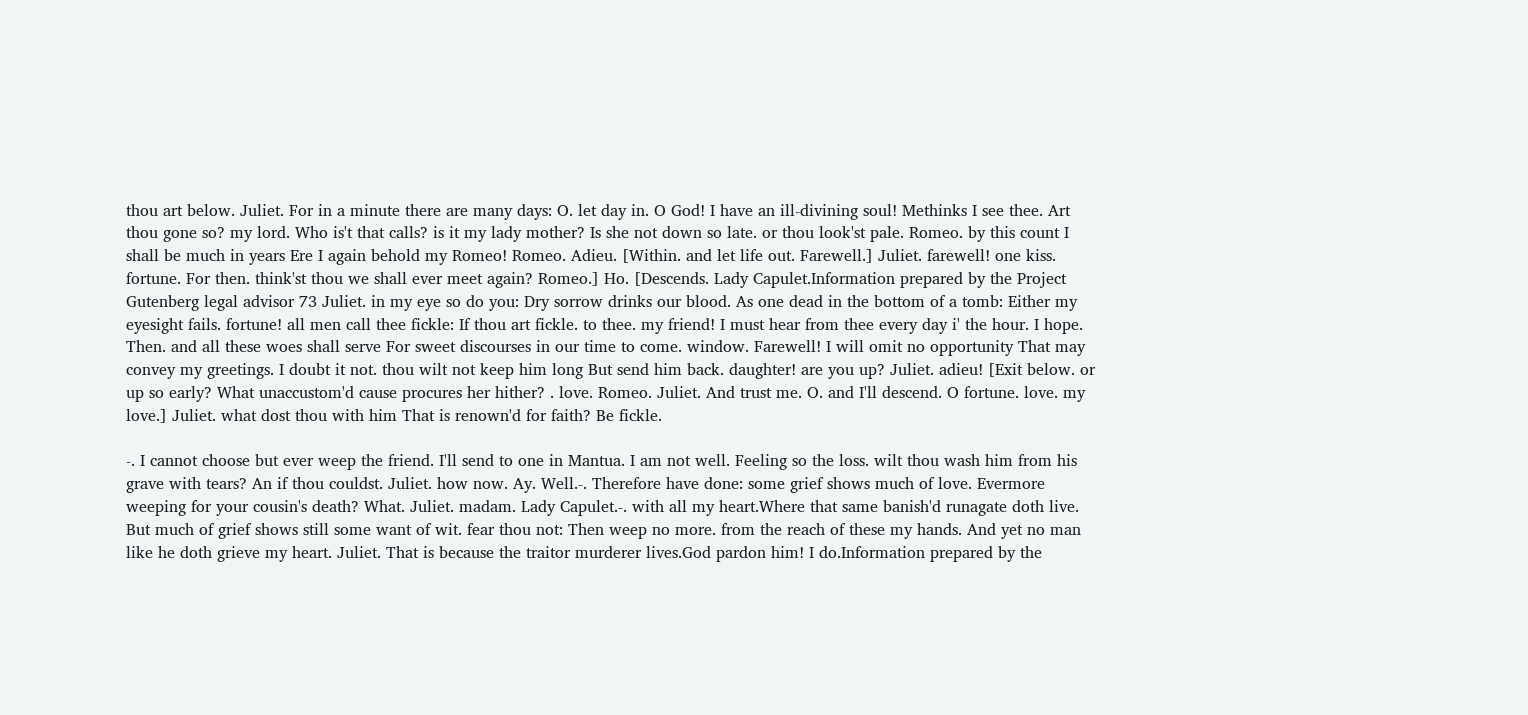thou art below. Juliet. For in a minute there are many days: O. let day in. O God! I have an ill-divining soul! Methinks I see thee. Art thou gone so? my lord. Who is't that calls? is it my lady mother? Is she not down so late. or thou look'st pale. Romeo. by this count I shall be much in years Ere I again behold my Romeo! Romeo. Adieu. [Within. and let life out. Farewell.] Juliet. farewell! one kiss. fortune. For then. think'st thou we shall ever meet again? Romeo.] Ho. [Descends. Lady Capulet.Information prepared by the Project Gutenberg legal advisor 73 Juliet. in my eye so do you: Dry sorrow drinks our blood. As one dead in the bottom of a tomb: Either my eyesight fails. fortune! all men call thee fickle: If thou art fickle. to thee. my friend! I must hear from thee every day i' the hour. I hope. Then. and all these woes shall serve For sweet discourses in our time to come. window. Farewell! I will omit no opportunity That may convey my greetings. I doubt it not. thou wilt not keep him long But send him back. daughter! are you up? Juliet. adieu! [Exit below. or up so early? What unaccustom'd cause procures her hither? . love. Romeo. Juliet. And trust me. O. and I'll descend. O fortune. love. my love.] Juliet. what dost thou with him That is renown'd for faith? Be fickle.

-. I cannot choose but ever weep the friend. I'll send to one in Mantua. I am not well. Feeling so the loss. wilt thou wash him from his grave with tears? An if thou couldst. Juliet. how now. Ay. Well.-. Therefore have done: some grief shows much of love. Evermore weeping for your cousin's death? What. Juliet. madam. Lady Capulet.-. with all my heart.Where that same banish'd runagate doth live. But much of grief shows still some want of wit. fear thou not: Then weep no more. from the reach of these my hands. And yet no man like he doth grieve my heart. Juliet. That is because the traitor murderer lives.God pardon him! I do.Information prepared by the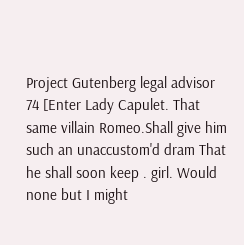Project Gutenberg legal advisor 74 [Enter Lady Capulet. That same villain Romeo.Shall give him such an unaccustom'd dram That he shall soon keep . girl. Would none but I might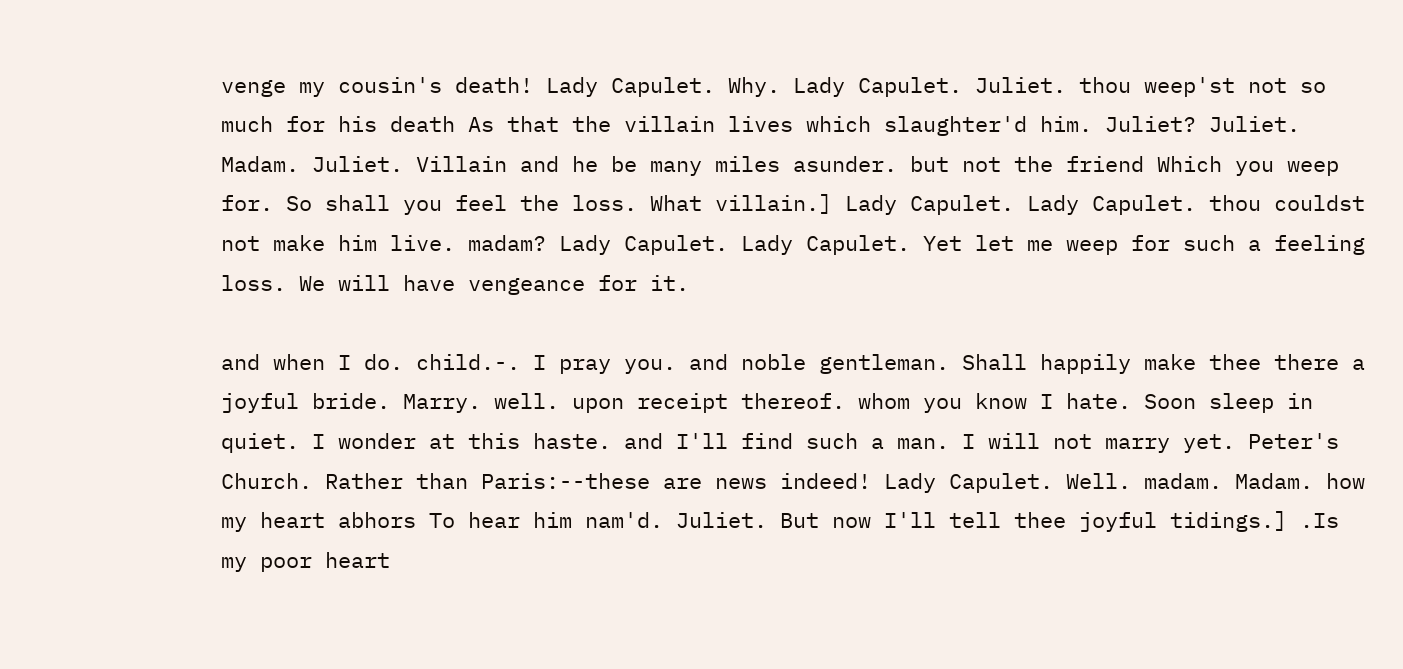venge my cousin's death! Lady Capulet. Why. Lady Capulet. Juliet. thou weep'st not so much for his death As that the villain lives which slaughter'd him. Juliet? Juliet. Madam. Juliet. Villain and he be many miles asunder. but not the friend Which you weep for. So shall you feel the loss. What villain.] Lady Capulet. Lady Capulet. thou couldst not make him live. madam? Lady Capulet. Lady Capulet. Yet let me weep for such a feeling loss. We will have vengeance for it.

and when I do. child.-. I pray you. and noble gentleman. Shall happily make thee there a joyful bride. Marry. well. upon receipt thereof. whom you know I hate. Soon sleep in quiet. I wonder at this haste. and I'll find such a man. I will not marry yet. Peter's Church. Rather than Paris:--these are news indeed! Lady Capulet. Well. madam. Madam. how my heart abhors To hear him nam'd. Juliet. But now I'll tell thee joyful tidings.] .Is my poor heart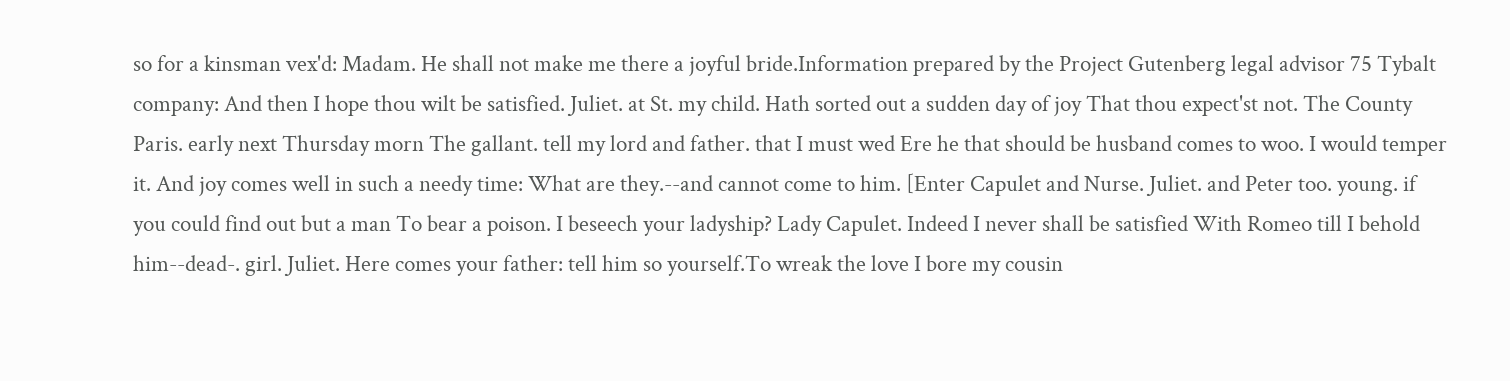so for a kinsman vex'd: Madam. He shall not make me there a joyful bride.Information prepared by the Project Gutenberg legal advisor 75 Tybalt company: And then I hope thou wilt be satisfied. Juliet. at St. my child. Hath sorted out a sudden day of joy That thou expect'st not. The County Paris. early next Thursday morn The gallant. tell my lord and father. that I must wed Ere he that should be husband comes to woo. I would temper it. And joy comes well in such a needy time: What are they.--and cannot come to him. [Enter Capulet and Nurse. Juliet. and Peter too. young. if you could find out but a man To bear a poison. I beseech your ladyship? Lady Capulet. Indeed I never shall be satisfied With Romeo till I behold him--dead-. girl. Juliet. Here comes your father: tell him so yourself.To wreak the love I bore my cousin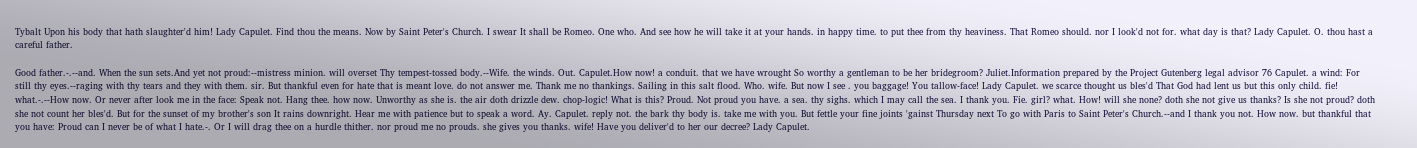Tybalt Upon his body that hath slaughter'd him! Lady Capulet. Find thou the means. Now by Saint Peter's Church. I swear It shall be Romeo. One who. And see how he will take it at your hands. in happy time. to put thee from thy heaviness. That Romeo should. nor I look'd not for. what day is that? Lady Capulet. O. thou hast a careful father.

Good father.-.--and. When the sun sets.And yet not proud:--mistress minion. will overset Thy tempest-tossed body.--Wife. the winds. Out. Capulet.How now! a conduit. that we have wrought So worthy a gentleman to be her bridegroom? Juliet.Information prepared by the Project Gutenberg legal advisor 76 Capulet. a wind: For still thy eyes.--raging with thy tears and they with them. sir. But thankful even for hate that is meant love. do not answer me. Thank me no thankings. Sailing in this salt flood. Who. wife. But now I see . you baggage! You tallow-face! Lady Capulet. we scarce thought us bles'd That God had lent us but this only child. fie! what.-.--How now. Or never after look me in the face: Speak not. Hang thee. how now. Unworthy as she is. the air doth drizzle dew. chop-logic! What is this? Proud. Not proud you have. a sea. thy sighs. which I may call the sea. I thank you. Fie. girl? what. How! will she none? doth she not give us thanks? Is she not proud? doth she not count her bles'd. But for the sunset of my brother's son It rains downright. Hear me with patience but to speak a word. Ay. Capulet. reply not. the bark thy body is. take me with you. But fettle your fine joints 'gainst Thursday next To go with Paris to Saint Peter's Church.--and I thank you not. How now. but thankful that you have: Proud can I never be of what I hate.-. Or I will drag thee on a hurdle thither. nor proud me no prouds. she gives you thanks. wife! Have you deliver'd to her our decree? Lady Capulet.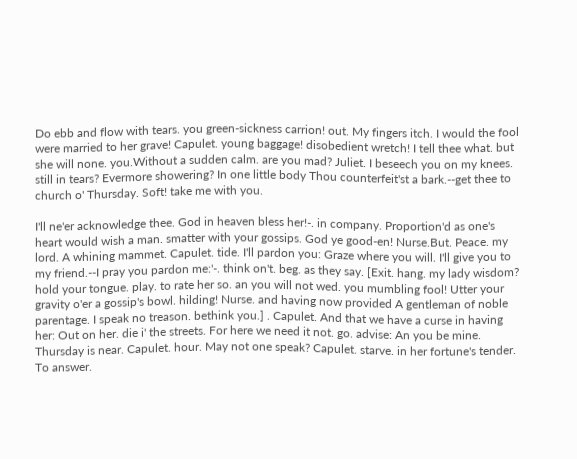Do ebb and flow with tears. you green-sickness carrion! out. My fingers itch. I would the fool were married to her grave! Capulet. young baggage! disobedient wretch! I tell thee what. but she will none. you.Without a sudden calm. are you mad? Juliet. I beseech you on my knees. still in tears? Evermore showering? In one little body Thou counterfeit'st a bark.--get thee to church o' Thursday. Soft! take me with you.

I'll ne'er acknowledge thee. God in heaven bless her!-. in company. Proportion'd as one's heart would wish a man. smatter with your gossips. God ye good-en! Nurse.But. Peace. my lord. A whining mammet. Capulet. tide. I'll pardon you: Graze where you will. I'll give you to my friend.--I pray you pardon me:'-. think on't. beg. as they say. [Exit. hang. my lady wisdom? hold your tongue. play. to rate her so. an you will not wed. you mumbling fool! Utter your gravity o'er a gossip's bowl. hilding! Nurse. and having now provided A gentleman of noble parentage. I speak no treason. bethink you.] . Capulet. And that we have a curse in having her: Out on her. die i' the streets. For here we need it not. go. advise: An you be mine. Thursday is near. Capulet. hour. May not one speak? Capulet. starve. in her fortune's tender. To answer.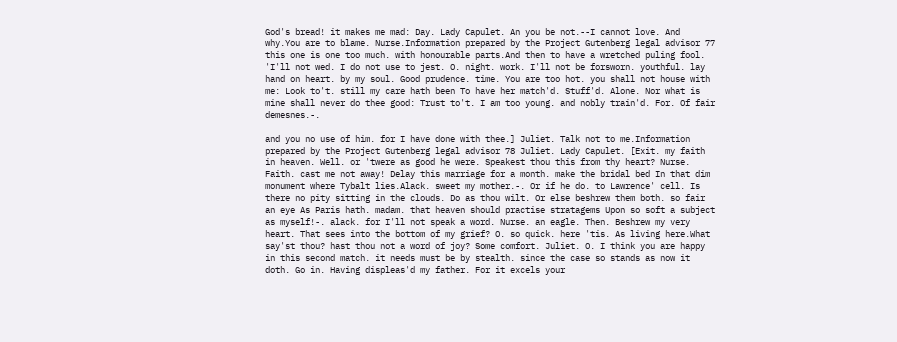God's bread! it makes me mad: Day. Lady Capulet. An you be not.--I cannot love. And why.You are to blame. Nurse.Information prepared by the Project Gutenberg legal advisor 77 this one is one too much. with honourable parts.And then to have a wretched puling fool. 'I'll not wed. I do not use to jest. O. night. work. I'll not be forsworn. youthful. lay hand on heart. by my soul. Good prudence. time. You are too hot. you shall not house with me: Look to't. still my care hath been To have her match'd. Stuff'd. Alone. Nor what is mine shall never do thee good: Trust to't. I am too young. and nobly train'd. For. Of fair demesnes.-.

and you no use of him. for I have done with thee.] Juliet. Talk not to me.Information prepared by the Project Gutenberg legal advisor 78 Juliet. Lady Capulet. [Exit. my faith in heaven. Well. or 'twere as good he were. Speakest thou this from thy heart? Nurse. Faith. cast me not away! Delay this marriage for a month. make the bridal bed In that dim monument where Tybalt lies.Alack. sweet my mother.-. Or if he do. to Lawrence' cell. Is there no pity sitting in the clouds. Do as thou wilt. Or else beshrew them both. so fair an eye As Paris hath. madam. that heaven should practise stratagems Upon so soft a subject as myself!-. alack. for I'll not speak a word. Nurse. an eagle. Then. Beshrew my very heart. That sees into the bottom of my grief? O. so quick. here 'tis. As living here.What say'st thou? hast thou not a word of joy? Some comfort. Juliet. O. I think you are happy in this second match. it needs must be by stealth. since the case so stands as now it doth. Go in. Having displeas'd my father. For it excels your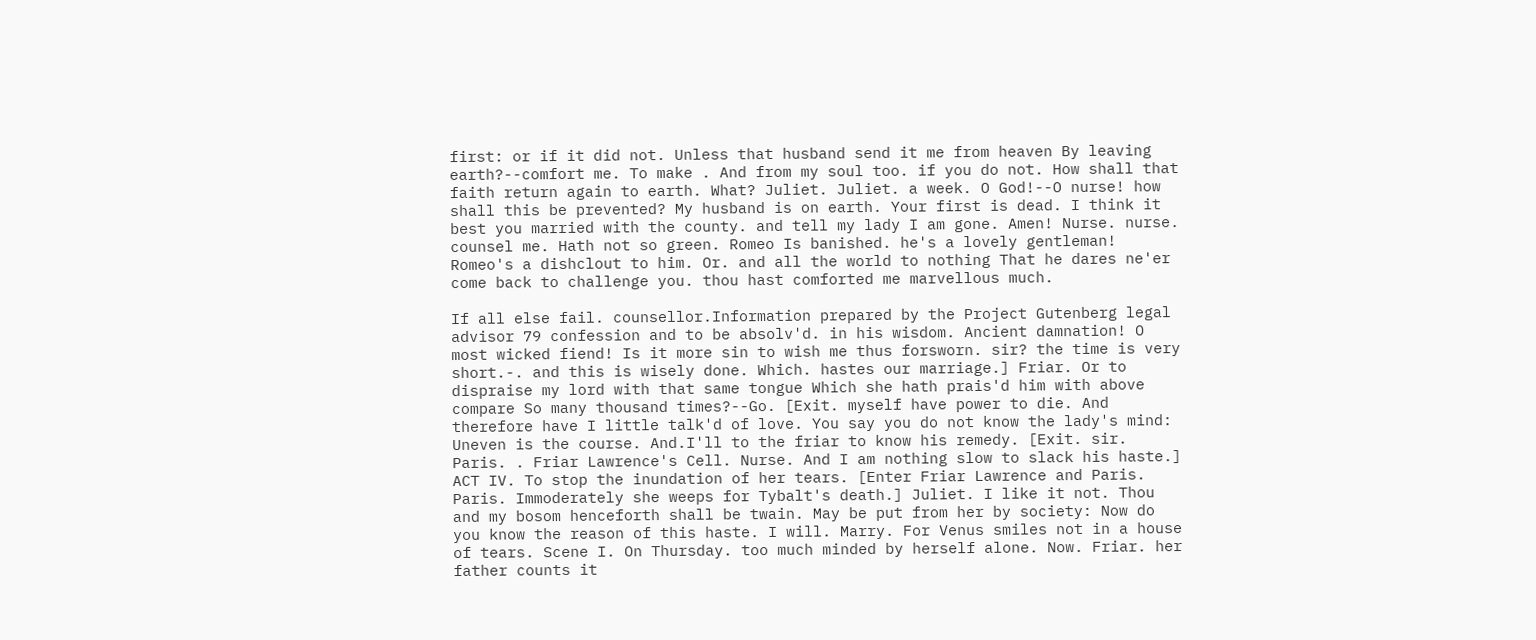first: or if it did not. Unless that husband send it me from heaven By leaving earth?--comfort me. To make . And from my soul too. if you do not. How shall that faith return again to earth. What? Juliet. Juliet. a week. O God!--O nurse! how shall this be prevented? My husband is on earth. Your first is dead. I think it best you married with the county. and tell my lady I am gone. Amen! Nurse. nurse. counsel me. Hath not so green. Romeo Is banished. he's a lovely gentleman! Romeo's a dishclout to him. Or. and all the world to nothing That he dares ne'er come back to challenge you. thou hast comforted me marvellous much.

If all else fail. counsellor.Information prepared by the Project Gutenberg legal advisor 79 confession and to be absolv'd. in his wisdom. Ancient damnation! O most wicked fiend! Is it more sin to wish me thus forsworn. sir? the time is very short.-. and this is wisely done. Which. hastes our marriage.] Friar. Or to dispraise my lord with that same tongue Which she hath prais'd him with above compare So many thousand times?--Go. [Exit. myself have power to die. And therefore have I little talk'd of love. You say you do not know the lady's mind: Uneven is the course. And.I'll to the friar to know his remedy. [Exit. sir. Paris. . Friar Lawrence's Cell. Nurse. And I am nothing slow to slack his haste.] ACT IV. To stop the inundation of her tears. [Enter Friar Lawrence and Paris. Paris. Immoderately she weeps for Tybalt's death.] Juliet. I like it not. Thou and my bosom henceforth shall be twain. May be put from her by society: Now do you know the reason of this haste. I will. Marry. For Venus smiles not in a house of tears. Scene I. On Thursday. too much minded by herself alone. Now. Friar. her father counts it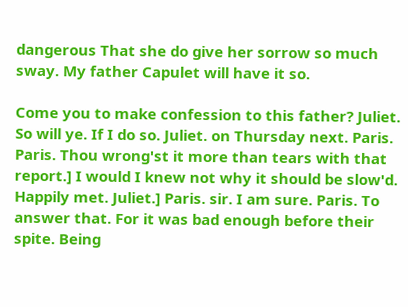dangerous That she do give her sorrow so much sway. My father Capulet will have it so.

Come you to make confession to this father? Juliet. So will ye. If I do so. Juliet. on Thursday next. Paris. Paris. Thou wrong'st it more than tears with that report.] I would I knew not why it should be slow'd. Happily met. Juliet.] Paris. sir. I am sure. Paris. To answer that. For it was bad enough before their spite. Being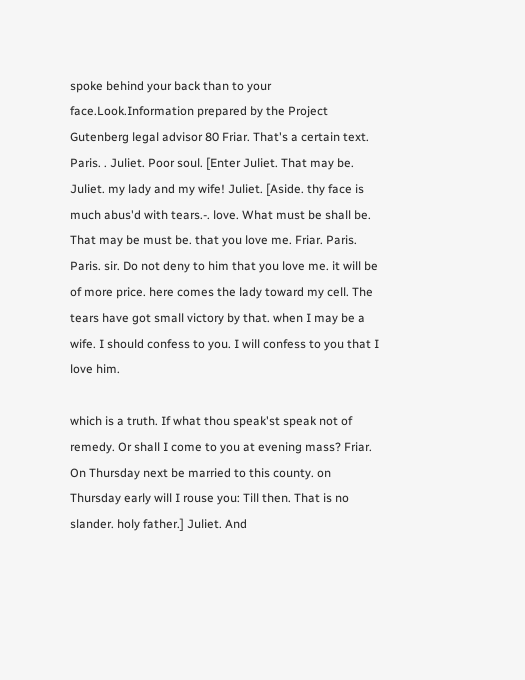spoke behind your back than to your face.Look.Information prepared by the Project Gutenberg legal advisor 80 Friar. That's a certain text. Paris. . Juliet. Poor soul. [Enter Juliet. That may be. Juliet. my lady and my wife! Juliet. [Aside. thy face is much abus'd with tears.-. love. What must be shall be. That may be must be. that you love me. Friar. Paris. Paris. sir. Do not deny to him that you love me. it will be of more price. here comes the lady toward my cell. The tears have got small victory by that. when I may be a wife. I should confess to you. I will confess to you that I love him.

which is a truth. If what thou speak'st speak not of remedy. Or shall I come to you at evening mass? Friar. On Thursday next be married to this county. on Thursday early will I rouse you: Till then. That is no slander. holy father.] Juliet. And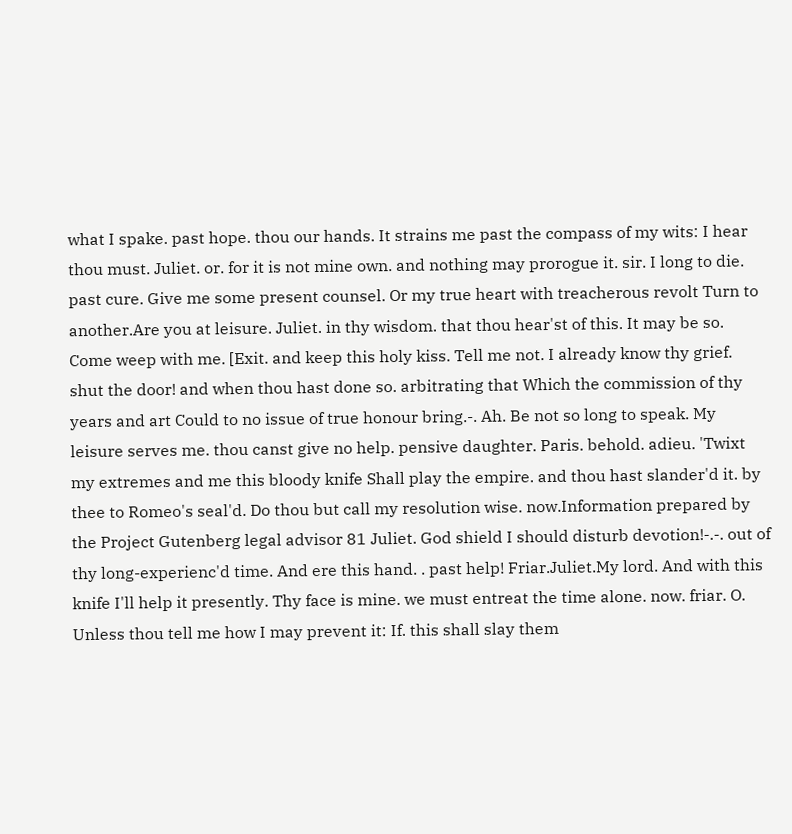what I spake. past hope. thou our hands. It strains me past the compass of my wits: I hear thou must. Juliet. or. for it is not mine own. and nothing may prorogue it. sir. I long to die. past cure. Give me some present counsel. Or my true heart with treacherous revolt Turn to another.Are you at leisure. Juliet. in thy wisdom. that thou hear'st of this. It may be so. Come weep with me. [Exit. and keep this holy kiss. Tell me not. I already know thy grief. shut the door! and when thou hast done so. arbitrating that Which the commission of thy years and art Could to no issue of true honour bring.-. Ah. Be not so long to speak. My leisure serves me. thou canst give no help. pensive daughter. Paris. behold. adieu. 'Twixt my extremes and me this bloody knife Shall play the empire. and thou hast slander'd it. by thee to Romeo's seal'd. Do thou but call my resolution wise. now.Information prepared by the Project Gutenberg legal advisor 81 Juliet. God shield I should disturb devotion!-.-. out of thy long-experienc'd time. And ere this hand. . past help! Friar.Juliet.My lord. And with this knife I'll help it presently. Thy face is mine. we must entreat the time alone. now. friar. O. Unless thou tell me how I may prevent it: If. this shall slay them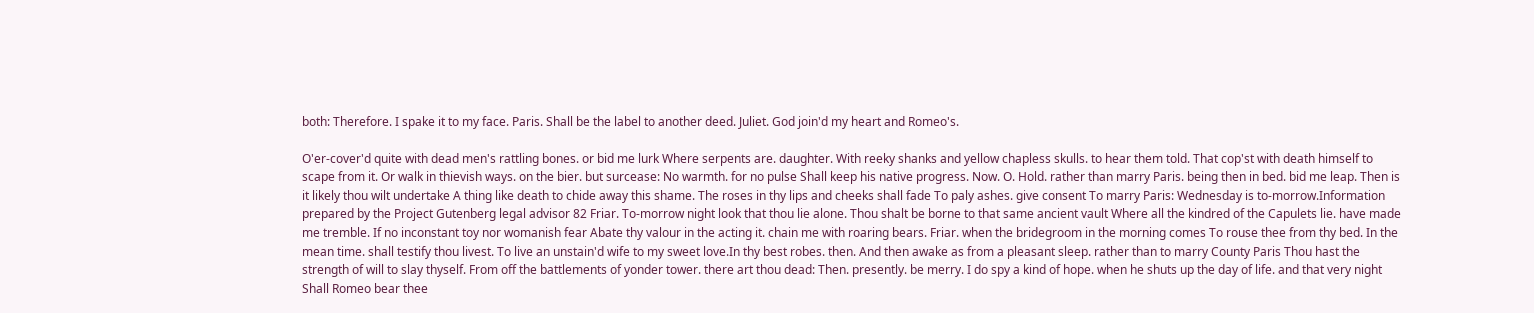both: Therefore. I spake it to my face. Paris. Shall be the label to another deed. Juliet. God join'd my heart and Romeo's.

O'er-cover'd quite with dead men's rattling bones. or bid me lurk Where serpents are. daughter. With reeky shanks and yellow chapless skulls. to hear them told. That cop'st with death himself to scape from it. Or walk in thievish ways. on the bier. but surcease: No warmth. for no pulse Shall keep his native progress. Now. O. Hold. rather than marry Paris. being then in bed. bid me leap. Then is it likely thou wilt undertake A thing like death to chide away this shame. The roses in thy lips and cheeks shall fade To paly ashes. give consent To marry Paris: Wednesday is to-morrow.Information prepared by the Project Gutenberg legal advisor 82 Friar. To-morrow night look that thou lie alone. Thou shalt be borne to that same ancient vault Where all the kindred of the Capulets lie. have made me tremble. If no inconstant toy nor womanish fear Abate thy valour in the acting it. chain me with roaring bears. Friar. when the bridegroom in the morning comes To rouse thee from thy bed. In the mean time. shall testify thou livest. To live an unstain'd wife to my sweet love.In thy best robes. then. And then awake as from a pleasant sleep. rather than to marry County Paris Thou hast the strength of will to slay thyself. From off the battlements of yonder tower. there art thou dead: Then. presently. be merry. I do spy a kind of hope. when he shuts up the day of life. and that very night Shall Romeo bear thee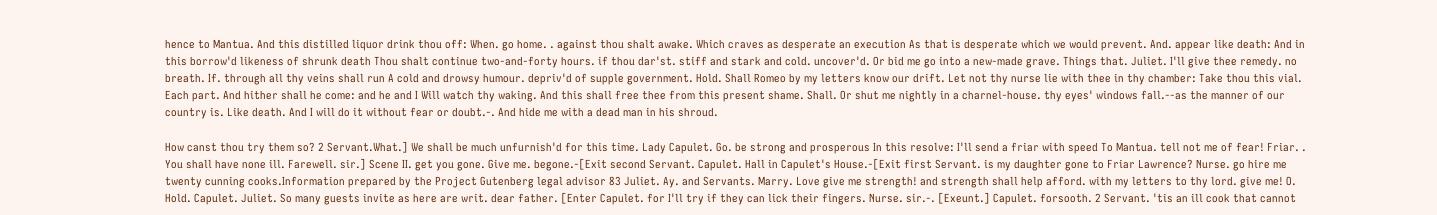hence to Mantua. And this distilled liquor drink thou off: When. go home. . against thou shalt awake. Which craves as desperate an execution As that is desperate which we would prevent. And. appear like death: And in this borrow'd likeness of shrunk death Thou shalt continue two-and-forty hours. if thou dar'st. stiff and stark and cold. uncover'd. Or bid me go into a new-made grave. Things that. Juliet. I'll give thee remedy. no breath. If. through all thy veins shall run A cold and drowsy humour. depriv'd of supple government. Hold. Shall Romeo by my letters know our drift. Let not thy nurse lie with thee in thy chamber: Take thou this vial. Each part. And hither shall he come: and he and I Will watch thy waking. And this shall free thee from this present shame. Shall. Or shut me nightly in a charnel-house. thy eyes' windows fall.--as the manner of our country is. Like death. And I will do it without fear or doubt.-. And hide me with a dead man in his shroud.

How canst thou try them so? 2 Servant.What.] We shall be much unfurnish'd for this time. Lady Capulet. Go. be strong and prosperous In this resolve: I'll send a friar with speed To Mantua. tell not me of fear! Friar. . You shall have none ill. Farewell. sir.] Scene II. get you gone. Give me. begone.-[Exit second Servant. Capulet. Hall in Capulet's House.-[Exit first Servant. is my daughter gone to Friar Lawrence? Nurse. go hire me twenty cunning cooks.Information prepared by the Project Gutenberg legal advisor 83 Juliet. Ay. and Servants. Marry. Love give me strength! and strength shall help afford. with my letters to thy lord. give me! O. Hold. Capulet. Juliet. So many guests invite as here are writ. dear father. [Enter Capulet. for I'll try if they can lick their fingers. Nurse. sir.-. [Exeunt.] Capulet. forsooth. 2 Servant. 'tis an ill cook that cannot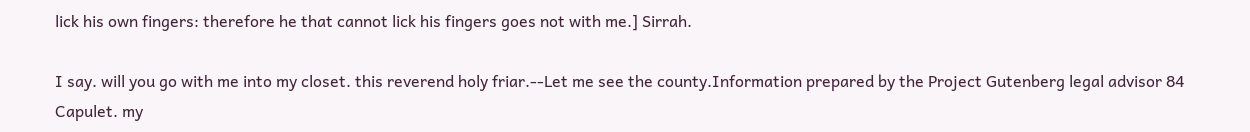lick his own fingers: therefore he that cannot lick his fingers goes not with me.] Sirrah.

I say. will you go with me into my closet. this reverend holy friar.--Let me see the county.Information prepared by the Project Gutenberg legal advisor 84 Capulet. my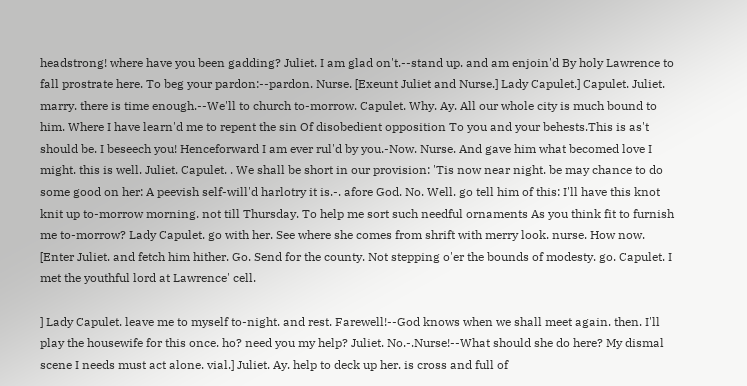headstrong! where have you been gadding? Juliet. I am glad on't.--stand up. and am enjoin'd By holy Lawrence to fall prostrate here. To beg your pardon:--pardon. Nurse. [Exeunt Juliet and Nurse.] Lady Capulet.] Capulet. Juliet. marry. there is time enough.--We'll to church to-morrow. Capulet. Why. Ay. All our whole city is much bound to him. Where I have learn'd me to repent the sin Of disobedient opposition To you and your behests.This is as't should be. I beseech you! Henceforward I am ever rul'd by you.-Now. Nurse. And gave him what becomed love I might. this is well. Juliet. Capulet. . We shall be short in our provision: 'Tis now near night. be may chance to do some good on her: A peevish self-will'd harlotry it is.-. afore God. No. Well. go tell him of this: I'll have this knot knit up to-morrow morning. not till Thursday. To help me sort such needful ornaments As you think fit to furnish me to-morrow? Lady Capulet. go with her. See where she comes from shrift with merry look. nurse. How now. [Enter Juliet. and fetch him hither. Go. Send for the county. Not stepping o'er the bounds of modesty. go. Capulet. I met the youthful lord at Lawrence' cell.

] Lady Capulet. leave me to myself to-night. and rest. Farewell!--God knows when we shall meet again. then. I'll play the housewife for this once. ho? need you my help? Juliet. No.-.Nurse!--What should she do here? My dismal scene I needs must act alone. vial.] Juliet. Ay. help to deck up her. is cross and full of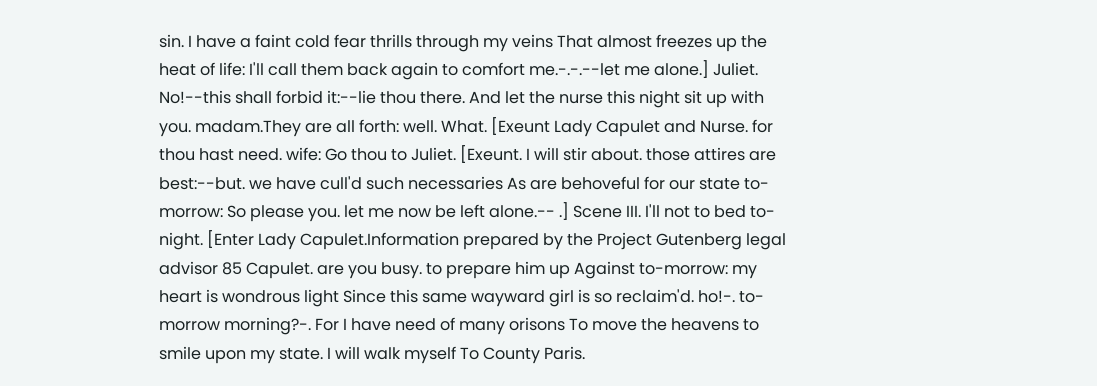sin. I have a faint cold fear thrills through my veins That almost freezes up the heat of life: I'll call them back again to comfort me.-.-.--let me alone.] Juliet. No!--this shall forbid it:--lie thou there. And let the nurse this night sit up with you. madam.They are all forth: well. What. [Exeunt Lady Capulet and Nurse. for thou hast need. wife: Go thou to Juliet. [Exeunt. I will stir about. those attires are best:--but. we have cull'd such necessaries As are behoveful for our state to-morrow: So please you. let me now be left alone.-- .] Scene III. I'll not to bed to-night. [Enter Lady Capulet.Information prepared by the Project Gutenberg legal advisor 85 Capulet. are you busy. to prepare him up Against to-morrow: my heart is wondrous light Since this same wayward girl is so reclaim'd. ho!-. to-morrow morning?-. For I have need of many orisons To move the heavens to smile upon my state. I will walk myself To County Paris.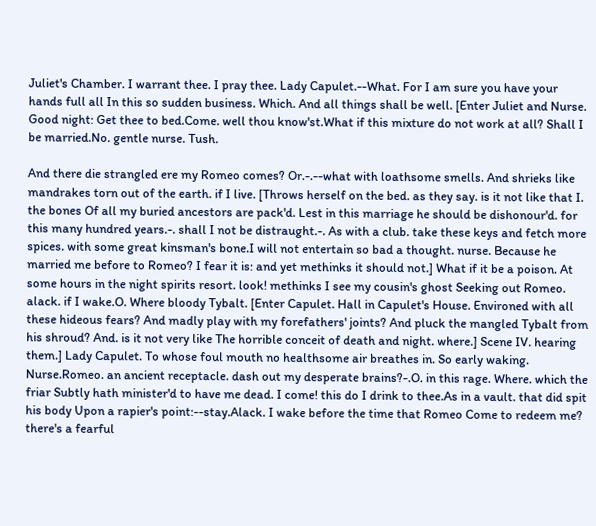Juliet's Chamber. I warrant thee. I pray thee. Lady Capulet.--What. For I am sure you have your hands full all In this so sudden business. Which. And all things shall be well. [Enter Juliet and Nurse. Good night: Get thee to bed.Come. well thou know'st.What if this mixture do not work at all? Shall I be married.No. gentle nurse. Tush.

And there die strangled ere my Romeo comes? Or.-.--what with loathsome smells. And shrieks like mandrakes torn out of the earth. if I live. [Throws herself on the bed. as they say. is it not like that I. the bones Of all my buried ancestors are pack'd. Lest in this marriage he should be dishonour'd. for this many hundred years.-. shall I not be distraught.-. As with a club. take these keys and fetch more spices. with some great kinsman's bone.I will not entertain so bad a thought. nurse. Because he married me before to Romeo? I fear it is: and yet methinks it should not.] What if it be a poison. At some hours in the night spirits resort. look! methinks I see my cousin's ghost Seeking out Romeo. alack. if I wake.O. Where bloody Tybalt. [Enter Capulet. Hall in Capulet's House. Environed with all these hideous fears? And madly play with my forefathers' joints? And pluck the mangled Tybalt from his shroud? And. is it not very like The horrible conceit of death and night. where.] Scene IV. hearing them.] Lady Capulet. To whose foul mouth no healthsome air breathes in. So early waking. Nurse.Romeo. an ancient receptacle. dash out my desperate brains?-.O. in this rage. Where. which the friar Subtly hath minister'd to have me dead. I come! this do I drink to thee.As in a vault. that did spit his body Upon a rapier's point:--stay.Alack. I wake before the time that Romeo Come to redeem me? there's a fearful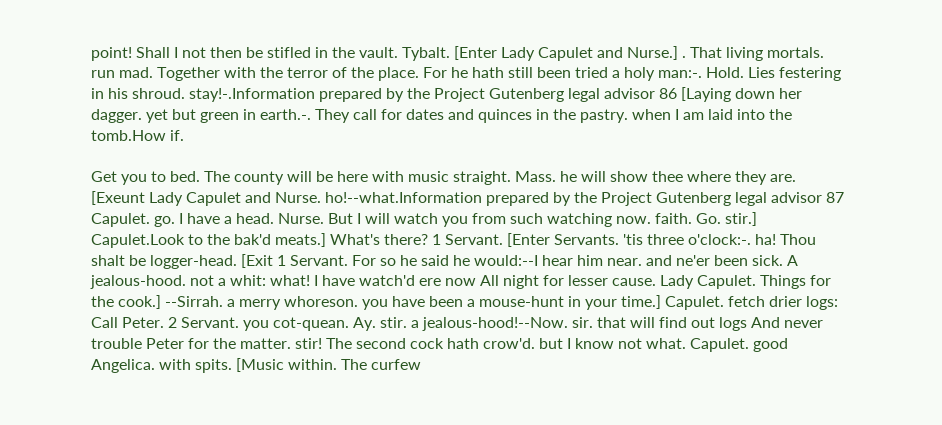point! Shall I not then be stifled in the vault. Tybalt. [Enter Lady Capulet and Nurse.] . That living mortals. run mad. Together with the terror of the place. For he hath still been tried a holy man:-. Hold. Lies festering in his shroud. stay!-.Information prepared by the Project Gutenberg legal advisor 86 [Laying down her dagger. yet but green in earth.-. They call for dates and quinces in the pastry. when I am laid into the tomb.How if.

Get you to bed. The county will be here with music straight. Mass. he will show thee where they are. [Exeunt Lady Capulet and Nurse. ho!--what.Information prepared by the Project Gutenberg legal advisor 87 Capulet. go. I have a head. Nurse. But I will watch you from such watching now. faith. Go. stir.] Capulet.Look to the bak'd meats.] What's there? 1 Servant. [Enter Servants. 'tis three o'clock:-. ha! Thou shalt be logger-head. [Exit 1 Servant. For so he said he would:--I hear him near. and ne'er been sick. A jealous-hood. not a whit: what! I have watch'd ere now All night for lesser cause. Lady Capulet. Things for the cook.] --Sirrah. a merry whoreson. you have been a mouse-hunt in your time.] Capulet. fetch drier logs: Call Peter. 2 Servant. you cot-quean. Ay. stir. a jealous-hood!--Now. sir. that will find out logs And never trouble Peter for the matter. stir! The second cock hath crow'd. but I know not what. Capulet. good Angelica. with spits. [Music within. The curfew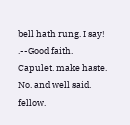bell hath rung. I say! .--Good faith. Capulet. make haste. No. and well said. fellow.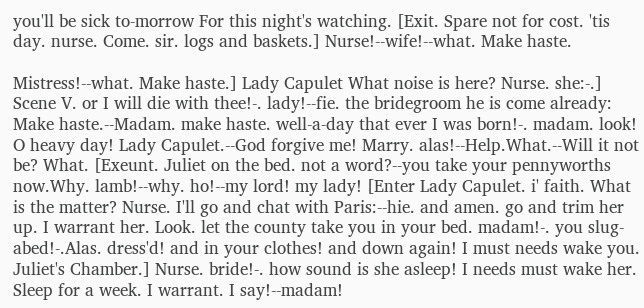you'll be sick to-morrow For this night's watching. [Exit. Spare not for cost. 'tis day. nurse. Come. sir. logs and baskets.] Nurse!--wife!--what. Make haste.

Mistress!--what. Make haste.] Lady Capulet What noise is here? Nurse. she:-.] Scene V. or I will die with thee!-. lady!--fie. the bridegroom he is come already: Make haste.--Madam. make haste. well-a-day that ever I was born!-. madam. look! O heavy day! Lady Capulet.--God forgive me! Marry. alas!--Help.What.--Will it not be? What. [Exeunt. Juliet on the bed. not a word?--you take your pennyworths now.Why. lamb!--why. ho!--my lord! my lady! [Enter Lady Capulet. i' faith. What is the matter? Nurse. I'll go and chat with Paris:--hie. and amen. go and trim her up. I warrant her. Look. let the county take you in your bed. madam!-. you slug-abed!-.Alas. dress'd! and in your clothes! and down again! I must needs wake you. Juliet's Chamber.] Nurse. bride!-. how sound is she asleep! I needs must wake her. Sleep for a week. I warrant. I say!--madam!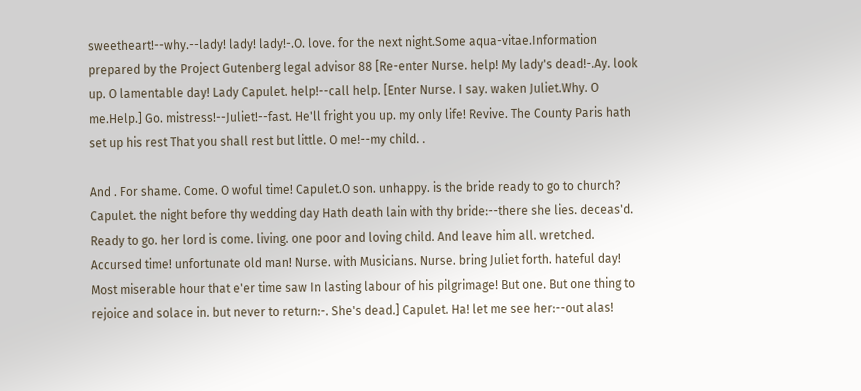sweetheart!--why.--lady! lady! lady!-.O. love. for the next night.Some aqua-vitae.Information prepared by the Project Gutenberg legal advisor 88 [Re-enter Nurse. help! My lady's dead!-.Ay. look up. O lamentable day! Lady Capulet. help!--call help. [Enter Nurse. I say. waken Juliet.Why. O me.Help.] Go. mistress!--Juliet!--fast. He'll fright you up. my only life! Revive. The County Paris hath set up his rest That you shall rest but little. O me!--my child. .

And . For shame. Come. O woful time! Capulet.O son. unhappy. is the bride ready to go to church? Capulet. the night before thy wedding day Hath death lain with thy bride:--there she lies. deceas'd. Ready to go. her lord is come. living. one poor and loving child. And leave him all. wretched. Accursed time! unfortunate old man! Nurse. with Musicians. Nurse. bring Juliet forth. hateful day! Most miserable hour that e'er time saw In lasting labour of his pilgrimage! But one. But one thing to rejoice and solace in. but never to return:-. She's dead.] Capulet. Ha! let me see her:--out alas!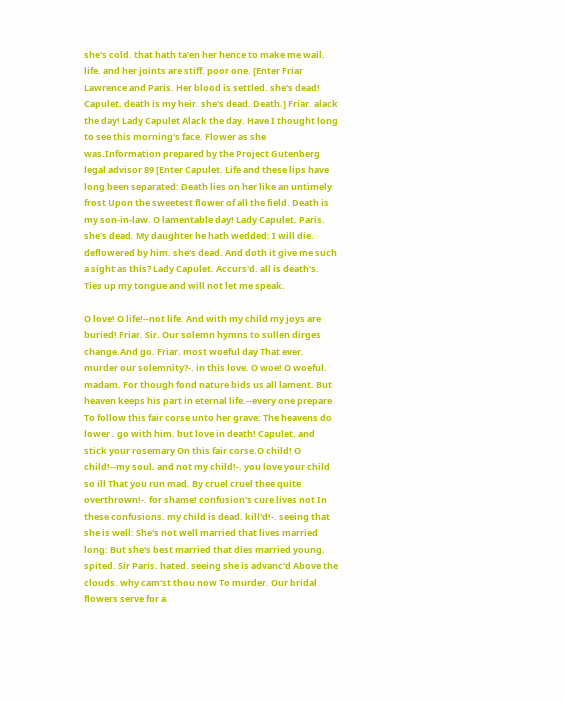she's cold. that hath ta'en her hence to make me wail. life. and her joints are stiff. poor one. [Enter Friar Lawrence and Paris. Her blood is settled. she's dead! Capulet. death is my heir. she's dead. Death.] Friar. alack the day! Lady Capulet Alack the day. Have I thought long to see this morning's face. Flower as she was.Information prepared by the Project Gutenberg legal advisor 89 [Enter Capulet. Life and these lips have long been separated: Death lies on her like an untimely frost Upon the sweetest flower of all the field. Death is my son-in-law. O lamentable day! Lady Capulet. Paris. she's dead. My daughter he hath wedded: I will die. deflowered by him. she's dead. And doth it give me such a sight as this? Lady Capulet. Accurs'd. all is death's. Ties up my tongue and will not let me speak.

O love! O life!--not life. And with my child my joys are buried! Friar. Sir. Our solemn hymns to sullen dirges change.And go. Friar. most woeful day That ever. murder our solemnity?-. in this love. O woe! O woeful. madam. For though fond nature bids us all lament. But heaven keeps his part in eternal life.--every one prepare To follow this fair corse unto her grave: The heavens do lower . go with him. but love in death! Capulet. and stick your rosemary On this fair corse.O child! O child!--my soul. and not my child!-. you love your child so ill That you run mad. By cruel cruel thee quite overthrown!-. for shame! confusion's cure lives not In these confusions. my child is dead. kill'd!-. seeing that she is well: She's not well married that lives married long: But she's best married that dies married young. spited. Sir Paris. hated. seeing she is advanc'd Above the clouds. why cam'st thou now To murder. Our bridal flowers serve for a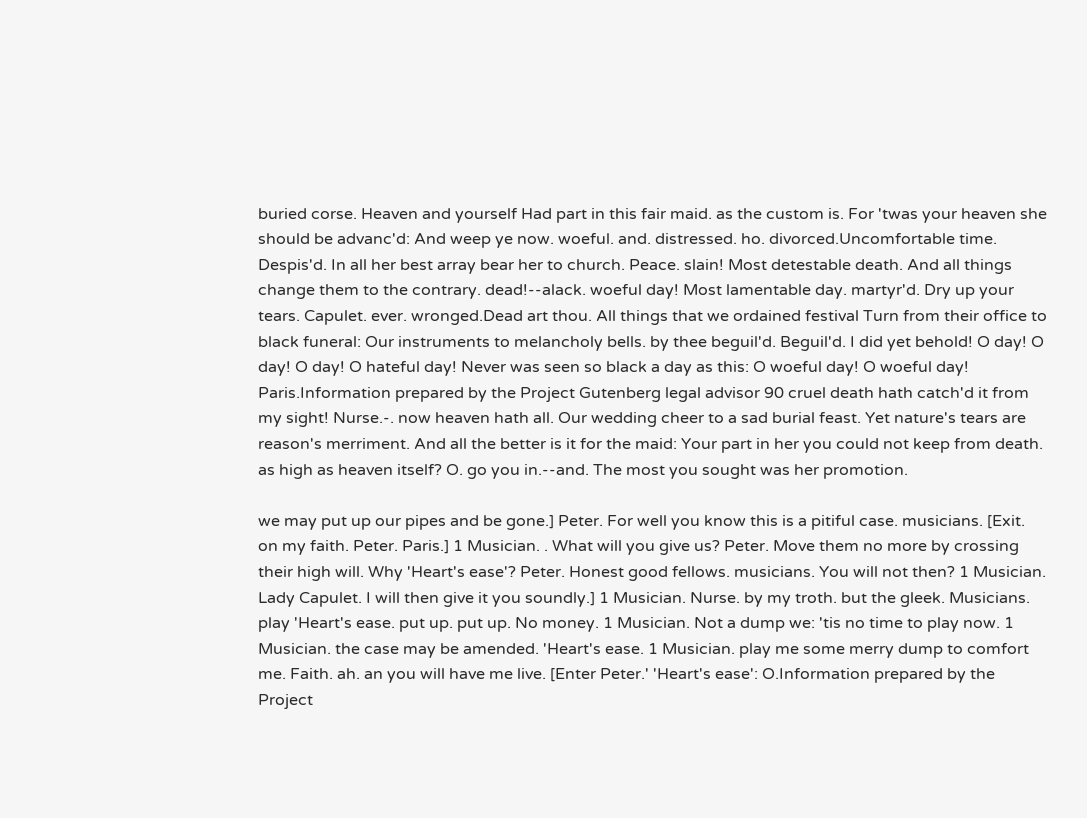buried corse. Heaven and yourself Had part in this fair maid. as the custom is. For 'twas your heaven she should be advanc'd: And weep ye now. woeful. and. distressed. ho. divorced.Uncomfortable time. Despis'd. In all her best array bear her to church. Peace. slain! Most detestable death. And all things change them to the contrary. dead!--alack. woeful day! Most lamentable day. martyr'd. Dry up your tears. Capulet. ever. wronged.Dead art thou. All things that we ordained festival Turn from their office to black funeral: Our instruments to melancholy bells. by thee beguil'd. Beguil'd. I did yet behold! O day! O day! O day! O hateful day! Never was seen so black a day as this: O woeful day! O woeful day! Paris.Information prepared by the Project Gutenberg legal advisor 90 cruel death hath catch'd it from my sight! Nurse.-. now heaven hath all. Our wedding cheer to a sad burial feast. Yet nature's tears are reason's merriment. And all the better is it for the maid: Your part in her you could not keep from death. as high as heaven itself? O. go you in.--and. The most you sought was her promotion.

we may put up our pipes and be gone.] Peter. For well you know this is a pitiful case. musicians. [Exit. on my faith. Peter. Paris.] 1 Musician. . What will you give us? Peter. Move them no more by crossing their high will. Why 'Heart's ease'? Peter. Honest good fellows. musicians. You will not then? 1 Musician. Lady Capulet. I will then give it you soundly.] 1 Musician. Nurse. by my troth. but the gleek. Musicians. play 'Heart's ease. put up. put up. No money. 1 Musician. Not a dump we: 'tis no time to play now. 1 Musician. the case may be amended. 'Heart's ease. 1 Musician. play me some merry dump to comfort me. Faith. ah. an you will have me live. [Enter Peter.' 'Heart's ease': O.Information prepared by the Project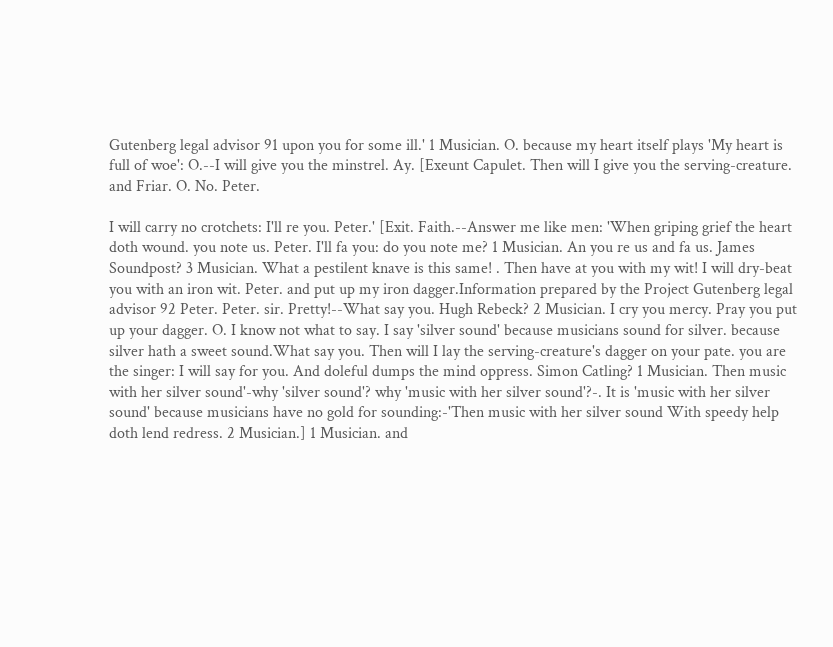Gutenberg legal advisor 91 upon you for some ill.' 1 Musician. O. because my heart itself plays 'My heart is full of woe': O.--I will give you the minstrel. Ay. [Exeunt Capulet. Then will I give you the serving-creature. and Friar. O. No. Peter.

I will carry no crotchets: I'll re you. Peter.' [Exit. Faith.--Answer me like men: 'When griping grief the heart doth wound. you note us. Peter. I'll fa you: do you note me? 1 Musician. An you re us and fa us. James Soundpost? 3 Musician. What a pestilent knave is this same! . Then have at you with my wit! I will dry-beat you with an iron wit. Peter. and put up my iron dagger.Information prepared by the Project Gutenberg legal advisor 92 Peter. Peter. sir. Pretty!--What say you. Hugh Rebeck? 2 Musician. I cry you mercy. Pray you put up your dagger. O. I know not what to say. I say 'silver sound' because musicians sound for silver. because silver hath a sweet sound.What say you. Then will I lay the serving-creature's dagger on your pate. you are the singer: I will say for you. And doleful dumps the mind oppress. Simon Catling? 1 Musician. Then music with her silver sound'-why 'silver sound'? why 'music with her silver sound'?-. It is 'music with her silver sound' because musicians have no gold for sounding:-'Then music with her silver sound With speedy help doth lend redress. 2 Musician.] 1 Musician. and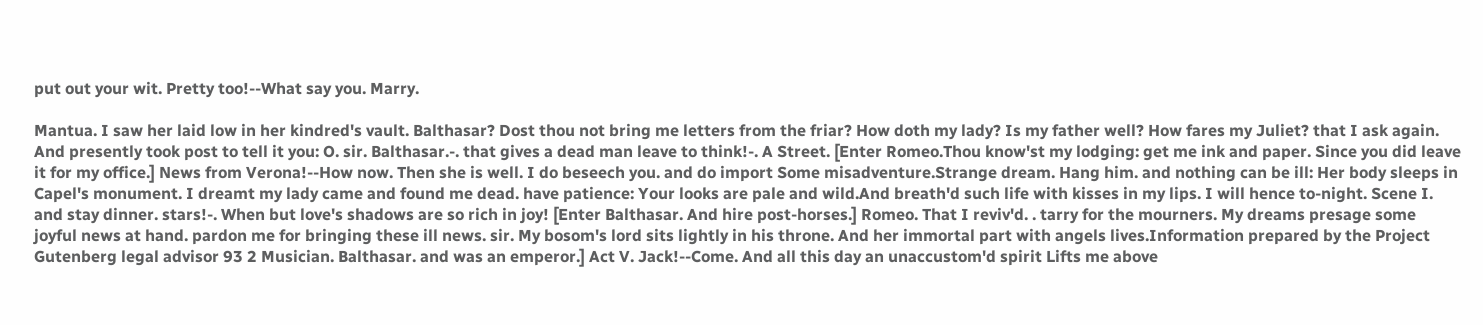put out your wit. Pretty too!--What say you. Marry.

Mantua. I saw her laid low in her kindred's vault. Balthasar? Dost thou not bring me letters from the friar? How doth my lady? Is my father well? How fares my Juliet? that I ask again. And presently took post to tell it you: O. sir. Balthasar.-. that gives a dead man leave to think!-. A Street. [Enter Romeo.Thou know'st my lodging: get me ink and paper. Since you did leave it for my office.] News from Verona!--How now. Then she is well. I do beseech you. and do import Some misadventure.Strange dream. Hang him. and nothing can be ill: Her body sleeps in Capel's monument. I dreamt my lady came and found me dead. have patience: Your looks are pale and wild.And breath'd such life with kisses in my lips. I will hence to-night. Scene I. and stay dinner. stars!-. When but love's shadows are so rich in joy! [Enter Balthasar. And hire post-horses.] Romeo. That I reviv'd. . tarry for the mourners. My dreams presage some joyful news at hand. pardon me for bringing these ill news. sir. My bosom's lord sits lightly in his throne. And her immortal part with angels lives.Information prepared by the Project Gutenberg legal advisor 93 2 Musician. Balthasar. and was an emperor.] Act V. Jack!--Come. And all this day an unaccustom'd spirit Lifts me above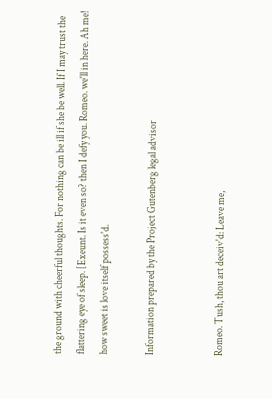the ground with cheerful thoughts. For nothing can be ill if she be well. If I may trust the flattering eye of sleep. [Exeunt. Is it even so? then I defy you. Romeo. we'll in here. Ah me! how sweet is love itself possess'd.

Information prepared by the Project Gutenberg legal advisor


Romeo. Tush, thou art deceiv'd: Leave me,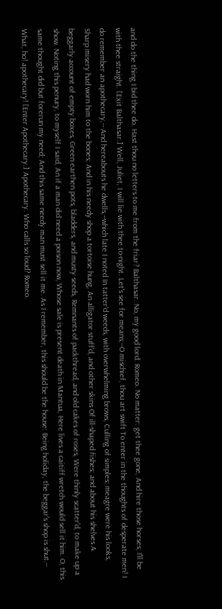and do the thing I bid thee do. Hast thou no letters to me from the friar? Balthasar. No, my good lord. Romeo. No matter: get thee gone, And hire those horses; I'll be with thee straight. [Exit Balthasar.] Well, Juliet, I will lie with thee to-night. Let's see for means;--O mischief, thou art swift To enter in the thoughts of desperate men! I do remember an apothecary,-- And hereabouts he dwells,--which late I noted In tatter'd weeds, with overwhelming brows, Culling of simples; meagre were his looks, Sharp misery had worn him to the bones; And in his needy shop a tortoise hung, An alligator stuff'd, and other skins Of ill-shaped fishes; and about his shelves A beggarly account of empty boxes, Green earthen pots, bladders, and musty seeds, Remnants of packthread, and old cakes of roses, Were thinly scatter'd, to make up a show. Noting this penury, to myself I said, An if a man did need a poison now, Whose sale is present death in Mantua, Here lives a caitiff wretch would sell it him. O, this same thought did but forerun my need; And this same needy man must sell it me. As I remember, this should be the house: Being holiday, the beggar's shop is shut.-- What, ho! apothecary! [Enter Apothecary.] Apothecary. Who calls so loud? Romeo.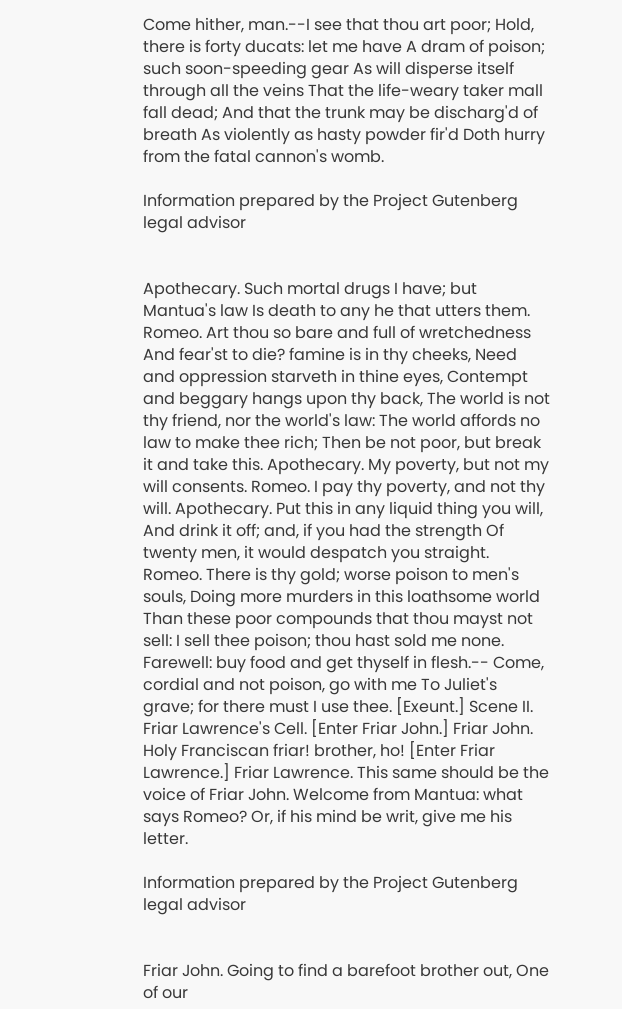Come hither, man.--I see that thou art poor; Hold, there is forty ducats: let me have A dram of poison; such soon-speeding gear As will disperse itself through all the veins That the life-weary taker mall fall dead; And that the trunk may be discharg'd of breath As violently as hasty powder fir'd Doth hurry from the fatal cannon's womb.

Information prepared by the Project Gutenberg legal advisor


Apothecary. Such mortal drugs I have; but Mantua's law Is death to any he that utters them. Romeo. Art thou so bare and full of wretchedness And fear'st to die? famine is in thy cheeks, Need and oppression starveth in thine eyes, Contempt and beggary hangs upon thy back, The world is not thy friend, nor the world's law: The world affords no law to make thee rich; Then be not poor, but break it and take this. Apothecary. My poverty, but not my will consents. Romeo. I pay thy poverty, and not thy will. Apothecary. Put this in any liquid thing you will, And drink it off; and, if you had the strength Of twenty men, it would despatch you straight. Romeo. There is thy gold; worse poison to men's souls, Doing more murders in this loathsome world Than these poor compounds that thou mayst not sell: I sell thee poison; thou hast sold me none. Farewell: buy food and get thyself in flesh.-- Come, cordial and not poison, go with me To Juliet's grave; for there must I use thee. [Exeunt.] Scene II. Friar Lawrence's Cell. [Enter Friar John.] Friar John. Holy Franciscan friar! brother, ho! [Enter Friar Lawrence.] Friar Lawrence. This same should be the voice of Friar John. Welcome from Mantua: what says Romeo? Or, if his mind be writ, give me his letter.

Information prepared by the Project Gutenberg legal advisor


Friar John. Going to find a barefoot brother out, One of our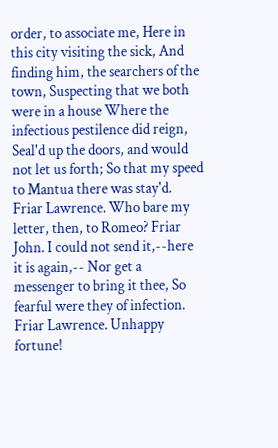order, to associate me, Here in this city visiting the sick, And finding him, the searchers of the town, Suspecting that we both were in a house Where the infectious pestilence did reign, Seal'd up the doors, and would not let us forth; So that my speed to Mantua there was stay'd. Friar Lawrence. Who bare my letter, then, to Romeo? Friar John. I could not send it,--here it is again,-- Nor get a messenger to bring it thee, So fearful were they of infection. Friar Lawrence. Unhappy fortune!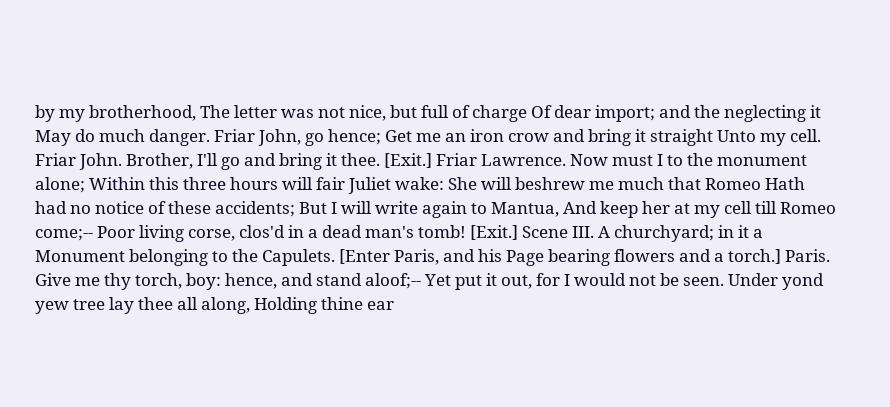by my brotherhood, The letter was not nice, but full of charge Of dear import; and the neglecting it May do much danger. Friar John, go hence; Get me an iron crow and bring it straight Unto my cell. Friar John. Brother, I'll go and bring it thee. [Exit.] Friar Lawrence. Now must I to the monument alone; Within this three hours will fair Juliet wake: She will beshrew me much that Romeo Hath had no notice of these accidents; But I will write again to Mantua, And keep her at my cell till Romeo come;-- Poor living corse, clos'd in a dead man's tomb! [Exit.] Scene III. A churchyard; in it a Monument belonging to the Capulets. [Enter Paris, and his Page bearing flowers and a torch.] Paris. Give me thy torch, boy: hence, and stand aloof;-- Yet put it out, for I would not be seen. Under yond yew tree lay thee all along, Holding thine ear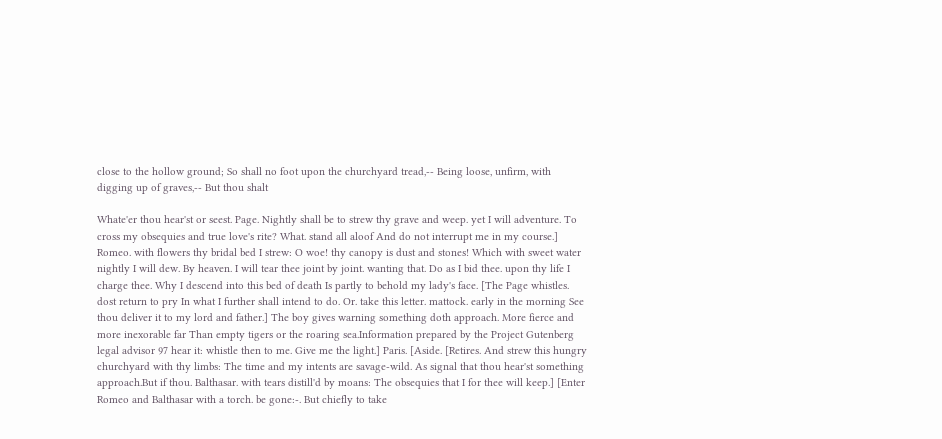close to the hollow ground; So shall no foot upon the churchyard tread,-- Being loose, unfirm, with digging up of graves,-- But thou shalt

Whate'er thou hear'st or seest. Page. Nightly shall be to strew thy grave and weep. yet I will adventure. To cross my obsequies and true love's rite? What. stand all aloof And do not interrupt me in my course.] Romeo. with flowers thy bridal bed I strew: O woe! thy canopy is dust and stones! Which with sweet water nightly I will dew. By heaven. I will tear thee joint by joint. wanting that. Do as I bid thee. upon thy life I charge thee. Why I descend into this bed of death Is partly to behold my lady's face. [The Page whistles. dost return to pry In what I further shall intend to do. Or. take this letter. mattock. early in the morning See thou deliver it to my lord and father.] The boy gives warning something doth approach. More fierce and more inexorable far Than empty tigers or the roaring sea.Information prepared by the Project Gutenberg legal advisor 97 hear it: whistle then to me. Give me the light.] Paris. [Aside. [Retires. And strew this hungry churchyard with thy limbs: The time and my intents are savage-wild. As signal that thou hear'st something approach.But if thou. Balthasar. with tears distill'd by moans: The obsequies that I for thee will keep.] [Enter Romeo and Balthasar with a torch. be gone:-. But chiefly to take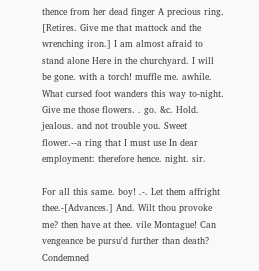thence from her dead finger A precious ring. [Retires. Give me that mattock and the wrenching iron.] I am almost afraid to stand alone Here in the churchyard. I will be gone. with a torch! muffle me. awhile. What cursed foot wanders this way to-night. Give me those flowers. . go. &c. Hold. jealous. and not trouble you. Sweet flower.--a ring that I must use In dear employment: therefore hence. night. sir.

For all this same. boy! .-. Let them affright thee.-[Advances.] And. Wilt thou provoke me? then have at thee. vile Montague! Can vengeance be pursu'd further than death? Condemned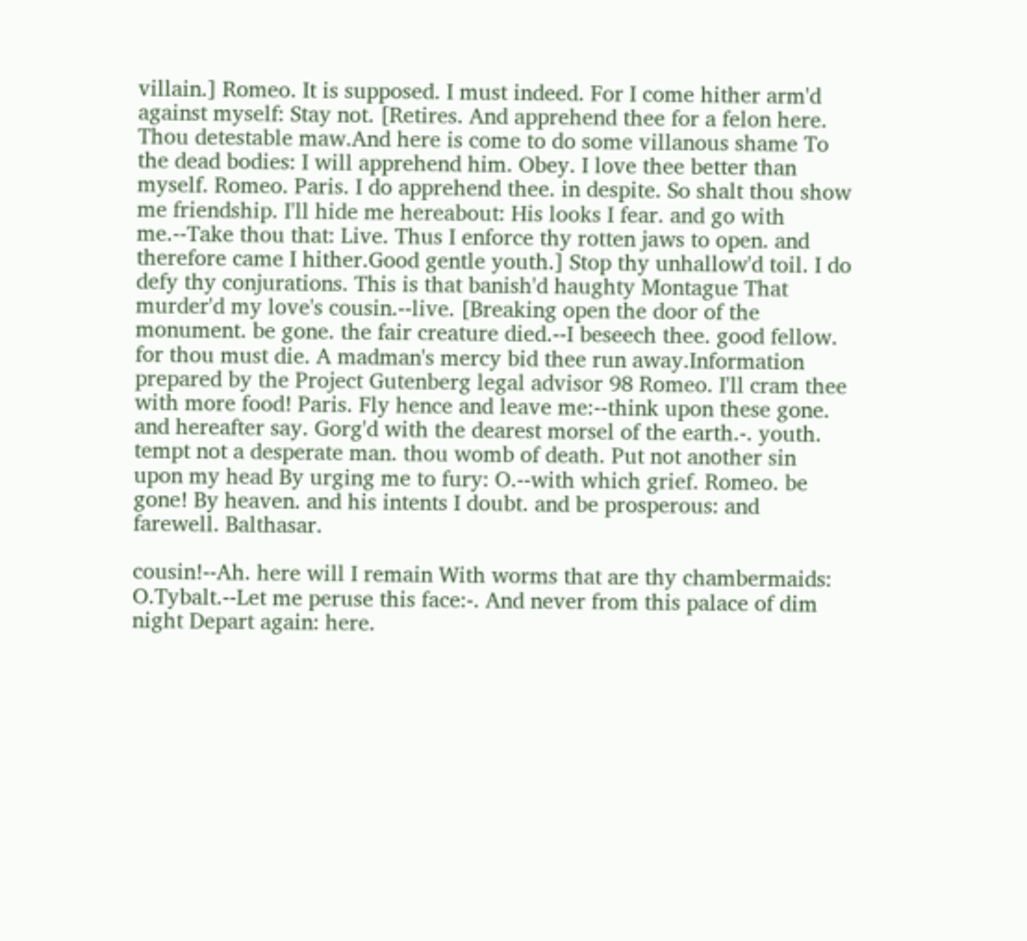villain.] Romeo. It is supposed. I must indeed. For I come hither arm'd against myself: Stay not. [Retires. And apprehend thee for a felon here. Thou detestable maw.And here is come to do some villanous shame To the dead bodies: I will apprehend him. Obey. I love thee better than myself. Romeo. Paris. I do apprehend thee. in despite. So shalt thou show me friendship. I'll hide me hereabout: His looks I fear. and go with me.--Take thou that: Live. Thus I enforce thy rotten jaws to open. and therefore came I hither.Good gentle youth.] Stop thy unhallow'd toil. I do defy thy conjurations. This is that banish'd haughty Montague That murder'd my love's cousin.--live. [Breaking open the door of the monument. be gone. the fair creature died.--I beseech thee. good fellow. for thou must die. A madman's mercy bid thee run away.Information prepared by the Project Gutenberg legal advisor 98 Romeo. I'll cram thee with more food! Paris. Fly hence and leave me:--think upon these gone. and hereafter say. Gorg'd with the dearest morsel of the earth.-. youth. tempt not a desperate man. thou womb of death. Put not another sin upon my head By urging me to fury: O.--with which grief. Romeo. be gone! By heaven. and his intents I doubt. and be prosperous: and farewell. Balthasar.

cousin!--Ah. here will I remain With worms that are thy chambermaids: O.Tybalt.--Let me peruse this face:-. And never from this palace of dim night Depart again: here.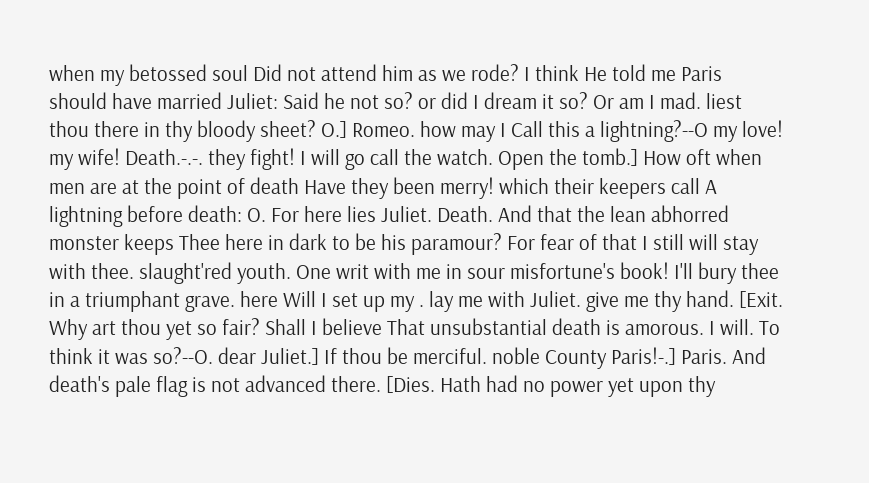when my betossed soul Did not attend him as we rode? I think He told me Paris should have married Juliet: Said he not so? or did I dream it so? Or am I mad. liest thou there in thy bloody sheet? O.] Romeo. how may I Call this a lightning?--O my love! my wife! Death.-.-. they fight! I will go call the watch. Open the tomb.] How oft when men are at the point of death Have they been merry! which their keepers call A lightning before death: O. For here lies Juliet. Death. And that the lean abhorred monster keeps Thee here in dark to be his paramour? For fear of that I still will stay with thee. slaught'red youth. One writ with me in sour misfortune's book! I'll bury thee in a triumphant grave. here Will I set up my . lay me with Juliet. give me thy hand. [Exit. Why art thou yet so fair? Shall I believe That unsubstantial death is amorous. I will. To think it was so?--O. dear Juliet.] If thou be merciful. noble County Paris!-.] Paris. And death's pale flag is not advanced there. [Dies. Hath had no power yet upon thy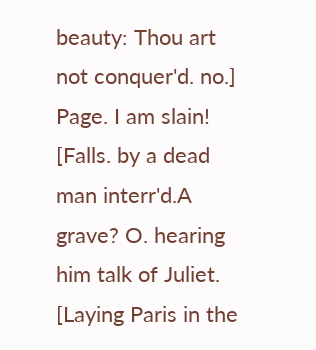beauty: Thou art not conquer'd. no.] Page. I am slain! [Falls. by a dead man interr'd.A grave? O. hearing him talk of Juliet. [Laying Paris in the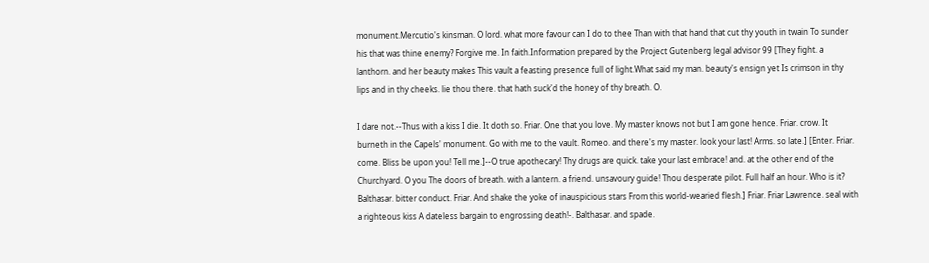monument.Mercutio's kinsman. O lord. what more favour can I do to thee Than with that hand that cut thy youth in twain To sunder his that was thine enemy? Forgive me. In faith.Information prepared by the Project Gutenberg legal advisor 99 [They fight. a lanthorn. and her beauty makes This vault a feasting presence full of light.What said my man. beauty's ensign yet Is crimson in thy lips and in thy cheeks. lie thou there. that hath suck'd the honey of thy breath. O.

I dare not.--Thus with a kiss I die. It doth so. Friar. One that you love. My master knows not but I am gone hence. Friar. crow. It burneth in the Capels' monument. Go with me to the vault. Romeo. and there's my master. look your last! Arms. so late.] [Enter. Friar. come. Bliss be upon you! Tell me.]--O true apothecary! Thy drugs are quick. take your last embrace! and. at the other end of the Churchyard. O you The doors of breath. with a lantern. a friend. unsavoury guide! Thou desperate pilot. Full half an hour. Who is it? Balthasar. bitter conduct. Friar. And shake the yoke of inauspicious stars From this world-wearied flesh.] Friar. Friar Lawrence. seal with a righteous kiss A dateless bargain to engrossing death!-. Balthasar. and spade.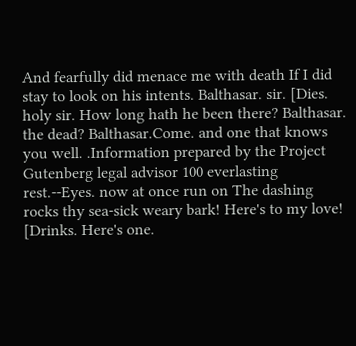And fearfully did menace me with death If I did stay to look on his intents. Balthasar. sir. [Dies. holy sir. How long hath he been there? Balthasar. the dead? Balthasar.Come. and one that knows you well. .Information prepared by the Project Gutenberg legal advisor 100 everlasting rest.--Eyes. now at once run on The dashing rocks thy sea-sick weary bark! Here's to my love! [Drinks. Here's one.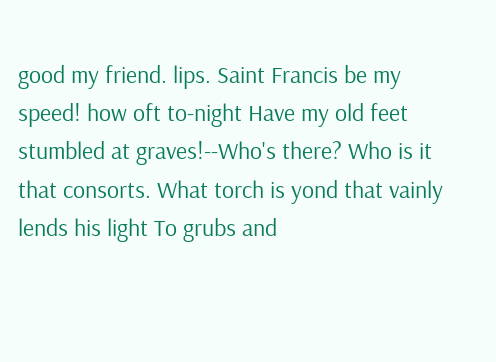good my friend. lips. Saint Francis be my speed! how oft to-night Have my old feet stumbled at graves!--Who's there? Who is it that consorts. What torch is yond that vainly lends his light To grubs and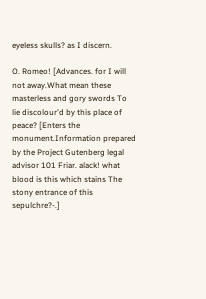eyeless skulls? as I discern.

O. Romeo! [Advances. for I will not away.What mean these masterless and gory swords To lie discolour'd by this place of peace? [Enters the monument.Information prepared by the Project Gutenberg legal advisor 101 Friar. alack! what blood is this which stains The stony entrance of this sepulchre?-.]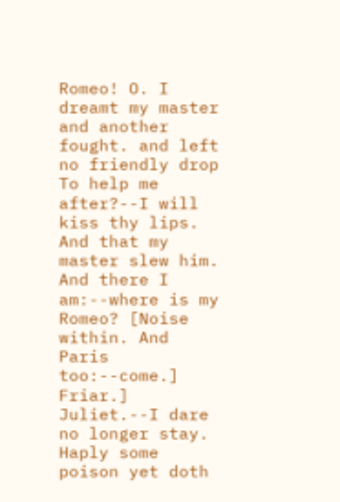Romeo! O. I dreamt my master and another fought. and left no friendly drop To help me after?--I will kiss thy lips. And that my master slew him. And there I am:--where is my Romeo? [Noise within. And Paris too:--come.] Friar.] Juliet.--I dare no longer stay. Haply some poison yet doth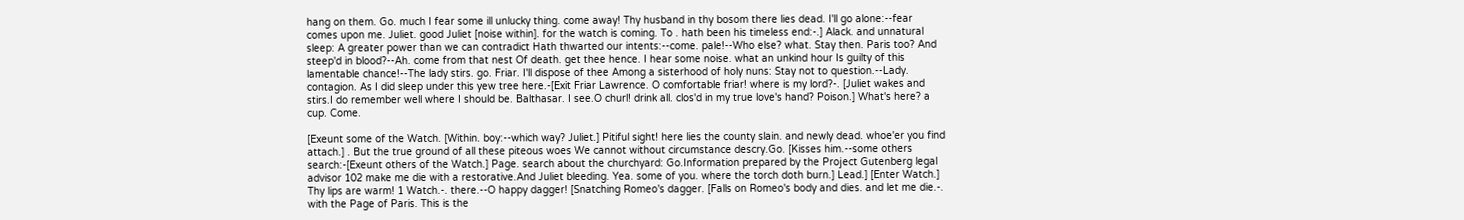hang on them. Go. much I fear some ill unlucky thing. come away! Thy husband in thy bosom there lies dead. I'll go alone:--fear comes upon me. Juliet. good Juliet [noise within]. for the watch is coming. To . hath been his timeless end:-.] Alack. and unnatural sleep: A greater power than we can contradict Hath thwarted our intents:--come. pale!--Who else? what. Stay then. Paris too? And steep'd in blood?--Ah. come from that nest Of death. get thee hence. I hear some noise. what an unkind hour Is guilty of this lamentable chance!--The lady stirs. go. Friar. I'll dispose of thee Among a sisterhood of holy nuns: Stay not to question.--Lady. contagion. As I did sleep under this yew tree here.-[Exit Friar Lawrence. O comfortable friar! where is my lord?-. [Juliet wakes and stirs.I do remember well where I should be. Balthasar. I see.O churl! drink all. clos'd in my true love's hand? Poison.] What's here? a cup. Come.

[Exeunt some of the Watch. [Within. boy:--which way? Juliet.] Pitiful sight! here lies the county slain. and newly dead. whoe'er you find attach.] . But the true ground of all these piteous woes We cannot without circumstance descry.Go. [Kisses him.--some others search:-[Exeunt others of the Watch.] Page. search about the churchyard: Go.Information prepared by the Project Gutenberg legal advisor 102 make me die with a restorative.And Juliet bleeding. Yea. some of you. where the torch doth burn.] Lead.] [Enter Watch.] Thy lips are warm! 1 Watch.-. there.--O happy dagger! [Snatching Romeo's dagger. [Falls on Romeo's body and dies. and let me die.-. with the Page of Paris. This is the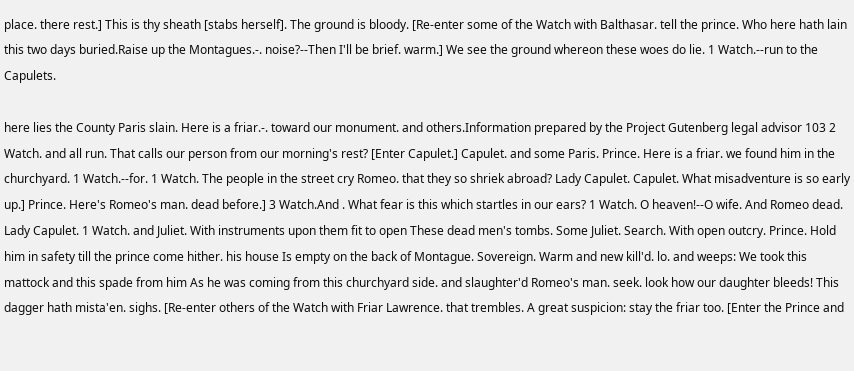place. there rest.] This is thy sheath [stabs herself]. The ground is bloody. [Re-enter some of the Watch with Balthasar. tell the prince. Who here hath lain this two days buried.Raise up the Montagues.-. noise?--Then I'll be brief. warm.] We see the ground whereon these woes do lie. 1 Watch.--run to the Capulets.

here lies the County Paris slain. Here is a friar.-. toward our monument. and others.Information prepared by the Project Gutenberg legal advisor 103 2 Watch. and all run. That calls our person from our morning's rest? [Enter Capulet.] Capulet. and some Paris. Prince. Here is a friar. we found him in the churchyard. 1 Watch.--for. 1 Watch. The people in the street cry Romeo. that they so shriek abroad? Lady Capulet. Capulet. What misadventure is so early up.] Prince. Here's Romeo's man. dead before.] 3 Watch.And . What fear is this which startles in our ears? 1 Watch. O heaven!--O wife. And Romeo dead. Lady Capulet. 1 Watch. and Juliet. With instruments upon them fit to open These dead men's tombs. Some Juliet. Search. With open outcry. Prince. Hold him in safety till the prince come hither. his house Is empty on the back of Montague. Sovereign. Warm and new kill'd. lo. and weeps: We took this mattock and this spade from him As he was coming from this churchyard side. and slaughter'd Romeo's man. seek. look how our daughter bleeds! This dagger hath mista'en. sighs. [Re-enter others of the Watch with Friar Lawrence. that trembles. A great suspicion: stay the friar too. [Enter the Prince and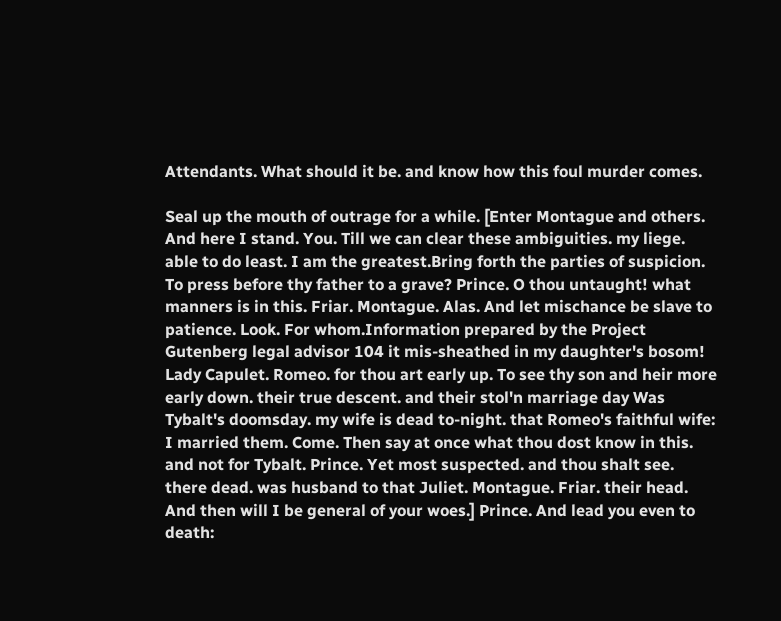Attendants. What should it be. and know how this foul murder comes.

Seal up the mouth of outrage for a while. [Enter Montague and others. And here I stand. You. Till we can clear these ambiguities. my liege. able to do least. I am the greatest.Bring forth the parties of suspicion. To press before thy father to a grave? Prince. O thou untaught! what manners is in this. Friar. Montague. Alas. And let mischance be slave to patience. Look. For whom.Information prepared by the Project Gutenberg legal advisor 104 it mis-sheathed in my daughter's bosom! Lady Capulet. Romeo. for thou art early up. To see thy son and heir more early down. their true descent. and their stol'n marriage day Was Tybalt's doomsday. my wife is dead to-night. that Romeo's faithful wife: I married them. Come. Then say at once what thou dost know in this. and not for Tybalt. Prince. Yet most suspected. and thou shalt see. there dead. was husband to that Juliet. Montague. Friar. their head. And then will I be general of your woes.] Prince. And lead you even to death: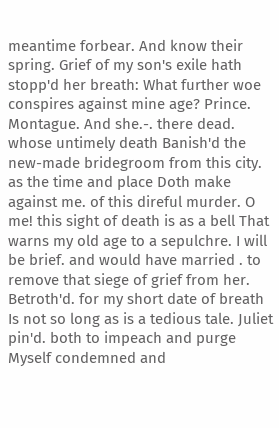meantime forbear. And know their spring. Grief of my son's exile hath stopp'd her breath: What further woe conspires against mine age? Prince. Montague. And she.-. there dead. whose untimely death Banish'd the new-made bridegroom from this city. as the time and place Doth make against me. of this direful murder. O me! this sight of death is as a bell That warns my old age to a sepulchre. I will be brief. and would have married . to remove that siege of grief from her. Betroth'd. for my short date of breath Is not so long as is a tedious tale. Juliet pin'd. both to impeach and purge Myself condemned and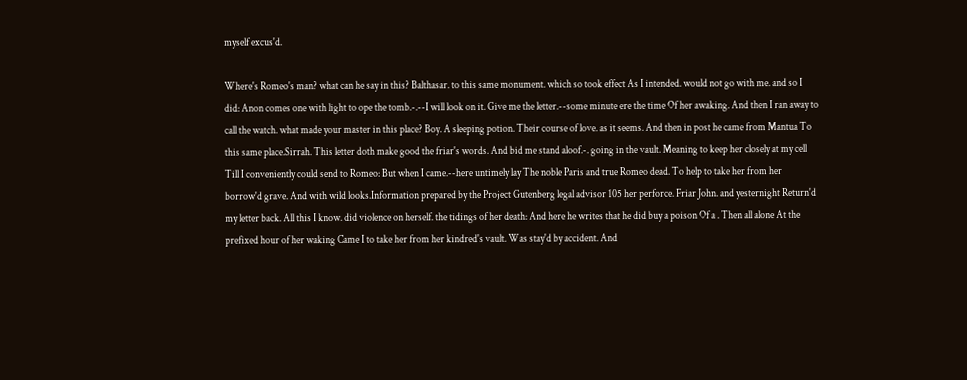myself excus'd.

Where's Romeo's man? what can he say in this? Balthasar. to this same monument. which so took effect As I intended. would not go with me. and so I did: Anon comes one with light to ope the tomb.-.--I will look on it. Give me the letter.--some minute ere the time Of her awaking. And then I ran away to call the watch. what made your master in this place? Boy. A sleeping potion. Their course of love. as it seems. And then in post he came from Mantua To this same place.Sirrah. This letter doth make good the friar's words. And bid me stand aloof.-. going in the vault. Meaning to keep her closely at my cell Till I conveniently could send to Romeo: But when I came.--here untimely lay The noble Paris and true Romeo dead. To help to take her from her borrow'd grave. And with wild looks.Information prepared by the Project Gutenberg legal advisor 105 her perforce. Friar John. and yesternight Return'd my letter back. All this I know. did violence on herself. the tidings of her death: And here he writes that he did buy a poison Of a . Then all alone At the prefixed hour of her waking Came I to take her from her kindred's vault. Was stay'd by accident. And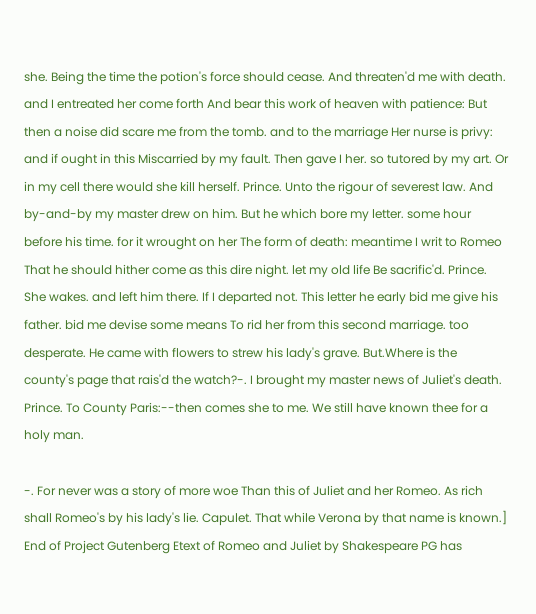she. Being the time the potion's force should cease. And threaten'd me with death. and I entreated her come forth And bear this work of heaven with patience: But then a noise did scare me from the tomb. and to the marriage Her nurse is privy: and if ought in this Miscarried by my fault. Then gave I her. so tutored by my art. Or in my cell there would she kill herself. Prince. Unto the rigour of severest law. And by-and-by my master drew on him. But he which bore my letter. some hour before his time. for it wrought on her The form of death: meantime I writ to Romeo That he should hither come as this dire night. let my old life Be sacrific'd. Prince. She wakes. and left him there. If I departed not. This letter he early bid me give his father. bid me devise some means To rid her from this second marriage. too desperate. He came with flowers to strew his lady's grave. But.Where is the county's page that rais'd the watch?-. I brought my master news of Juliet's death. Prince. To County Paris:--then comes she to me. We still have known thee for a holy man.

-. For never was a story of more woe Than this of Juliet and her Romeo. As rich shall Romeo's by his lady's lie. Capulet. That while Verona by that name is known.] End of Project Gutenberg Etext of Romeo and Juliet by Shakespeare PG has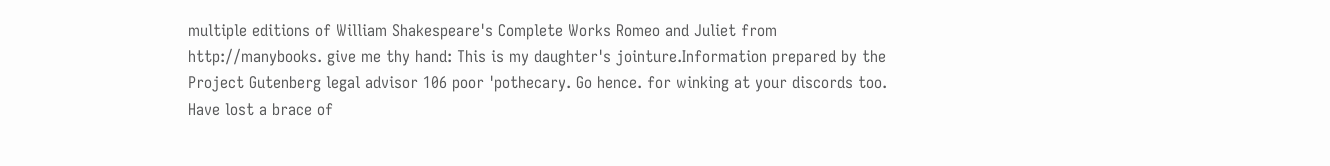multiple editions of William Shakespeare's Complete Works Romeo and Juliet from http://manybooks. give me thy hand: This is my daughter's jointure.Information prepared by the Project Gutenberg legal advisor 106 poor 'pothecary. Go hence. for winking at your discords too. Have lost a brace of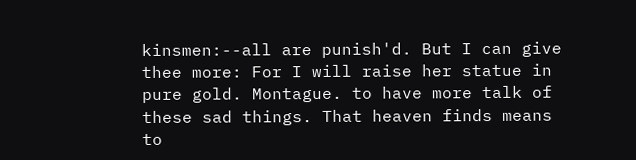kinsmen:--all are punish'd. But I can give thee more: For I will raise her statue in pure gold. Montague. to have more talk of these sad things. That heaven finds means to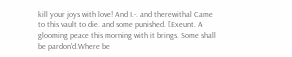kill your joys with love! And I.-. and therewithal Came to this vault to die. and some punished. [Exeunt. A glooming peace this morning with it brings. Some shall be pardon'd.Where be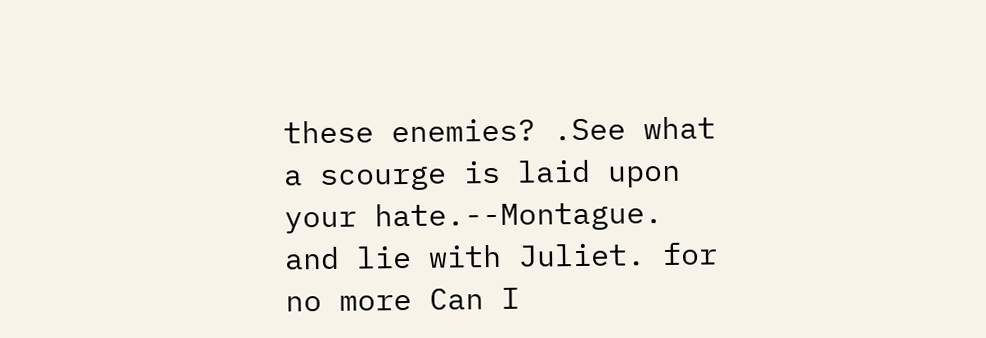these enemies? .See what a scourge is laid upon your hate.--Montague. and lie with Juliet. for no more Can I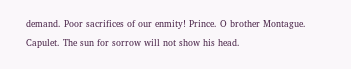demand. Poor sacrifices of our enmity! Prince. O brother Montague. Capulet. The sun for sorrow will not show his head.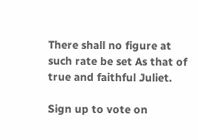There shall no figure at such rate be set As that of true and faithful Juliet.

Sign up to vote on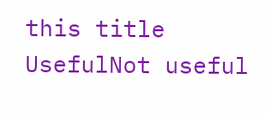this title
UsefulNot useful